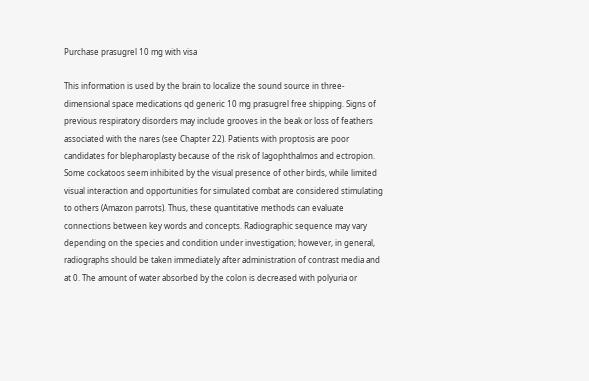Purchase prasugrel 10 mg with visa

This information is used by the brain to localize the sound source in three-dimensional space medications qd generic 10 mg prasugrel free shipping. Signs of previous respiratory disorders may include grooves in the beak or loss of feathers associated with the nares (see Chapter 22). Patients with proptosis are poor candidates for blepharoplasty because of the risk of lagophthalmos and ectropion. Some cockatoos seem inhibited by the visual presence of other birds, while limited visual interaction and opportunities for simulated combat are considered stimulating to others (Amazon parrots). Thus, these quantitative methods can evaluate connections between key words and concepts. Radiographic sequence may vary depending on the species and condition under investigation; however, in general, radiographs should be taken immediately after administration of contrast media and at 0. The amount of water absorbed by the colon is decreased with polyuria or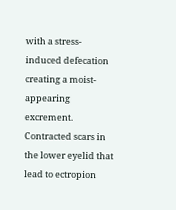with a stress-induced defecation creating a moist-appearing excrement. Contracted scars in the lower eyelid that lead to ectropion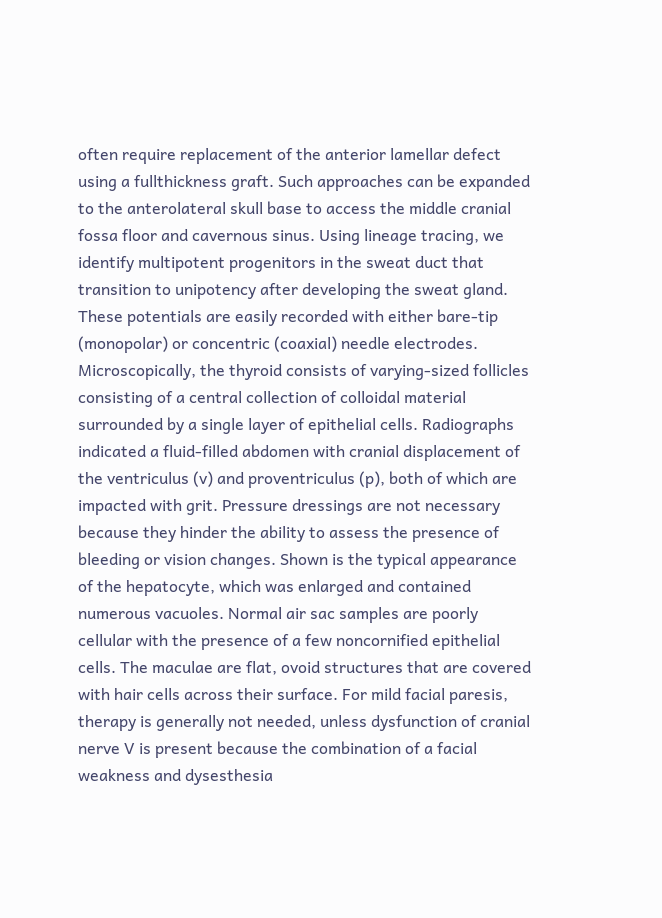often require replacement of the anterior lamellar defect using a fullthickness graft. Such approaches can be expanded to the anterolateral skull base to access the middle cranial fossa floor and cavernous sinus. Using lineage tracing, we identify multipotent progenitors in the sweat duct that transition to unipotency after developing the sweat gland. These potentials are easily recorded with either bare-tip (monopolar) or concentric (coaxial) needle electrodes. Microscopically, the thyroid consists of varying-sized follicles consisting of a central collection of colloidal material surrounded by a single layer of epithelial cells. Radiographs indicated a fluid-filled abdomen with cranial displacement of the ventriculus (v) and proventriculus (p), both of which are impacted with grit. Pressure dressings are not necessary because they hinder the ability to assess the presence of bleeding or vision changes. Shown is the typical appearance of the hepatocyte, which was enlarged and contained numerous vacuoles. Normal air sac samples are poorly cellular with the presence of a few noncornified epithelial cells. The maculae are flat, ovoid structures that are covered with hair cells across their surface. For mild facial paresis, therapy is generally not needed, unless dysfunction of cranial nerve V is present because the combination of a facial weakness and dysesthesia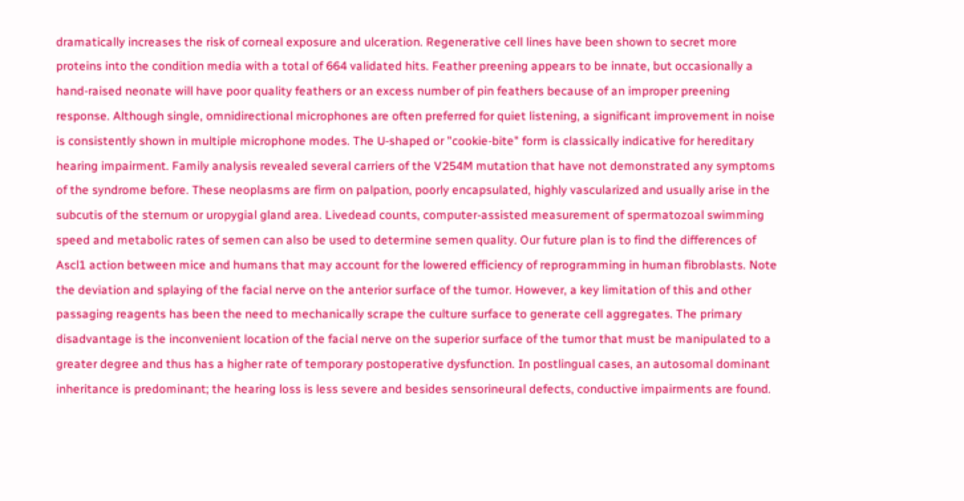dramatically increases the risk of corneal exposure and ulceration. Regenerative cell lines have been shown to secret more proteins into the condition media with a total of 664 validated hits. Feather preening appears to be innate, but occasionally a hand-raised neonate will have poor quality feathers or an excess number of pin feathers because of an improper preening response. Although single, omnidirectional microphones are often preferred for quiet listening, a significant improvement in noise is consistently shown in multiple microphone modes. The U-shaped or "cookie-bite" form is classically indicative for hereditary hearing impairment. Family analysis revealed several carriers of the V254M mutation that have not demonstrated any symptoms of the syndrome before. These neoplasms are firm on palpation, poorly encapsulated, highly vascularized and usually arise in the subcutis of the sternum or uropygial gland area. Livedead counts, computer-assisted measurement of spermatozoal swimming speed and metabolic rates of semen can also be used to determine semen quality. Our future plan is to find the differences of Ascl1 action between mice and humans that may account for the lowered efficiency of reprogramming in human fibroblasts. Note the deviation and splaying of the facial nerve on the anterior surface of the tumor. However, a key limitation of this and other passaging reagents has been the need to mechanically scrape the culture surface to generate cell aggregates. The primary disadvantage is the inconvenient location of the facial nerve on the superior surface of the tumor that must be manipulated to a greater degree and thus has a higher rate of temporary postoperative dysfunction. In postlingual cases, an autosomal dominant inheritance is predominant; the hearing loss is less severe and besides sensorineural defects, conductive impairments are found.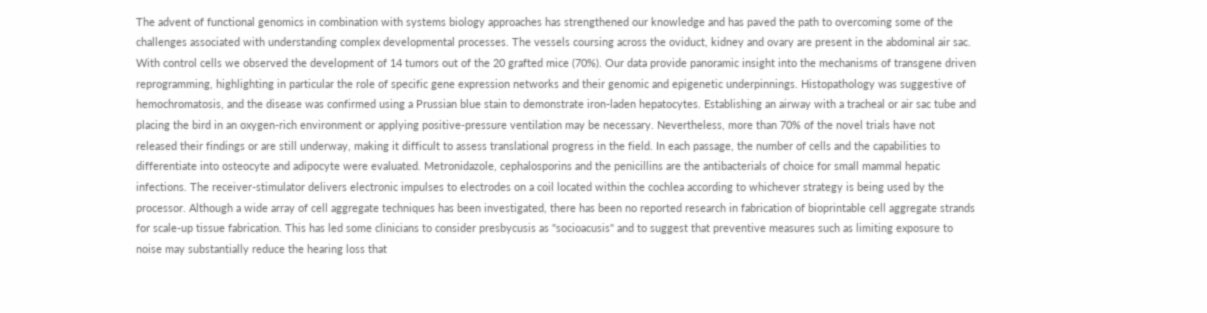The advent of functional genomics in combination with systems biology approaches has strengthened our knowledge and has paved the path to overcoming some of the challenges associated with understanding complex developmental processes. The vessels coursing across the oviduct, kidney and ovary are present in the abdominal air sac. With control cells we observed the development of 14 tumors out of the 20 grafted mice (70%). Our data provide panoramic insight into the mechanisms of transgene driven reprogramming, highlighting in particular the role of specific gene expression networks and their genomic and epigenetic underpinnings. Histopathology was suggestive of hemochromatosis, and the disease was confirmed using a Prussian blue stain to demonstrate iron-laden hepatocytes. Establishing an airway with a tracheal or air sac tube and placing the bird in an oxygen-rich environment or applying positive-pressure ventilation may be necessary. Nevertheless, more than 70% of the novel trials have not released their findings or are still underway, making it difficult to assess translational progress in the field. In each passage, the number of cells and the capabilities to differentiate into osteocyte and adipocyte were evaluated. Metronidazole, cephalosporins and the penicillins are the antibacterials of choice for small mammal hepatic infections. The receiver-stimulator delivers electronic impulses to electrodes on a coil located within the cochlea according to whichever strategy is being used by the processor. Although a wide array of cell aggregate techniques has been investigated, there has been no reported research in fabrication of bioprintable cell aggregate strands for scale-up tissue fabrication. This has led some clinicians to consider presbycusis as "socioacusis" and to suggest that preventive measures such as limiting exposure to noise may substantially reduce the hearing loss that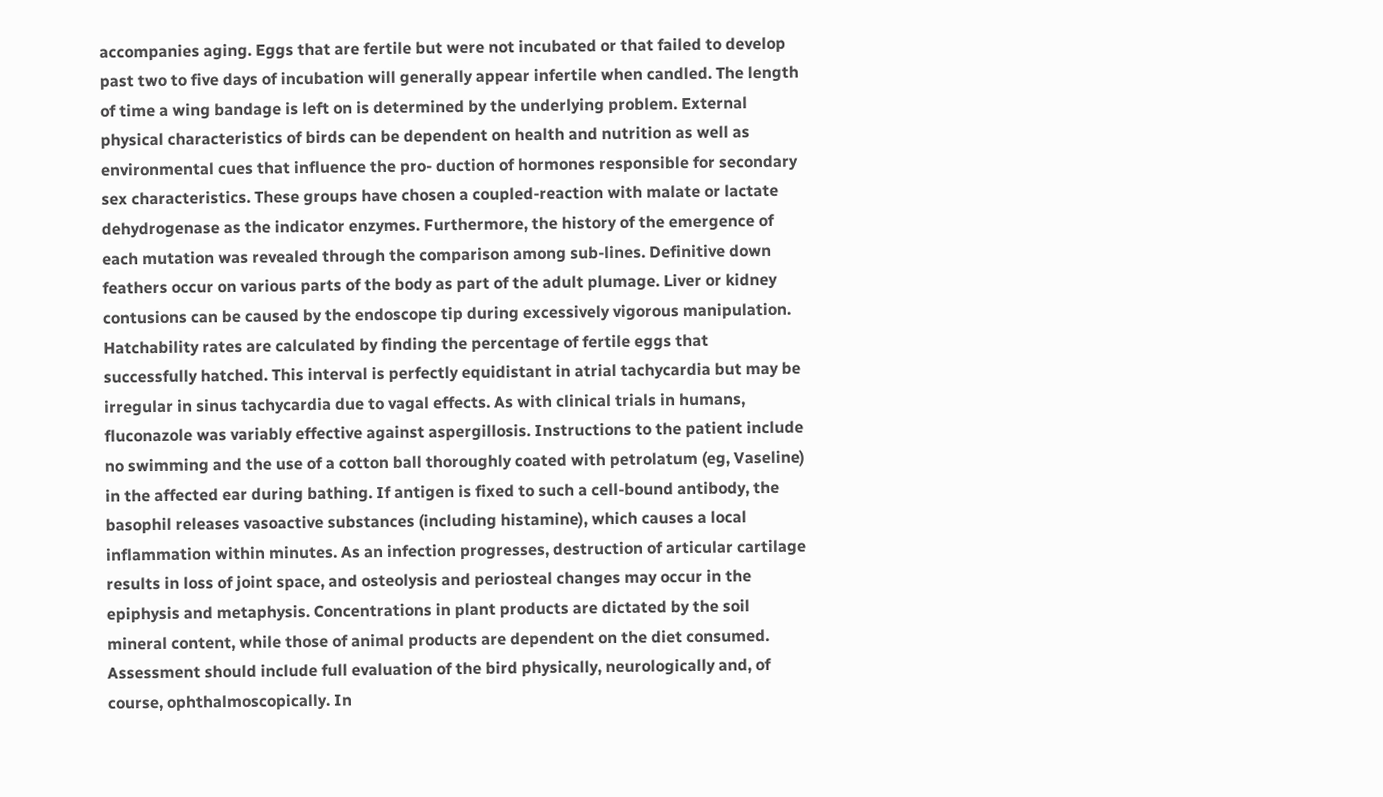accompanies aging. Eggs that are fertile but were not incubated or that failed to develop past two to five days of incubation will generally appear infertile when candled. The length of time a wing bandage is left on is determined by the underlying problem. External physical characteristics of birds can be dependent on health and nutrition as well as environmental cues that influence the pro- duction of hormones responsible for secondary sex characteristics. These groups have chosen a coupled-reaction with malate or lactate dehydrogenase as the indicator enzymes. Furthermore, the history of the emergence of each mutation was revealed through the comparison among sub-lines. Definitive down feathers occur on various parts of the body as part of the adult plumage. Liver or kidney contusions can be caused by the endoscope tip during excessively vigorous manipulation. Hatchability rates are calculated by finding the percentage of fertile eggs that successfully hatched. This interval is perfectly equidistant in atrial tachycardia but may be irregular in sinus tachycardia due to vagal effects. As with clinical trials in humans, fluconazole was variably effective against aspergillosis. Instructions to the patient include no swimming and the use of a cotton ball thoroughly coated with petrolatum (eg, Vaseline) in the affected ear during bathing. If antigen is fixed to such a cell-bound antibody, the basophil releases vasoactive substances (including histamine), which causes a local inflammation within minutes. As an infection progresses, destruction of articular cartilage results in loss of joint space, and osteolysis and periosteal changes may occur in the epiphysis and metaphysis. Concentrations in plant products are dictated by the soil mineral content, while those of animal products are dependent on the diet consumed. Assessment should include full evaluation of the bird physically, neurologically and, of course, ophthalmoscopically. In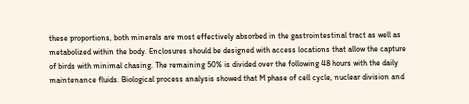these proportions, both minerals are most effectively absorbed in the gastrointestinal tract as well as metabolized within the body. Enclosures should be designed with access locations that allow the capture of birds with minimal chasing. The remaining 50% is divided over the following 48 hours with the daily maintenance fluids. Biological process analysis showed that M phase of cell cycle, nuclear division and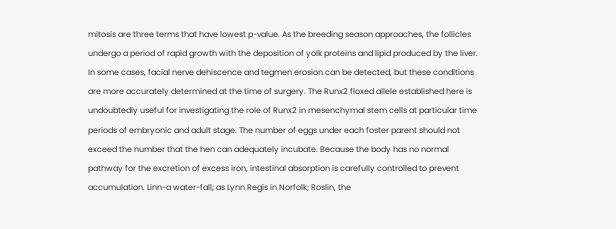mitosis are three terms that have lowest p-value. As the breeding season approaches, the follicles undergo a period of rapid growth with the deposition of yolk proteins and lipid produced by the liver. In some cases, facial nerve dehiscence and tegmen erosion can be detected, but these conditions are more accurately determined at the time of surgery. The Runx2 floxed allele established here is undoubtedly useful for investigating the role of Runx2 in mesenchymal stem cells at particular time periods of embryonic and adult stage. The number of eggs under each foster parent should not exceed the number that the hen can adequately incubate. Because the body has no normal pathway for the excretion of excess iron, intestinal absorption is carefully controlled to prevent accumulation. Linn-a water-fall; as Lynn Regis in Norfolk; Roslin, the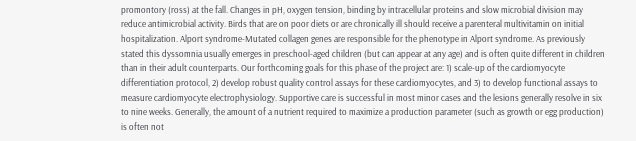promontory (ross) at the fall. Changes in pH, oxygen tension, binding by intracellular proteins and slow microbial division may reduce antimicrobial activity. Birds that are on poor diets or are chronically ill should receive a parenteral multivitamin on initial hospitalization. Alport syndrome-Mutated collagen genes are responsible for the phenotype in Alport syndrome. As previously stated this dyssomnia usually emerges in preschool-aged children (but can appear at any age) and is often quite different in children than in their adult counterparts. Our forthcoming goals for this phase of the project are: 1) scale-up of the cardiomyocyte differentiation protocol, 2) develop robust quality control assays for these cardiomyocytes, and 3) to develop functional assays to measure cardiomyocyte electrophysiology. Supportive care is successful in most minor cases and the lesions generally resolve in six to nine weeks. Generally, the amount of a nutrient required to maximize a production parameter (such as growth or egg production) is often not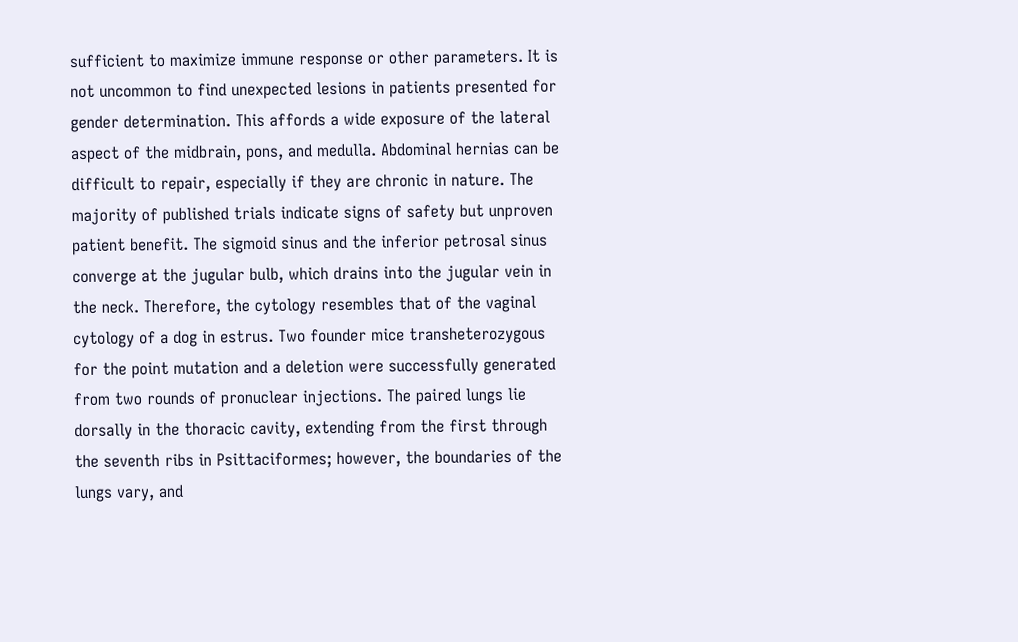sufficient to maximize immune response or other parameters. It is not uncommon to find unexpected lesions in patients presented for gender determination. This affords a wide exposure of the lateral aspect of the midbrain, pons, and medulla. Abdominal hernias can be difficult to repair, especially if they are chronic in nature. The majority of published trials indicate signs of safety but unproven patient benefit. The sigmoid sinus and the inferior petrosal sinus converge at the jugular bulb, which drains into the jugular vein in the neck. Therefore, the cytology resembles that of the vaginal cytology of a dog in estrus. Two founder mice transheterozygous for the point mutation and a deletion were successfully generated from two rounds of pronuclear injections. The paired lungs lie dorsally in the thoracic cavity, extending from the first through the seventh ribs in Psittaciformes; however, the boundaries of the lungs vary, and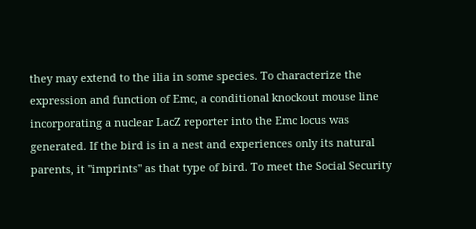they may extend to the ilia in some species. To characterize the expression and function of Emc, a conditional knockout mouse line incorporating a nuclear LacZ reporter into the Emc locus was generated. If the bird is in a nest and experiences only its natural parents, it "imprints" as that type of bird. To meet the Social Security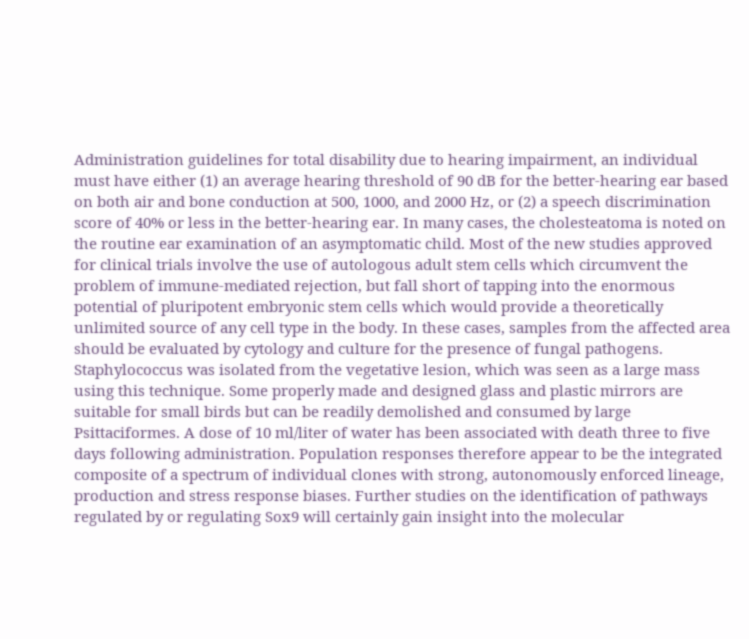Administration guidelines for total disability due to hearing impairment, an individual must have either (1) an average hearing threshold of 90 dB for the better-hearing ear based on both air and bone conduction at 500, 1000, and 2000 Hz, or (2) a speech discrimination score of 40% or less in the better-hearing ear. In many cases, the cholesteatoma is noted on the routine ear examination of an asymptomatic child. Most of the new studies approved for clinical trials involve the use of autologous adult stem cells which circumvent the problem of immune-mediated rejection, but fall short of tapping into the enormous potential of pluripotent embryonic stem cells which would provide a theoretically unlimited source of any cell type in the body. In these cases, samples from the affected area should be evaluated by cytology and culture for the presence of fungal pathogens. Staphylococcus was isolated from the vegetative lesion, which was seen as a large mass using this technique. Some properly made and designed glass and plastic mirrors are suitable for small birds but can be readily demolished and consumed by large Psittaciformes. A dose of 10 ml/liter of water has been associated with death three to five days following administration. Population responses therefore appear to be the integrated composite of a spectrum of individual clones with strong, autonomously enforced lineage, production and stress response biases. Further studies on the identification of pathways regulated by or regulating Sox9 will certainly gain insight into the molecular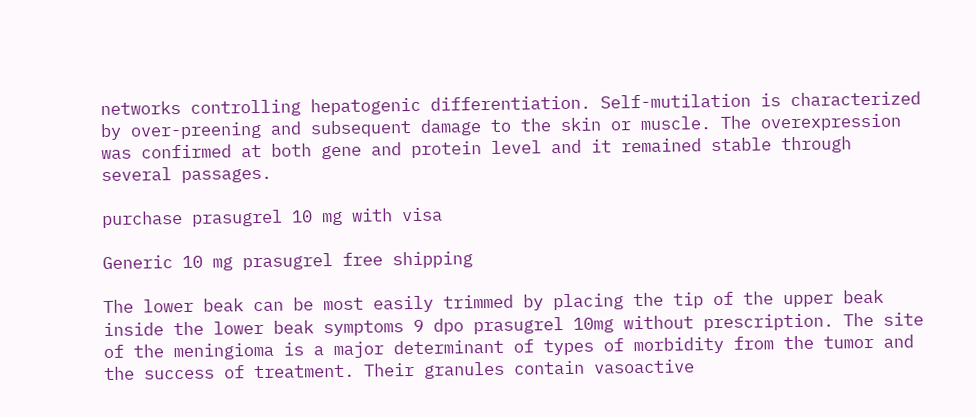networks controlling hepatogenic differentiation. Self-mutilation is characterized by over-preening and subsequent damage to the skin or muscle. The overexpression was confirmed at both gene and protein level and it remained stable through several passages.

purchase prasugrel 10 mg with visa

Generic 10 mg prasugrel free shipping

The lower beak can be most easily trimmed by placing the tip of the upper beak inside the lower beak symptoms 9 dpo prasugrel 10mg without prescription. The site of the meningioma is a major determinant of types of morbidity from the tumor and the success of treatment. Their granules contain vasoactive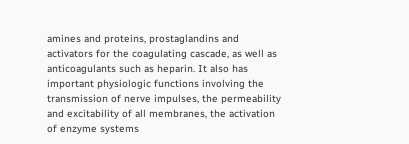amines and proteins, prostaglandins and activators for the coagulating cascade, as well as anticoagulants such as heparin. It also has important physiologic functions involving the transmission of nerve impulses, the permeability and excitability of all membranes, the activation of enzyme systems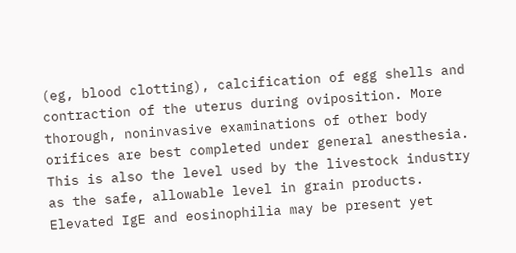(eg, blood clotting), calcification of egg shells and contraction of the uterus during oviposition. More thorough, noninvasive examinations of other body orifices are best completed under general anesthesia. This is also the level used by the livestock industry as the safe, allowable level in grain products. Elevated IgE and eosinophilia may be present yet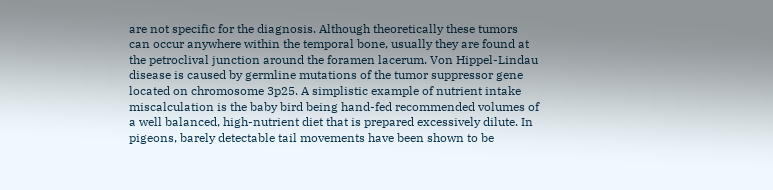are not specific for the diagnosis. Although theoretically these tumors can occur anywhere within the temporal bone, usually they are found at the petroclival junction around the foramen lacerum. Von Hippel-Lindau disease is caused by germline mutations of the tumor suppressor gene located on chromosome 3p25. A simplistic example of nutrient intake miscalculation is the baby bird being hand-fed recommended volumes of a well balanced, high-nutrient diet that is prepared excessively dilute. In pigeons, barely detectable tail movements have been shown to be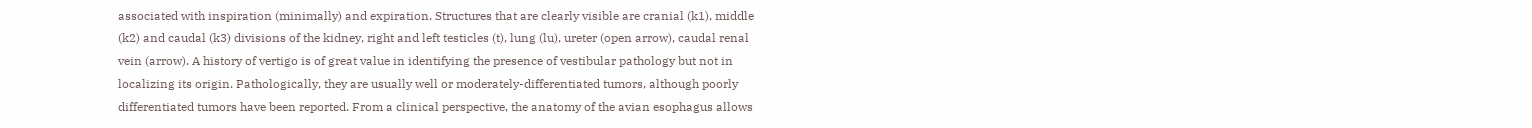associated with inspiration (minimally) and expiration. Structures that are clearly visible are cranial (k1), middle (k2) and caudal (k3) divisions of the kidney, right and left testicles (t), lung (lu), ureter (open arrow), caudal renal vein (arrow). A history of vertigo is of great value in identifying the presence of vestibular pathology but not in localizing its origin. Pathologically, they are usually well or moderately-differentiated tumors, although poorly differentiated tumors have been reported. From a clinical perspective, the anatomy of the avian esophagus allows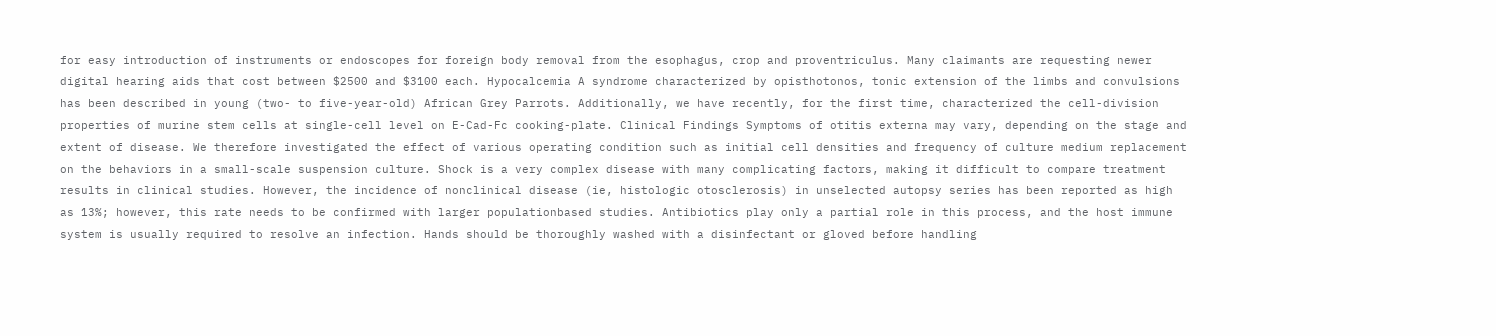for easy introduction of instruments or endoscopes for foreign body removal from the esophagus, crop and proventriculus. Many claimants are requesting newer digital hearing aids that cost between $2500 and $3100 each. Hypocalcemia A syndrome characterized by opisthotonos, tonic extension of the limbs and convulsions has been described in young (two- to five-year-old) African Grey Parrots. Additionally, we have recently, for the first time, characterized the cell-division properties of murine stem cells at single-cell level on E-Cad-Fc cooking-plate. Clinical Findings Symptoms of otitis externa may vary, depending on the stage and extent of disease. We therefore investigated the effect of various operating condition such as initial cell densities and frequency of culture medium replacement on the behaviors in a small-scale suspension culture. Shock is a very complex disease with many complicating factors, making it difficult to compare treatment results in clinical studies. However, the incidence of nonclinical disease (ie, histologic otosclerosis) in unselected autopsy series has been reported as high as 13%; however, this rate needs to be confirmed with larger populationbased studies. Antibiotics play only a partial role in this process, and the host immune system is usually required to resolve an infection. Hands should be thoroughly washed with a disinfectant or gloved before handling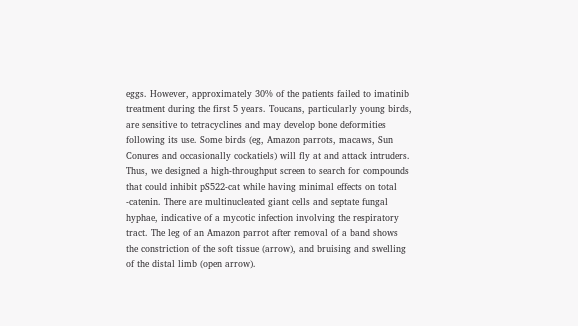eggs. However, approximately 30% of the patients failed to imatinib treatment during the first 5 years. Toucans, particularly young birds, are sensitive to tetracyclines and may develop bone deformities following its use. Some birds (eg, Amazon parrots, macaws, Sun Conures and occasionally cockatiels) will fly at and attack intruders. Thus, we designed a high-throughput screen to search for compounds that could inhibit pS522-cat while having minimal effects on total -catenin. There are multinucleated giant cells and septate fungal hyphae, indicative of a mycotic infection involving the respiratory tract. The leg of an Amazon parrot after removal of a band shows the constriction of the soft tissue (arrow), and bruising and swelling of the distal limb (open arrow).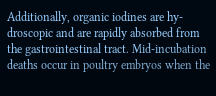Additionally, organic iodines are hy- droscopic and are rapidly absorbed from the gastrointestinal tract. Mid-incubation deaths occur in poultry embryos when the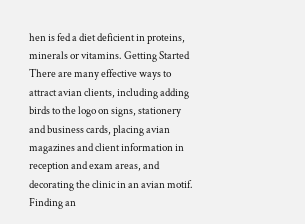hen is fed a diet deficient in proteins, minerals or vitamins. Getting Started There are many effective ways to attract avian clients, including adding birds to the logo on signs, stationery and business cards, placing avian magazines and client information in reception and exam areas, and decorating the clinic in an avian motif. Finding an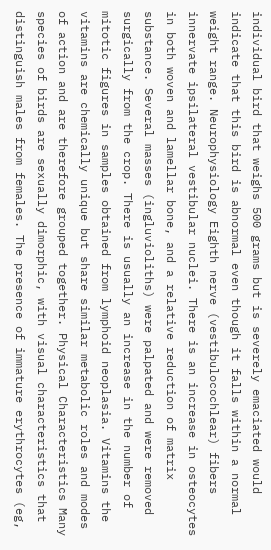individual bird that weighs 500 grams but is severely emaciated would indicate that this bird is abnormal even though it falls within a normal weight range. Neurophysiology Eighth nerve (vestibulocochlear) fibers innervate ipsilateral vestibular nuclei. There is an increase in osteocytes in both woven and lamellar bone, and a relative reduction of matrix substance. Several masses (ingluvioliths) were palpated and were removed surgically from the crop. There is usually an increase in the number of mitotic figures in samples obtained from lymphoid neoplasia. Vitamins the vitamins are chemically unique but share similar metabolic roles and modes of action and are therefore grouped together. Physical Characteristics Many species of birds are sexually dimorphic, with visual characteristics that distinguish males from females. The presence of immature erythrocytes (eg,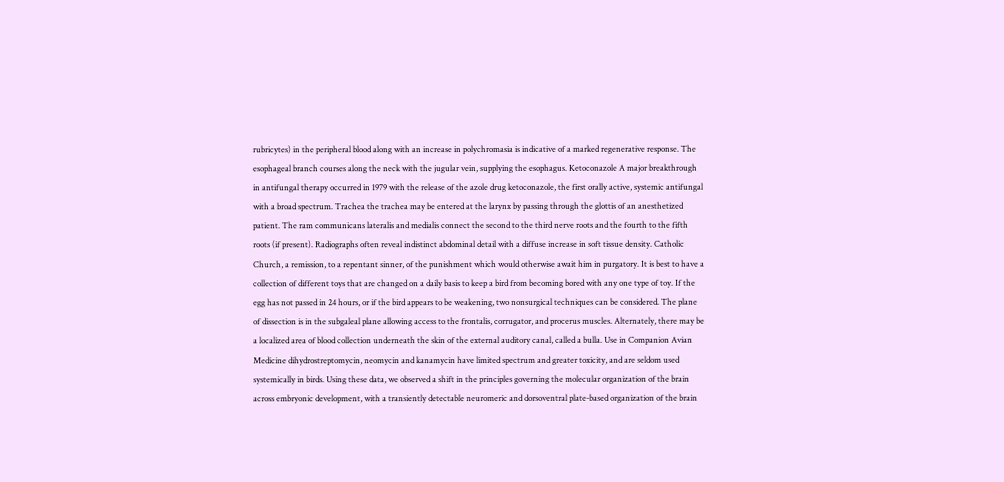rubricytes) in the peripheral blood along with an increase in polychromasia is indicative of a marked regenerative response. The esophageal branch courses along the neck with the jugular vein, supplying the esophagus. Ketoconazole A major breakthrough in antifungal therapy occurred in 1979 with the release of the azole drug ketoconazole, the first orally active, systemic antifungal with a broad spectrum. Trachea the trachea may be entered at the larynx by passing through the glottis of an anesthetized patient. The ram communicans lateralis and medialis connect the second to the third nerve roots and the fourth to the fifth roots (if present). Radiographs often reveal indistinct abdominal detail with a diffuse increase in soft tissue density. Catholic Church, a remission, to a repentant sinner, of the punishment which would otherwise await him in purgatory. It is best to have a collection of different toys that are changed on a daily basis to keep a bird from becoming bored with any one type of toy. If the egg has not passed in 24 hours, or if the bird appears to be weakening, two nonsurgical techniques can be considered. The plane of dissection is in the subgaleal plane allowing access to the frontalis, corrugator, and procerus muscles. Alternately, there may be a localized area of blood collection underneath the skin of the external auditory canal, called a bulla. Use in Companion Avian Medicine dihydrostreptomycin, neomycin and kanamycin have limited spectrum and greater toxicity, and are seldom used systemically in birds. Using these data, we observed a shift in the principles governing the molecular organization of the brain across embryonic development, with a transiently detectable neuromeric and dorsoventral plate-based organization of the brain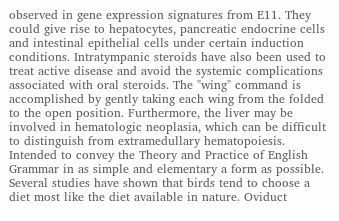observed in gene expression signatures from E11. They could give rise to hepatocytes, pancreatic endocrine cells and intestinal epithelial cells under certain induction conditions. Intratympanic steroids have also been used to treat active disease and avoid the systemic complications associated with oral steroids. The "wing" command is accomplished by gently taking each wing from the folded to the open position. Furthermore, the liver may be involved in hematologic neoplasia, which can be difficult to distinguish from extramedullary hematopoiesis. Intended to convey the Theory and Practice of English Grammar in as simple and elementary a form as possible. Several studies have shown that birds tend to choose a diet most like the diet available in nature. Oviduct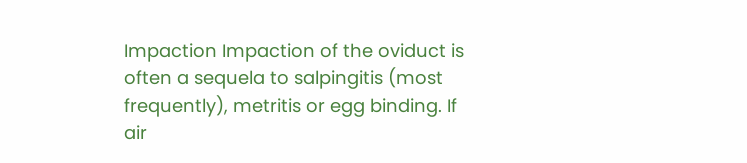Impaction Impaction of the oviduct is often a sequela to salpingitis (most frequently), metritis or egg binding. If air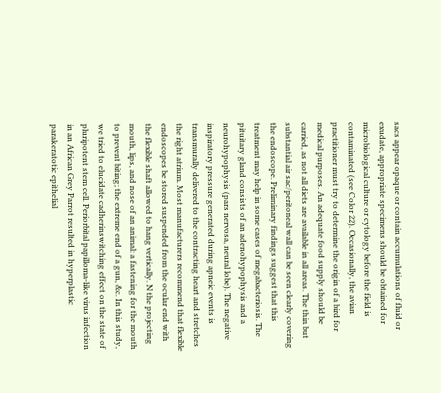sacs appear opaque or contain accumulations of fluid or exudate, appropriate specimens should be obtained for microbiological culture or cytology before the field is contaminated (see Color 22). Occasionally, the avian practitioner must try to determine the origin of a bird for medical purposes. An adequate food supply should be carried, as not all diets are available in all areas. The thin but substantial air sac/peritoneal wall can be seen clearly covering the endoscope. Preliminary findings suggest that this treatment may help in some cases of megabacteriosis. The pituitary gland consists of an adenohypophysis and a neurohypophysis (pars nervosa, neural lobe). The negative inspiratory pressure generated during apneic events is transmurally delivered to the contracting heart and stretches the right atrium. Most manufacturers recommend that flexible endoscopes be stored suspended from the ocular end with the flexible shaft allowed to hang vertically. N the projecting mouth, lips, and nose of an animal: a fastening for the mouth to prevent biting; the extreme end of a gun, &c. In this study, we tried to elucidate cadherinswitching effect on the state of pluripotent stem cell. Periorbital papilloma-like virus infection in an African Grey Parrot resulted in hyperplastic parakeratotic epithelial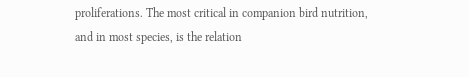proliferations. The most critical in companion bird nutrition, and in most species, is the relation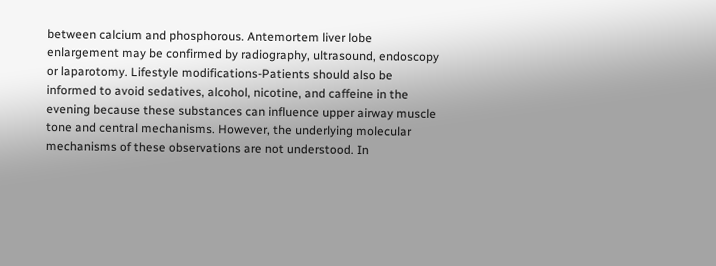between calcium and phosphorous. Antemortem liver lobe enlargement may be confirmed by radiography, ultrasound, endoscopy or laparotomy. Lifestyle modifications-Patients should also be informed to avoid sedatives, alcohol, nicotine, and caffeine in the evening because these substances can influence upper airway muscle tone and central mechanisms. However, the underlying molecular mechanisms of these observations are not understood. In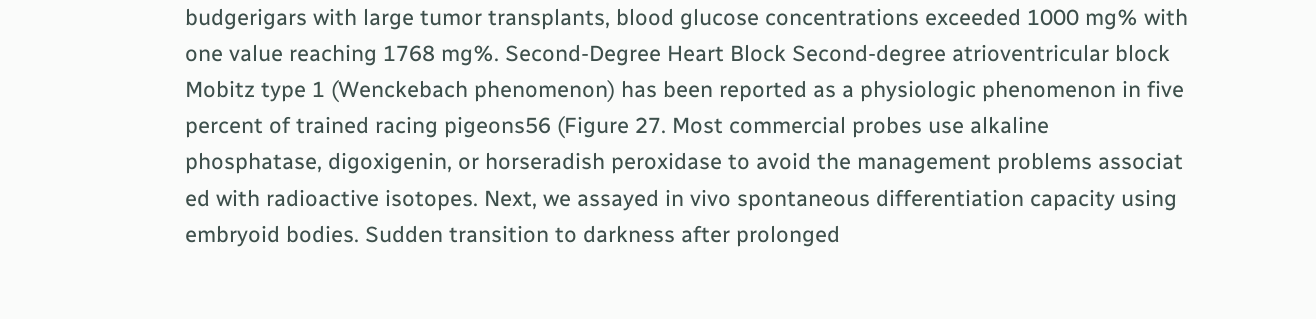budgerigars with large tumor transplants, blood glucose concentrations exceeded 1000 mg% with one value reaching 1768 mg%. Second-Degree Heart Block Second-degree atrioventricular block Mobitz type 1 (Wenckebach phenomenon) has been reported as a physiologic phenomenon in five percent of trained racing pigeons56 (Figure 27. Most commercial probes use alkaline phosphatase, digoxigenin, or horseradish peroxidase to avoid the management problems associat ed with radioactive isotopes. Next, we assayed in vivo spontaneous differentiation capacity using embryoid bodies. Sudden transition to darkness after prolonged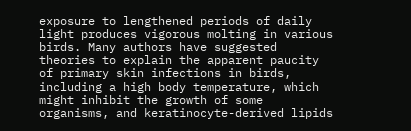exposure to lengthened periods of daily light produces vigorous molting in various birds. Many authors have suggested theories to explain the apparent paucity of primary skin infections in birds, including a high body temperature, which might inhibit the growth of some organisms, and keratinocyte-derived lipids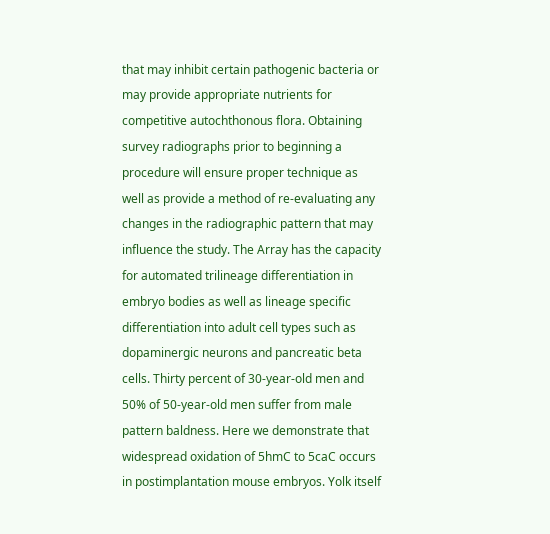that may inhibit certain pathogenic bacteria or may provide appropriate nutrients for competitive autochthonous flora. Obtaining survey radiographs prior to beginning a procedure will ensure proper technique as well as provide a method of re-evaluating any changes in the radiographic pattern that may influence the study. The Array has the capacity for automated trilineage differentiation in embryo bodies as well as lineage specific differentiation into adult cell types such as dopaminergic neurons and pancreatic beta cells. Thirty percent of 30-year-old men and 50% of 50-year-old men suffer from male pattern baldness. Here we demonstrate that widespread oxidation of 5hmC to 5caC occurs in postimplantation mouse embryos. Yolk itself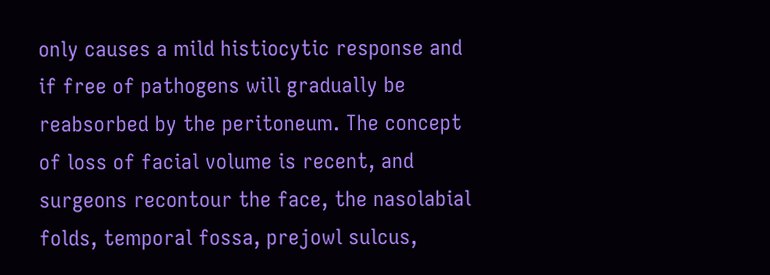only causes a mild histiocytic response and if free of pathogens will gradually be reabsorbed by the peritoneum. The concept of loss of facial volume is recent, and surgeons recontour the face, the nasolabial folds, temporal fossa, prejowl sulcus,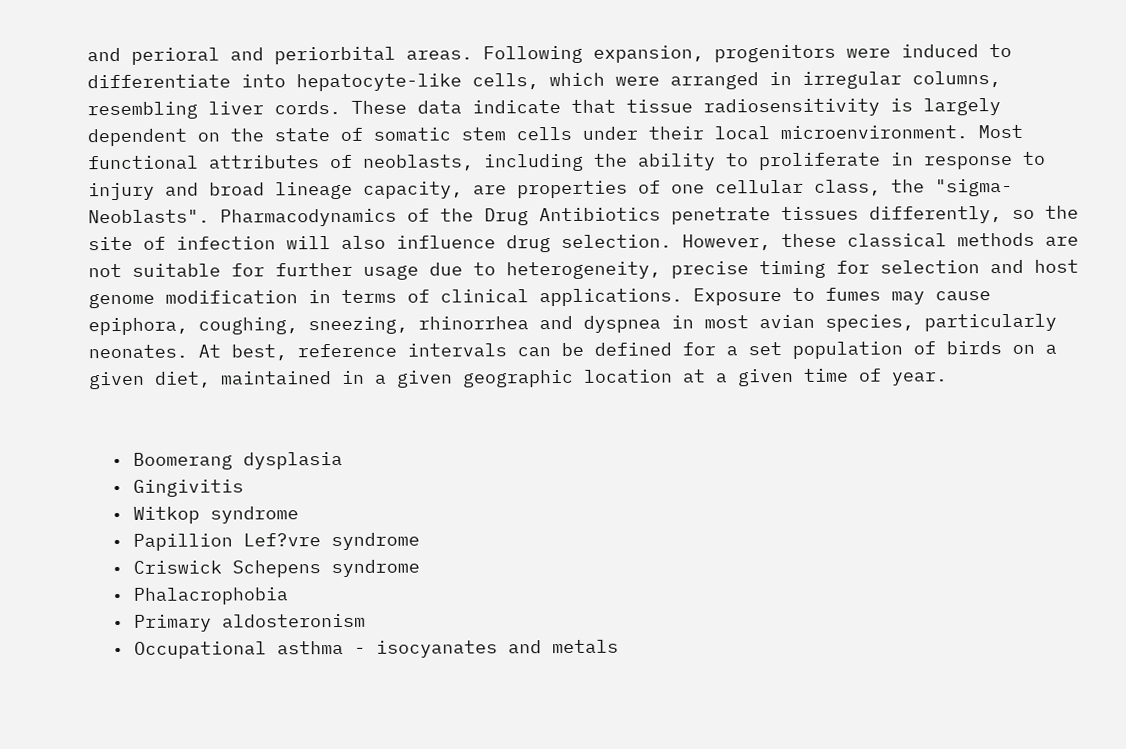and perioral and periorbital areas. Following expansion, progenitors were induced to differentiate into hepatocyte-like cells, which were arranged in irregular columns, resembling liver cords. These data indicate that tissue radiosensitivity is largely dependent on the state of somatic stem cells under their local microenvironment. Most functional attributes of neoblasts, including the ability to proliferate in response to injury and broad lineage capacity, are properties of one cellular class, the "sigma-Neoblasts". Pharmacodynamics of the Drug Antibiotics penetrate tissues differently, so the site of infection will also influence drug selection. However, these classical methods are not suitable for further usage due to heterogeneity, precise timing for selection and host genome modification in terms of clinical applications. Exposure to fumes may cause epiphora, coughing, sneezing, rhinorrhea and dyspnea in most avian species, particularly neonates. At best, reference intervals can be defined for a set population of birds on a given diet, maintained in a given geographic location at a given time of year.


  • Boomerang dysplasia
  • Gingivitis
  • Witkop syndrome
  • Papillion Lef?vre syndrome
  • Criswick Schepens syndrome
  • Phalacrophobia
  • Primary aldosteronism
  • Occupational asthma - isocyanates and metals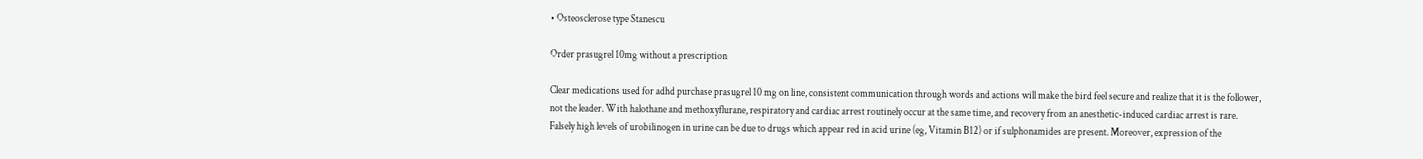• Osteosclerose type Stanescu

Order prasugrel 10mg without a prescription

Clear medications used for adhd purchase prasugrel 10 mg on line, consistent communication through words and actions will make the bird feel secure and realize that it is the follower, not the leader. With halothane and methoxyflurane, respiratory and cardiac arrest routinely occur at the same time, and recovery from an anesthetic-induced cardiac arrest is rare. Falsely high levels of urobilinogen in urine can be due to drugs which appear red in acid urine (eg, Vitamin B12) or if sulphonamides are present. Moreover, expression of the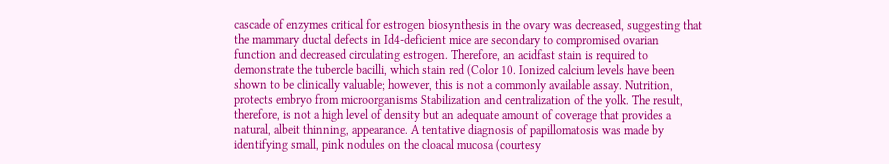cascade of enzymes critical for estrogen biosynthesis in the ovary was decreased, suggesting that the mammary ductal defects in Id4-deficient mice are secondary to compromised ovarian function and decreased circulating estrogen. Therefore, an acidfast stain is required to demonstrate the tubercle bacilli, which stain red (Color 10. Ionized calcium levels have been shown to be clinically valuable; however, this is not a commonly available assay. Nutrition, protects embryo from microorganisms Stabilization and centralization of the yolk. The result, therefore, is not a high level of density but an adequate amount of coverage that provides a natural, albeit thinning, appearance. A tentative diagnosis of papillomatosis was made by identifying small, pink nodules on the cloacal mucosa (courtesy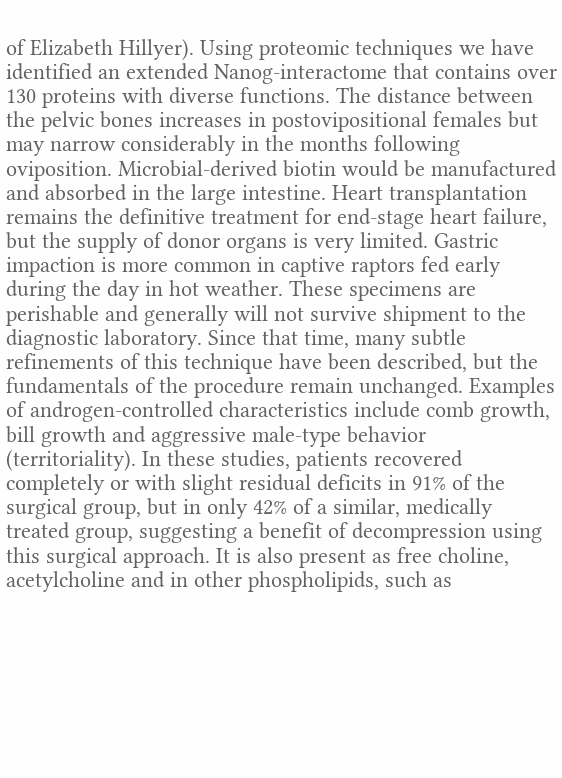of Elizabeth Hillyer). Using proteomic techniques we have identified an extended Nanog-interactome that contains over 130 proteins with diverse functions. The distance between the pelvic bones increases in postovipositional females but may narrow considerably in the months following oviposition. Microbial-derived biotin would be manufactured and absorbed in the large intestine. Heart transplantation remains the definitive treatment for end-stage heart failure, but the supply of donor organs is very limited. Gastric impaction is more common in captive raptors fed early during the day in hot weather. These specimens are perishable and generally will not survive shipment to the diagnostic laboratory. Since that time, many subtle refinements of this technique have been described, but the fundamentals of the procedure remain unchanged. Examples of androgen-controlled characteristics include comb growth, bill growth and aggressive male-type behavior (territoriality). In these studies, patients recovered completely or with slight residual deficits in 91% of the surgical group, but in only 42% of a similar, medically treated group, suggesting a benefit of decompression using this surgical approach. It is also present as free choline, acetylcholine and in other phospholipids, such as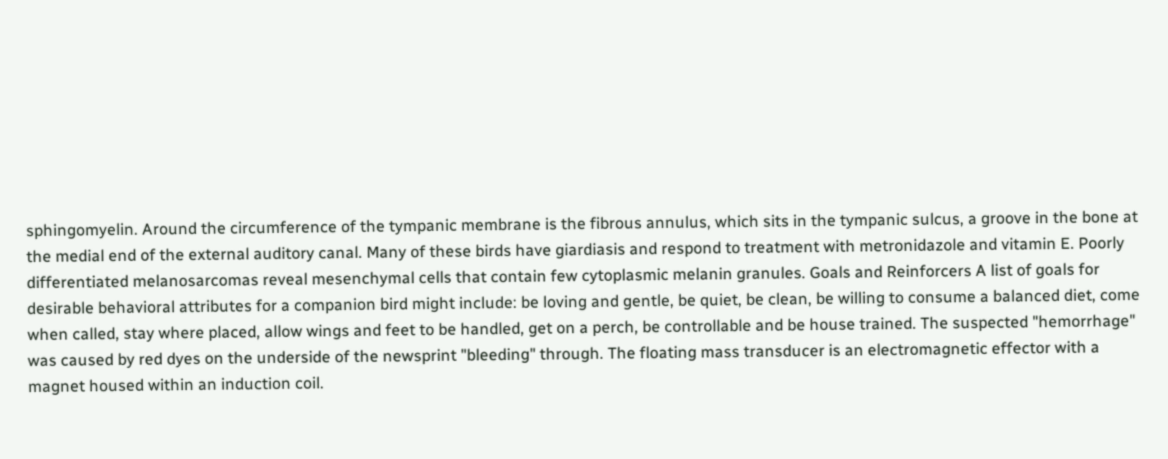sphingomyelin. Around the circumference of the tympanic membrane is the fibrous annulus, which sits in the tympanic sulcus, a groove in the bone at the medial end of the external auditory canal. Many of these birds have giardiasis and respond to treatment with metronidazole and vitamin E. Poorly differentiated melanosarcomas reveal mesenchymal cells that contain few cytoplasmic melanin granules. Goals and Reinforcers A list of goals for desirable behavioral attributes for a companion bird might include: be loving and gentle, be quiet, be clean, be willing to consume a balanced diet, come when called, stay where placed, allow wings and feet to be handled, get on a perch, be controllable and be house trained. The suspected "hemorrhage" was caused by red dyes on the underside of the newsprint "bleeding" through. The floating mass transducer is an electromagnetic effector with a magnet housed within an induction coil.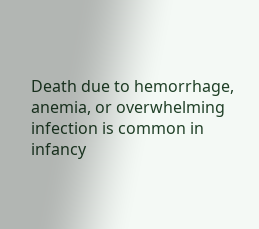Death due to hemorrhage, anemia, or overwhelming infection is common in infancy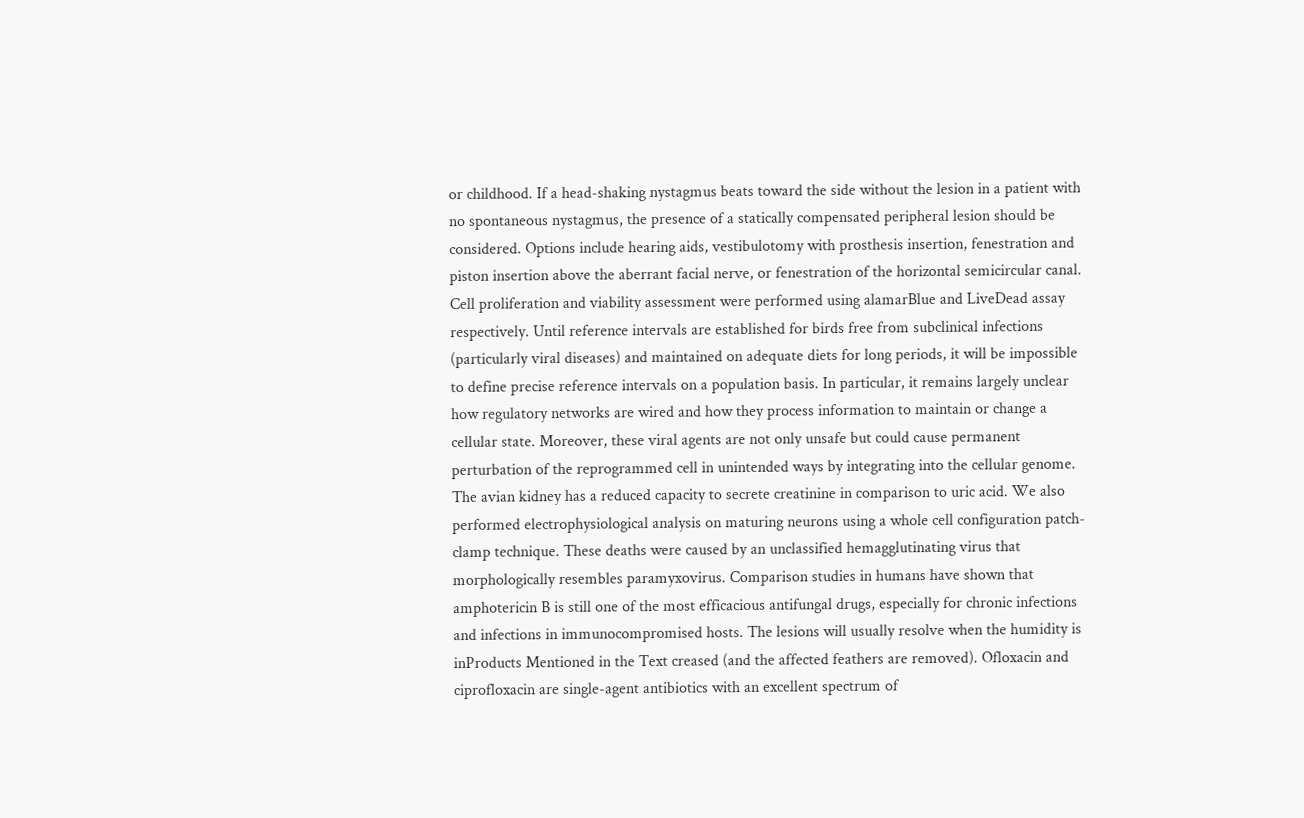or childhood. If a head-shaking nystagmus beats toward the side without the lesion in a patient with no spontaneous nystagmus, the presence of a statically compensated peripheral lesion should be considered. Options include hearing aids, vestibulotomy with prosthesis insertion, fenestration and piston insertion above the aberrant facial nerve, or fenestration of the horizontal semicircular canal. Cell proliferation and viability assessment were performed using alamarBlue and LiveDead assay respectively. Until reference intervals are established for birds free from subclinical infections (particularly viral diseases) and maintained on adequate diets for long periods, it will be impossible to define precise reference intervals on a population basis. In particular, it remains largely unclear how regulatory networks are wired and how they process information to maintain or change a cellular state. Moreover, these viral agents are not only unsafe but could cause permanent perturbation of the reprogrammed cell in unintended ways by integrating into the cellular genome. The avian kidney has a reduced capacity to secrete creatinine in comparison to uric acid. We also performed electrophysiological analysis on maturing neurons using a whole cell configuration patch-clamp technique. These deaths were caused by an unclassified hemagglutinating virus that morphologically resembles paramyxovirus. Comparison studies in humans have shown that amphotericin B is still one of the most efficacious antifungal drugs, especially for chronic infections and infections in immunocompromised hosts. The lesions will usually resolve when the humidity is inProducts Mentioned in the Text creased (and the affected feathers are removed). Ofloxacin and ciprofloxacin are single-agent antibiotics with an excellent spectrum of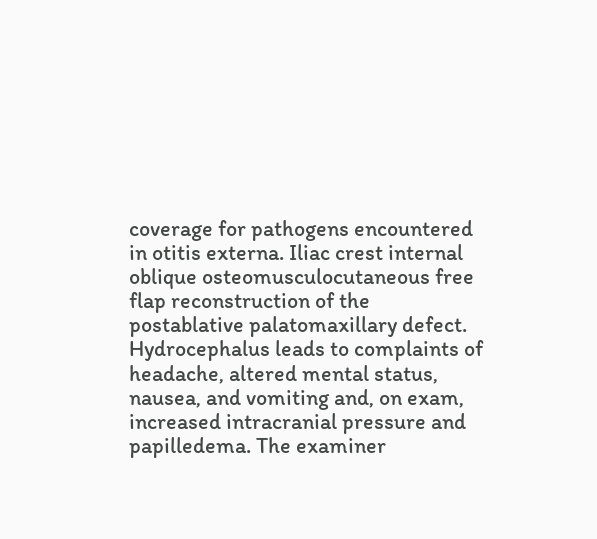coverage for pathogens encountered in otitis externa. Iliac crest internal oblique osteomusculocutaneous free flap reconstruction of the postablative palatomaxillary defect. Hydrocephalus leads to complaints of headache, altered mental status, nausea, and vomiting and, on exam, increased intracranial pressure and papilledema. The examiner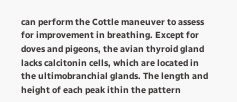can perform the Cottle maneuver to assess for improvement in breathing. Except for doves and pigeons, the avian thyroid gland lacks calcitonin cells, which are located in the ultimobranchial glands. The length and height of each peak ithin the pattern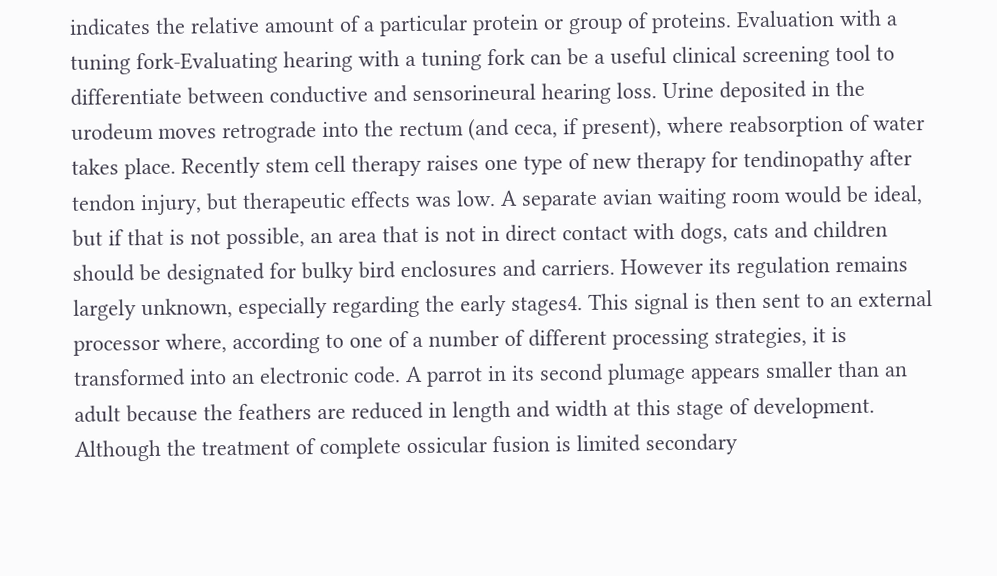indicates the relative amount of a particular protein or group of proteins. Evaluation with a tuning fork-Evaluating hearing with a tuning fork can be a useful clinical screening tool to differentiate between conductive and sensorineural hearing loss. Urine deposited in the urodeum moves retrograde into the rectum (and ceca, if present), where reabsorption of water takes place. Recently stem cell therapy raises one type of new therapy for tendinopathy after tendon injury, but therapeutic effects was low. A separate avian waiting room would be ideal, but if that is not possible, an area that is not in direct contact with dogs, cats and children should be designated for bulky bird enclosures and carriers. However its regulation remains largely unknown, especially regarding the early stages4. This signal is then sent to an external processor where, according to one of a number of different processing strategies, it is transformed into an electronic code. A parrot in its second plumage appears smaller than an adult because the feathers are reduced in length and width at this stage of development. Although the treatment of complete ossicular fusion is limited secondary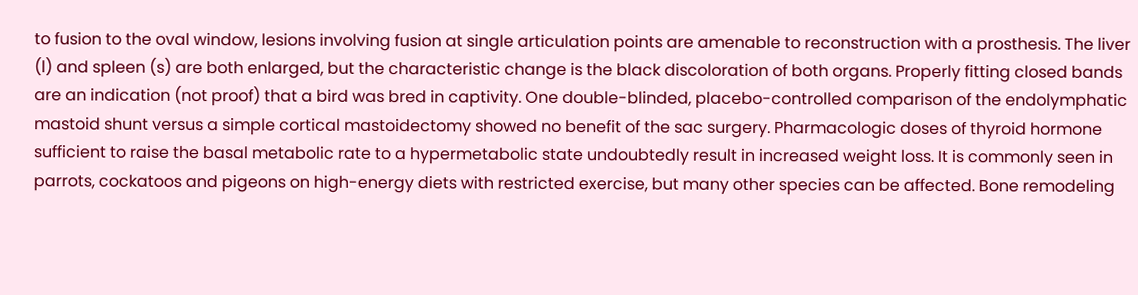to fusion to the oval window, lesions involving fusion at single articulation points are amenable to reconstruction with a prosthesis. The liver (l) and spleen (s) are both enlarged, but the characteristic change is the black discoloration of both organs. Properly fitting closed bands are an indication (not proof) that a bird was bred in captivity. One double-blinded, placebo-controlled comparison of the endolymphatic mastoid shunt versus a simple cortical mastoidectomy showed no benefit of the sac surgery. Pharmacologic doses of thyroid hormone sufficient to raise the basal metabolic rate to a hypermetabolic state undoubtedly result in increased weight loss. It is commonly seen in parrots, cockatoos and pigeons on high-energy diets with restricted exercise, but many other species can be affected. Bone remodeling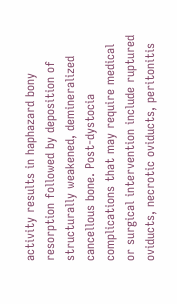activity results in haphazard bony resorption followed by deposition of structurally weakened, demineralized cancellous bone. Post-dystocia complications that may require medical or surgical intervention include ruptured oviducts, necrotic oviducts, peritonitis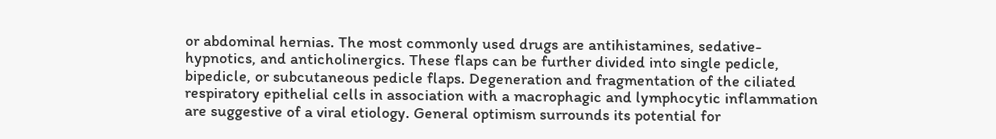or abdominal hernias. The most commonly used drugs are antihistamines, sedative-hypnotics, and anticholinergics. These flaps can be further divided into single pedicle, bipedicle, or subcutaneous pedicle flaps. Degeneration and fragmentation of the ciliated respiratory epithelial cells in association with a macrophagic and lymphocytic inflammation are suggestive of a viral etiology. General optimism surrounds its potential for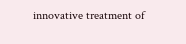innovative treatment of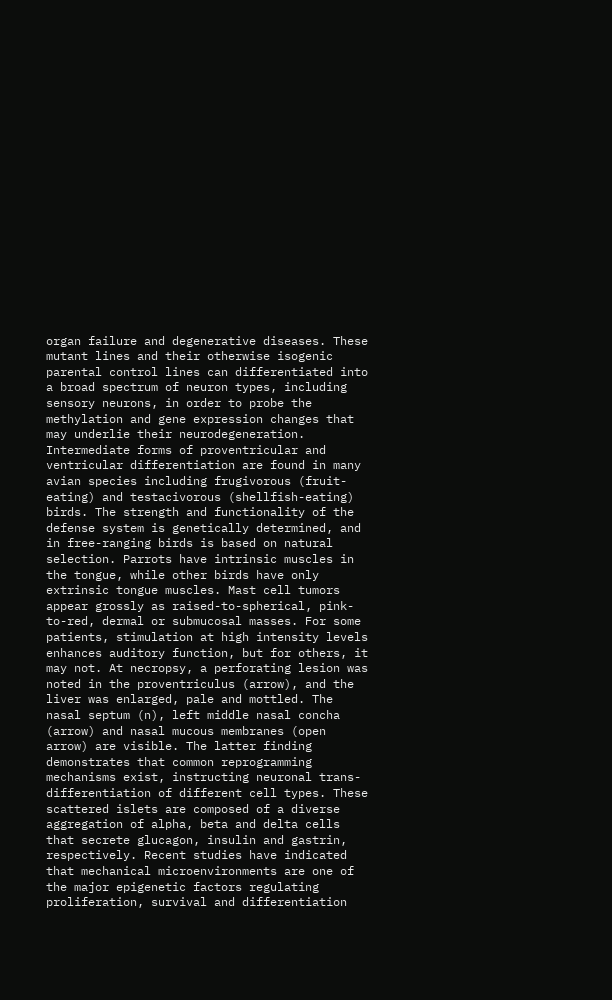organ failure and degenerative diseases. These mutant lines and their otherwise isogenic parental control lines can differentiated into a broad spectrum of neuron types, including sensory neurons, in order to probe the methylation and gene expression changes that may underlie their neurodegeneration. Intermediate forms of proventricular and ventricular differentiation are found in many avian species including frugivorous (fruit-eating) and testacivorous (shellfish-eating) birds. The strength and functionality of the defense system is genetically determined, and in free-ranging birds is based on natural selection. Parrots have intrinsic muscles in the tongue, while other birds have only extrinsic tongue muscles. Mast cell tumors appear grossly as raised-to-spherical, pink-to-red, dermal or submucosal masses. For some patients, stimulation at high intensity levels enhances auditory function, but for others, it may not. At necropsy, a perforating lesion was noted in the proventriculus (arrow), and the liver was enlarged, pale and mottled. The nasal septum (n), left middle nasal concha (arrow) and nasal mucous membranes (open arrow) are visible. The latter finding demonstrates that common reprogramming mechanisms exist, instructing neuronal trans-differentiation of different cell types. These scattered islets are composed of a diverse aggregation of alpha, beta and delta cells that secrete glucagon, insulin and gastrin, respectively. Recent studies have indicated that mechanical microenvironments are one of the major epigenetic factors regulating proliferation, survival and differentiation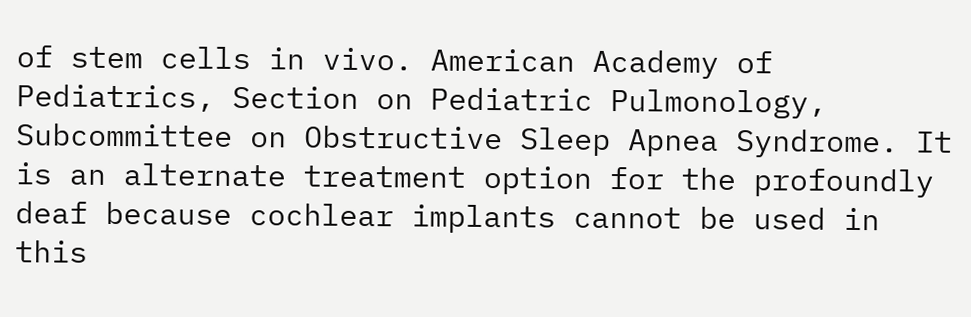of stem cells in vivo. American Academy of Pediatrics, Section on Pediatric Pulmonology, Subcommittee on Obstructive Sleep Apnea Syndrome. It is an alternate treatment option for the profoundly deaf because cochlear implants cannot be used in this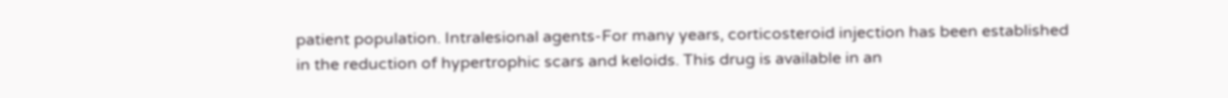patient population. Intralesional agents-For many years, corticosteroid injection has been established in the reduction of hypertrophic scars and keloids. This drug is available in an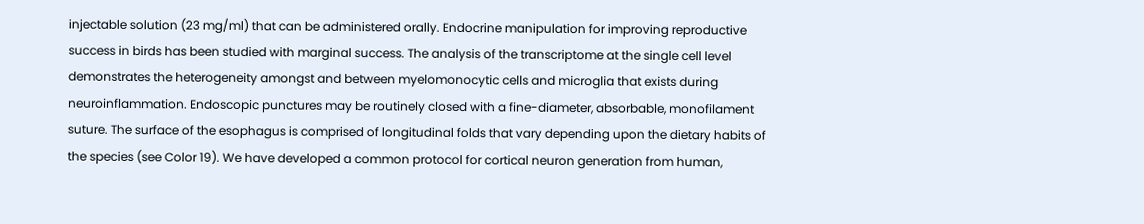injectable solution (23 mg/ml) that can be administered orally. Endocrine manipulation for improving reproductive success in birds has been studied with marginal success. The analysis of the transcriptome at the single cell level demonstrates the heterogeneity amongst and between myelomonocytic cells and microglia that exists during neuroinflammation. Endoscopic punctures may be routinely closed with a fine-diameter, absorbable, monofilament suture. The surface of the esophagus is comprised of longitudinal folds that vary depending upon the dietary habits of the species (see Color 19). We have developed a common protocol for cortical neuron generation from human,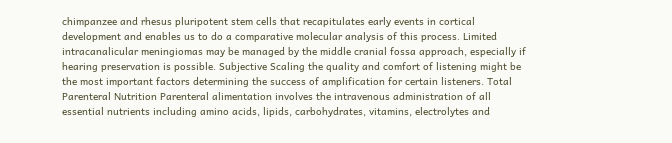chimpanzee and rhesus pluripotent stem cells that recapitulates early events in cortical development and enables us to do a comparative molecular analysis of this process. Limited intracanalicular meningiomas may be managed by the middle cranial fossa approach, especially if hearing preservation is possible. Subjective Scaling the quality and comfort of listening might be the most important factors determining the success of amplification for certain listeners. Total Parenteral Nutrition Parenteral alimentation involves the intravenous administration of all essential nutrients including amino acids, lipids, carbohydrates, vitamins, electrolytes and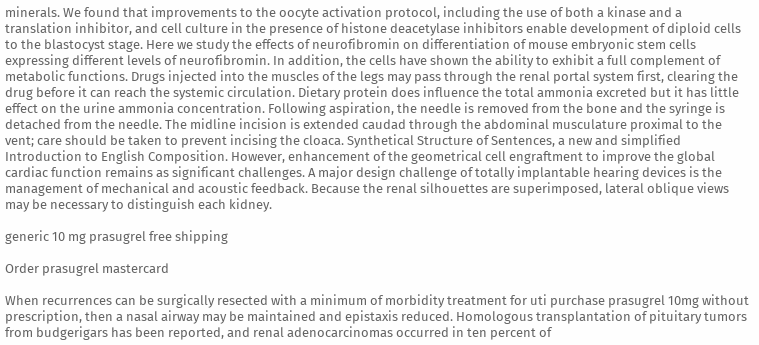minerals. We found that improvements to the oocyte activation protocol, including the use of both a kinase and a translation inhibitor, and cell culture in the presence of histone deacetylase inhibitors enable development of diploid cells to the blastocyst stage. Here we study the effects of neurofibromin on differentiation of mouse embryonic stem cells expressing different levels of neurofibromin. In addition, the cells have shown the ability to exhibit a full complement of metabolic functions. Drugs injected into the muscles of the legs may pass through the renal portal system first, clearing the drug before it can reach the systemic circulation. Dietary protein does influence the total ammonia excreted but it has little effect on the urine ammonia concentration. Following aspiration, the needle is removed from the bone and the syringe is detached from the needle. The midline incision is extended caudad through the abdominal musculature proximal to the vent; care should be taken to prevent incising the cloaca. Synthetical Structure of Sentences, a new and simplified Introduction to English Composition. However, enhancement of the geometrical cell engraftment to improve the global cardiac function remains as significant challenges. A major design challenge of totally implantable hearing devices is the management of mechanical and acoustic feedback. Because the renal silhouettes are superimposed, lateral oblique views may be necessary to distinguish each kidney.

generic 10 mg prasugrel free shipping

Order prasugrel mastercard

When recurrences can be surgically resected with a minimum of morbidity treatment for uti purchase prasugrel 10mg without prescription, then a nasal airway may be maintained and epistaxis reduced. Homologous transplantation of pituitary tumors from budgerigars has been reported, and renal adenocarcinomas occurred in ten percent of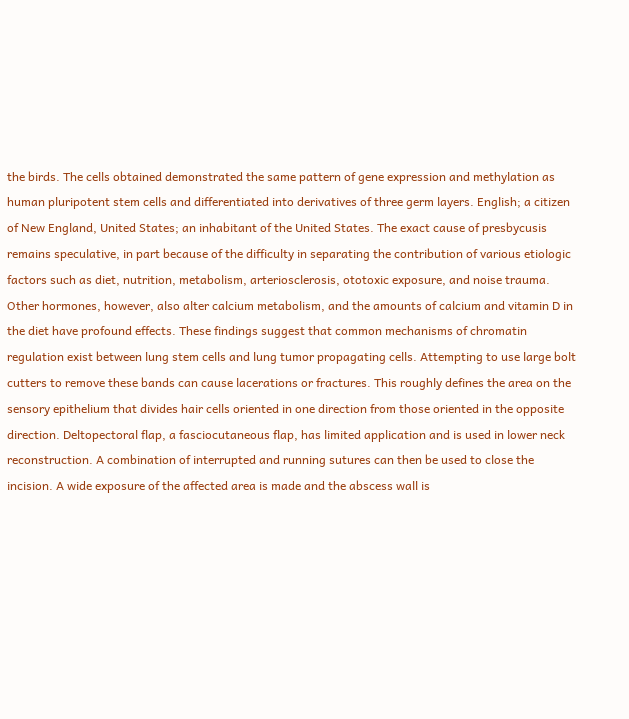the birds. The cells obtained demonstrated the same pattern of gene expression and methylation as human pluripotent stem cells and differentiated into derivatives of three germ layers. English; a citizen of New England, United States; an inhabitant of the United States. The exact cause of presbycusis remains speculative, in part because of the difficulty in separating the contribution of various etiologic factors such as diet, nutrition, metabolism, arteriosclerosis, ototoxic exposure, and noise trauma. Other hormones, however, also alter calcium metabolism, and the amounts of calcium and vitamin D in the diet have profound effects. These findings suggest that common mechanisms of chromatin regulation exist between lung stem cells and lung tumor propagating cells. Attempting to use large bolt cutters to remove these bands can cause lacerations or fractures. This roughly defines the area on the sensory epithelium that divides hair cells oriented in one direction from those oriented in the opposite direction. Deltopectoral flap, a fasciocutaneous flap, has limited application and is used in lower neck reconstruction. A combination of interrupted and running sutures can then be used to close the incision. A wide exposure of the affected area is made and the abscess wall is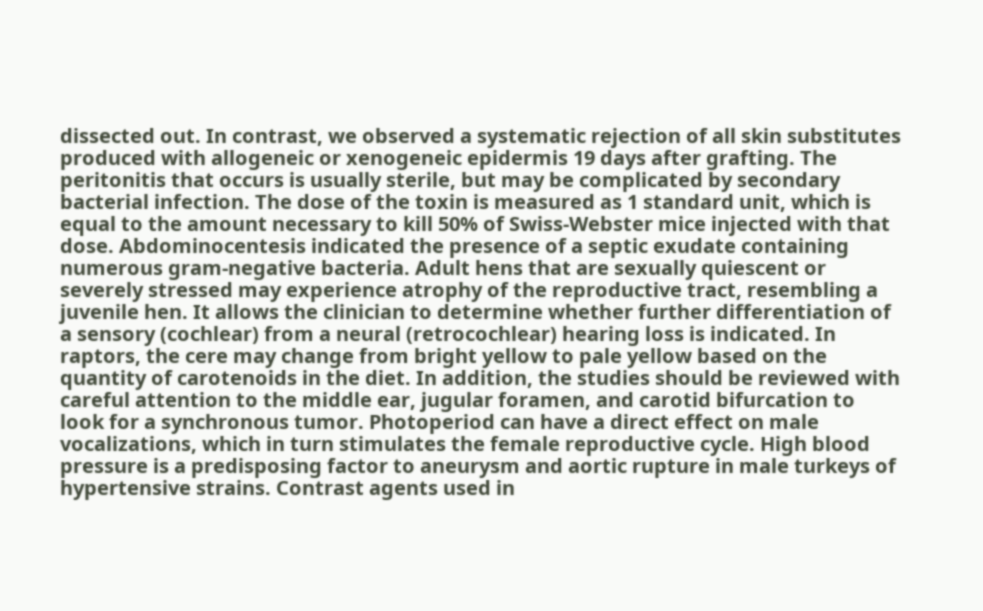dissected out. In contrast, we observed a systematic rejection of all skin substitutes produced with allogeneic or xenogeneic epidermis 19 days after grafting. The peritonitis that occurs is usually sterile, but may be complicated by secondary bacterial infection. The dose of the toxin is measured as 1 standard unit, which is equal to the amount necessary to kill 50% of Swiss-Webster mice injected with that dose. Abdominocentesis indicated the presence of a septic exudate containing numerous gram-negative bacteria. Adult hens that are sexually quiescent or severely stressed may experience atrophy of the reproductive tract, resembling a juvenile hen. It allows the clinician to determine whether further differentiation of a sensory (cochlear) from a neural (retrocochlear) hearing loss is indicated. In raptors, the cere may change from bright yellow to pale yellow based on the quantity of carotenoids in the diet. In addition, the studies should be reviewed with careful attention to the middle ear, jugular foramen, and carotid bifurcation to look for a synchronous tumor. Photoperiod can have a direct effect on male vocalizations, which in turn stimulates the female reproductive cycle. High blood pressure is a predisposing factor to aneurysm and aortic rupture in male turkeys of hypertensive strains. Contrast agents used in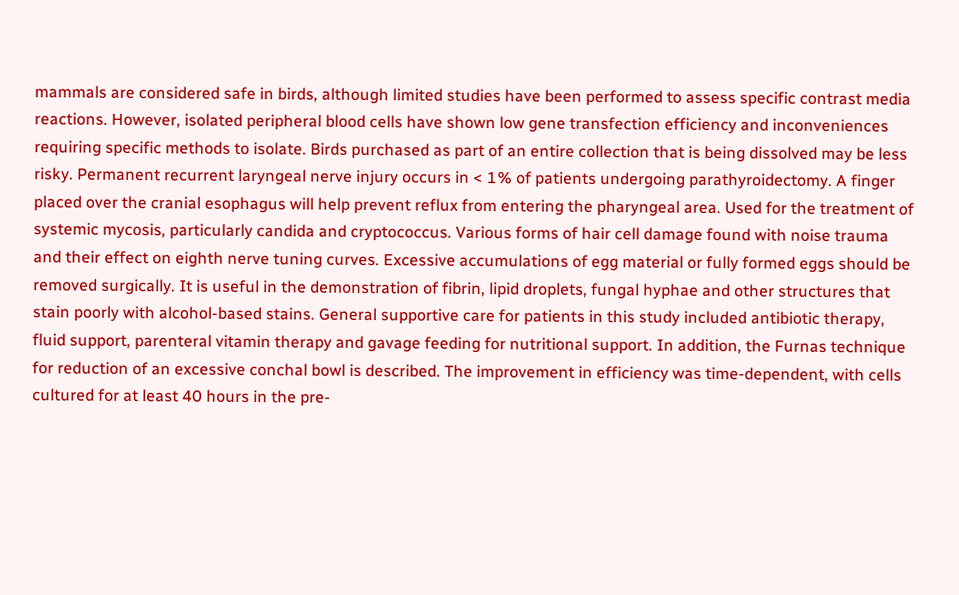mammals are considered safe in birds, although limited studies have been performed to assess specific contrast media reactions. However, isolated peripheral blood cells have shown low gene transfection efficiency and inconveniences requiring specific methods to isolate. Birds purchased as part of an entire collection that is being dissolved may be less risky. Permanent recurrent laryngeal nerve injury occurs in < 1% of patients undergoing parathyroidectomy. A finger placed over the cranial esophagus will help prevent reflux from entering the pharyngeal area. Used for the treatment of systemic mycosis, particularly candida and cryptococcus. Various forms of hair cell damage found with noise trauma and their effect on eighth nerve tuning curves. Excessive accumulations of egg material or fully formed eggs should be removed surgically. It is useful in the demonstration of fibrin, lipid droplets, fungal hyphae and other structures that stain poorly with alcohol-based stains. General supportive care for patients in this study included antibiotic therapy, fluid support, parenteral vitamin therapy and gavage feeding for nutritional support. In addition, the Furnas technique for reduction of an excessive conchal bowl is described. The improvement in efficiency was time-dependent, with cells cultured for at least 40 hours in the pre-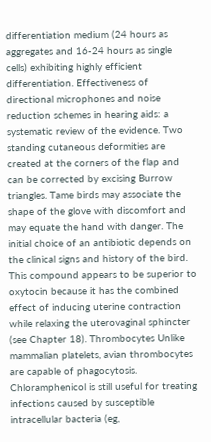differentiation medium (24 hours as aggregates and 16-24 hours as single cells) exhibiting highly efficient differentiation. Effectiveness of directional microphones and noise reduction schemes in hearing aids: a systematic review of the evidence. Two standing cutaneous deformities are created at the corners of the flap and can be corrected by excising Burrow triangles. Tame birds may associate the shape of the glove with discomfort and may equate the hand with danger. The initial choice of an antibiotic depends on the clinical signs and history of the bird. This compound appears to be superior to oxytocin because it has the combined effect of inducing uterine contraction while relaxing the uterovaginal sphincter (see Chapter 18). Thrombocytes Unlike mammalian platelets, avian thrombocytes are capable of phagocytosis. Chloramphenicol is still useful for treating infections caused by susceptible intracellular bacteria (eg,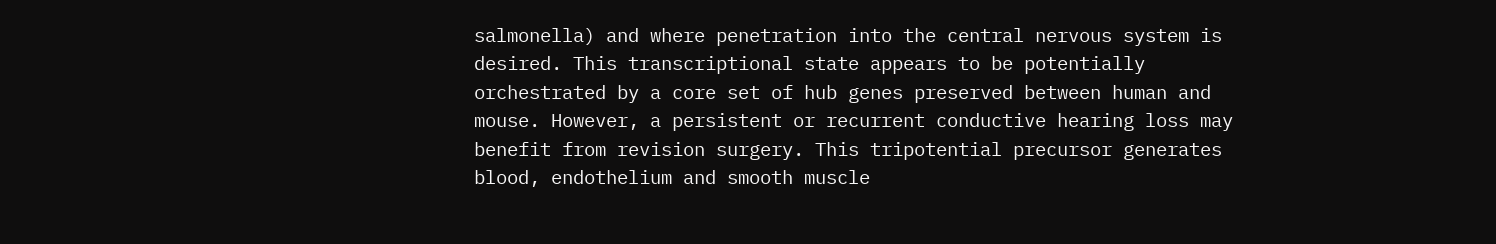salmonella) and where penetration into the central nervous system is desired. This transcriptional state appears to be potentially orchestrated by a core set of hub genes preserved between human and mouse. However, a persistent or recurrent conductive hearing loss may benefit from revision surgery. This tripotential precursor generates blood, endothelium and smooth muscle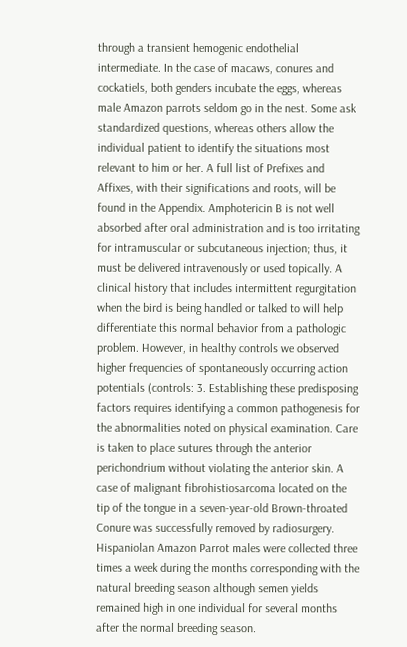through a transient hemogenic endothelial intermediate. In the case of macaws, conures and cockatiels, both genders incubate the eggs, whereas male Amazon parrots seldom go in the nest. Some ask standardized questions, whereas others allow the individual patient to identify the situations most relevant to him or her. A full list of Prefixes and Affixes, with their significations and roots, will be found in the Appendix. Amphotericin B is not well absorbed after oral administration and is too irritating for intramuscular or subcutaneous injection; thus, it must be delivered intravenously or used topically. A clinical history that includes intermittent regurgitation when the bird is being handled or talked to will help differentiate this normal behavior from a pathologic problem. However, in healthy controls we observed higher frequencies of spontaneously occurring action potentials (controls: 3. Establishing these predisposing factors requires identifying a common pathogenesis for the abnormalities noted on physical examination. Care is taken to place sutures through the anterior perichondrium without violating the anterior skin. A case of malignant fibrohistiosarcoma located on the tip of the tongue in a seven-year-old Brown-throated Conure was successfully removed by radiosurgery. Hispaniolan Amazon Parrot males were collected three times a week during the months corresponding with the natural breeding season although semen yields remained high in one individual for several months after the normal breeding season.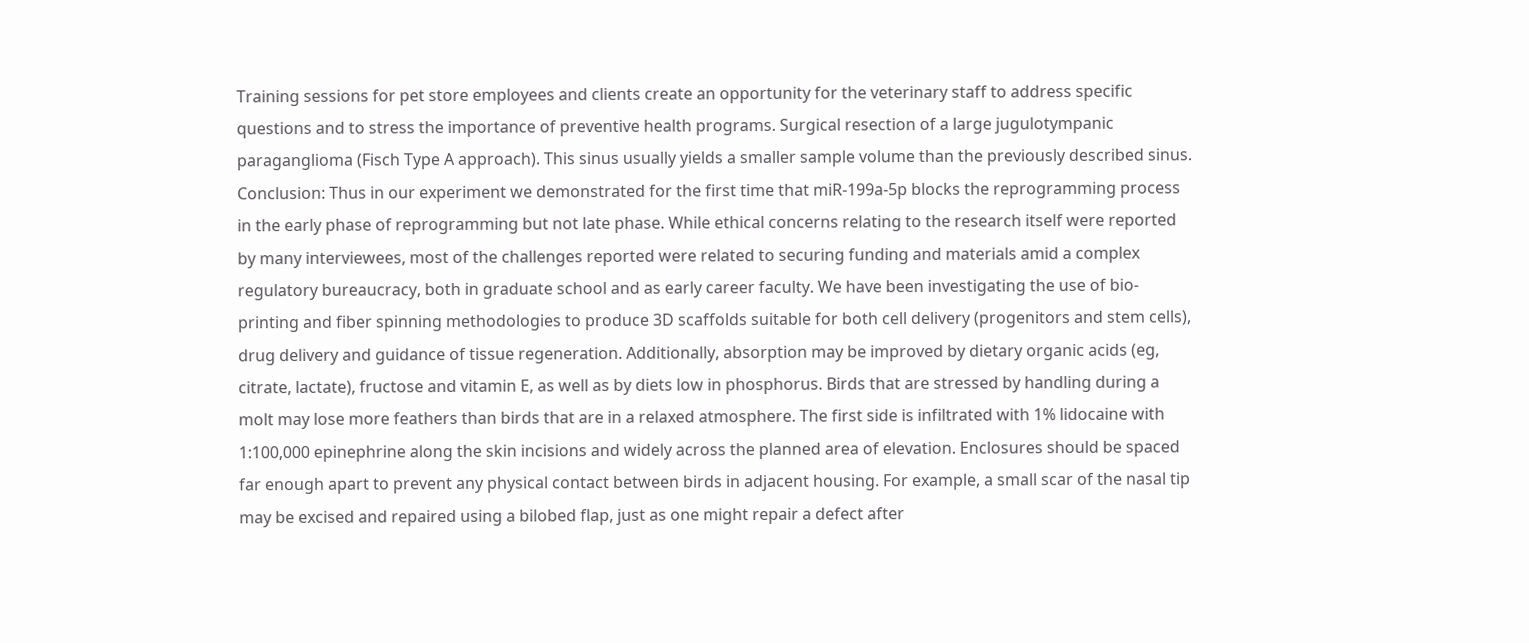Training sessions for pet store employees and clients create an opportunity for the veterinary staff to address specific questions and to stress the importance of preventive health programs. Surgical resection of a large jugulotympanic paraganglioma (Fisch Type A approach). This sinus usually yields a smaller sample volume than the previously described sinus. Conclusion: Thus in our experiment we demonstrated for the first time that miR-199a-5p blocks the reprogramming process in the early phase of reprogramming but not late phase. While ethical concerns relating to the research itself were reported by many interviewees, most of the challenges reported were related to securing funding and materials amid a complex regulatory bureaucracy, both in graduate school and as early career faculty. We have been investigating the use of bio-printing and fiber spinning methodologies to produce 3D scaffolds suitable for both cell delivery (progenitors and stem cells), drug delivery and guidance of tissue regeneration. Additionally, absorption may be improved by dietary organic acids (eg, citrate, lactate), fructose and vitamin E, as well as by diets low in phosphorus. Birds that are stressed by handling during a molt may lose more feathers than birds that are in a relaxed atmosphere. The first side is infiltrated with 1% lidocaine with 1:100,000 epinephrine along the skin incisions and widely across the planned area of elevation. Enclosures should be spaced far enough apart to prevent any physical contact between birds in adjacent housing. For example, a small scar of the nasal tip may be excised and repaired using a bilobed flap, just as one might repair a defect after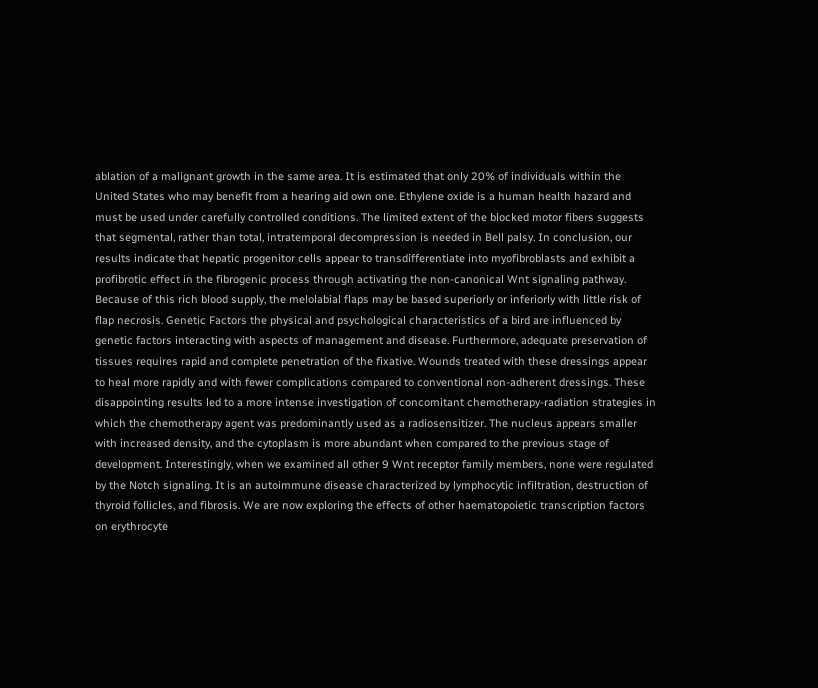ablation of a malignant growth in the same area. It is estimated that only 20% of individuals within the United States who may benefit from a hearing aid own one. Ethylene oxide is a human health hazard and must be used under carefully controlled conditions. The limited extent of the blocked motor fibers suggests that segmental, rather than total, intratemporal decompression is needed in Bell palsy. In conclusion, our results indicate that hepatic progenitor cells appear to transdifferentiate into myofibroblasts and exhibit a profibrotic effect in the fibrogenic process through activating the non-canonical Wnt signaling pathway. Because of this rich blood supply, the melolabial flaps may be based superiorly or inferiorly with little risk of flap necrosis. Genetic Factors the physical and psychological characteristics of a bird are influenced by genetic factors interacting with aspects of management and disease. Furthermore, adequate preservation of tissues requires rapid and complete penetration of the fixative. Wounds treated with these dressings appear to heal more rapidly and with fewer complications compared to conventional non-adherent dressings. These disappointing results led to a more intense investigation of concomitant chemotherapy-radiation strategies in which the chemotherapy agent was predominantly used as a radiosensitizer. The nucleus appears smaller with increased density, and the cytoplasm is more abundant when compared to the previous stage of development. Interestingly, when we examined all other 9 Wnt receptor family members, none were regulated by the Notch signaling. It is an autoimmune disease characterized by lymphocytic infiltration, destruction of thyroid follicles, and fibrosis. We are now exploring the effects of other haematopoietic transcription factors on erythrocyte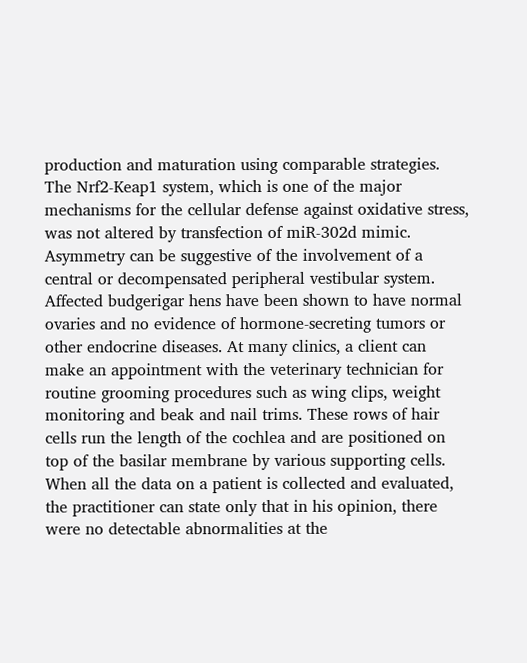production and maturation using comparable strategies. The Nrf2-Keap1 system, which is one of the major mechanisms for the cellular defense against oxidative stress, was not altered by transfection of miR-302d mimic. Asymmetry can be suggestive of the involvement of a central or decompensated peripheral vestibular system. Affected budgerigar hens have been shown to have normal ovaries and no evidence of hormone-secreting tumors or other endocrine diseases. At many clinics, a client can make an appointment with the veterinary technician for routine grooming procedures such as wing clips, weight monitoring and beak and nail trims. These rows of hair cells run the length of the cochlea and are positioned on top of the basilar membrane by various supporting cells. When all the data on a patient is collected and evaluated, the practitioner can state only that in his opinion, there were no detectable abnormalities at the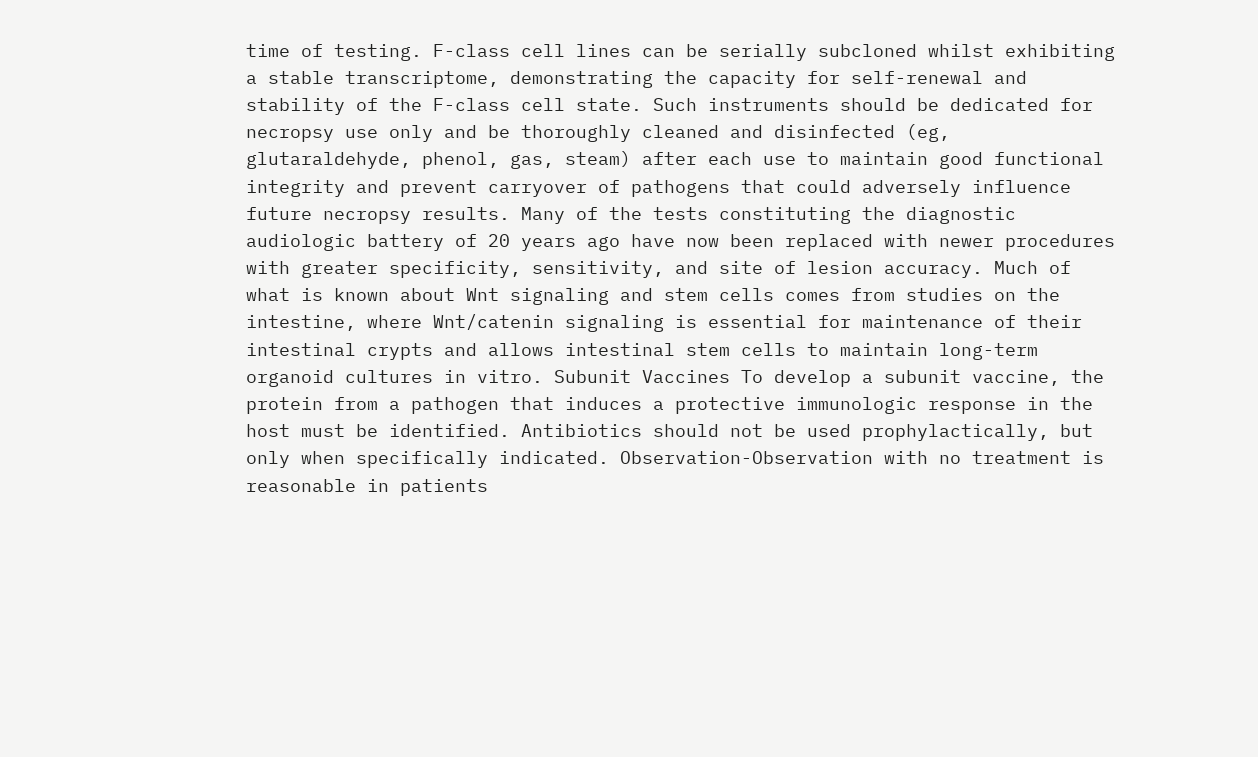time of testing. F-class cell lines can be serially subcloned whilst exhibiting a stable transcriptome, demonstrating the capacity for self-renewal and stability of the F-class cell state. Such instruments should be dedicated for necropsy use only and be thoroughly cleaned and disinfected (eg, glutaraldehyde, phenol, gas, steam) after each use to maintain good functional integrity and prevent carryover of pathogens that could adversely influence future necropsy results. Many of the tests constituting the diagnostic audiologic battery of 20 years ago have now been replaced with newer procedures with greater specificity, sensitivity, and site of lesion accuracy. Much of what is known about Wnt signaling and stem cells comes from studies on the intestine, where Wnt/catenin signaling is essential for maintenance of their intestinal crypts and allows intestinal stem cells to maintain long-term organoid cultures in vitro. Subunit Vaccines To develop a subunit vaccine, the protein from a pathogen that induces a protective immunologic response in the host must be identified. Antibiotics should not be used prophylactically, but only when specifically indicated. Observation-Observation with no treatment is reasonable in patients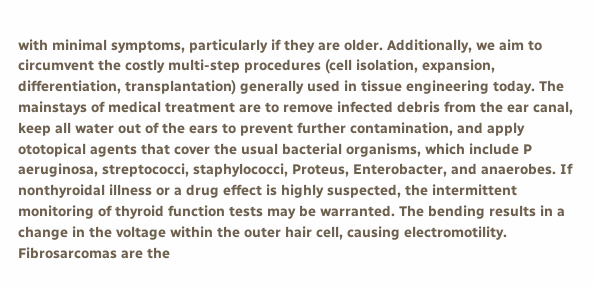with minimal symptoms, particularly if they are older. Additionally, we aim to circumvent the costly multi-step procedures (cell isolation, expansion, differentiation, transplantation) generally used in tissue engineering today. The mainstays of medical treatment are to remove infected debris from the ear canal, keep all water out of the ears to prevent further contamination, and apply ototopical agents that cover the usual bacterial organisms, which include P aeruginosa, streptococci, staphylococci, Proteus, Enterobacter, and anaerobes. If nonthyroidal illness or a drug effect is highly suspected, the intermittent monitoring of thyroid function tests may be warranted. The bending results in a change in the voltage within the outer hair cell, causing electromotility. Fibrosarcomas are the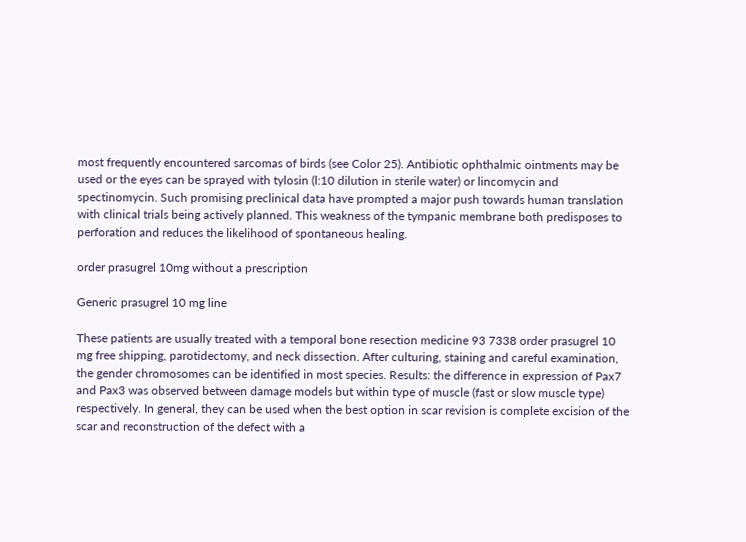most frequently encountered sarcomas of birds (see Color 25). Antibiotic ophthalmic ointments may be used or the eyes can be sprayed with tylosin (l:10 dilution in sterile water) or lincomycin and spectinomycin. Such promising preclinical data have prompted a major push towards human translation with clinical trials being actively planned. This weakness of the tympanic membrane both predisposes to perforation and reduces the likelihood of spontaneous healing.

order prasugrel 10mg without a prescription

Generic prasugrel 10 mg line

These patients are usually treated with a temporal bone resection medicine 93 7338 order prasugrel 10 mg free shipping, parotidectomy, and neck dissection. After culturing, staining and careful examination, the gender chromosomes can be identified in most species. Results: the difference in expression of Pax7 and Pax3 was observed between damage models but within type of muscle (fast or slow muscle type) respectively. In general, they can be used when the best option in scar revision is complete excision of the scar and reconstruction of the defect with a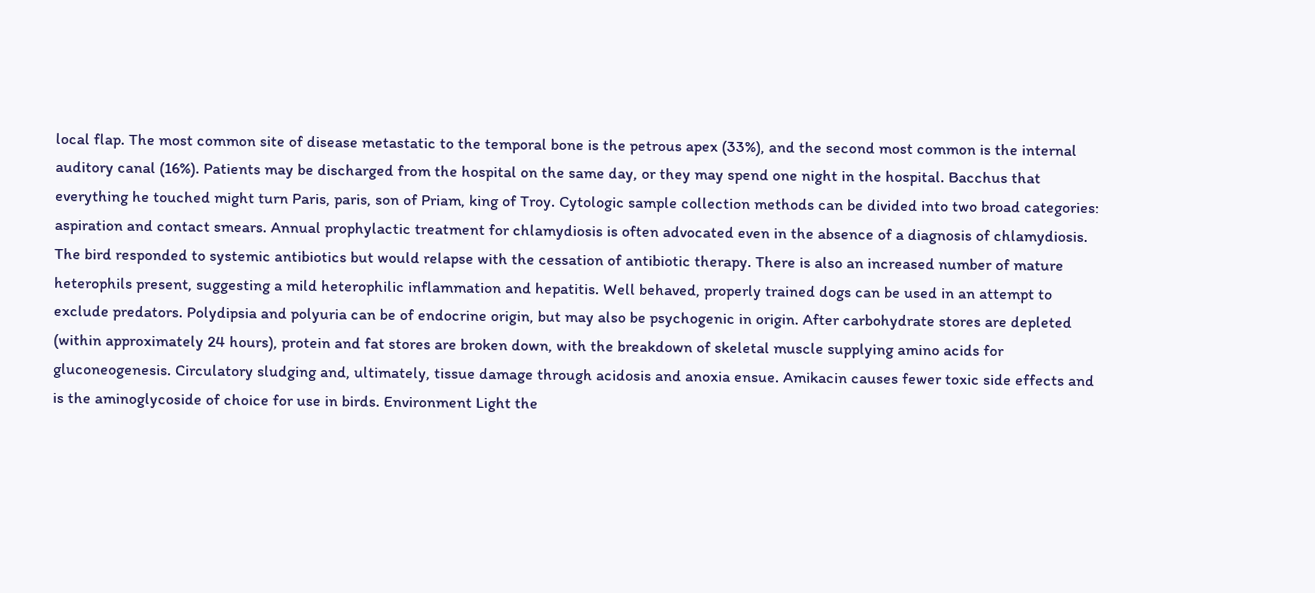local flap. The most common site of disease metastatic to the temporal bone is the petrous apex (33%), and the second most common is the internal auditory canal (16%). Patients may be discharged from the hospital on the same day, or they may spend one night in the hospital. Bacchus that everything he touched might turn Paris, paris, son of Priam, king of Troy. Cytologic sample collection methods can be divided into two broad categories: aspiration and contact smears. Annual prophylactic treatment for chlamydiosis is often advocated even in the absence of a diagnosis of chlamydiosis. The bird responded to systemic antibiotics but would relapse with the cessation of antibiotic therapy. There is also an increased number of mature heterophils present, suggesting a mild heterophilic inflammation and hepatitis. Well behaved, properly trained dogs can be used in an attempt to exclude predators. Polydipsia and polyuria can be of endocrine origin, but may also be psychogenic in origin. After carbohydrate stores are depleted (within approximately 24 hours), protein and fat stores are broken down, with the breakdown of skeletal muscle supplying amino acids for gluconeogenesis. Circulatory sludging and, ultimately, tissue damage through acidosis and anoxia ensue. Amikacin causes fewer toxic side effects and is the aminoglycoside of choice for use in birds. Environment Light the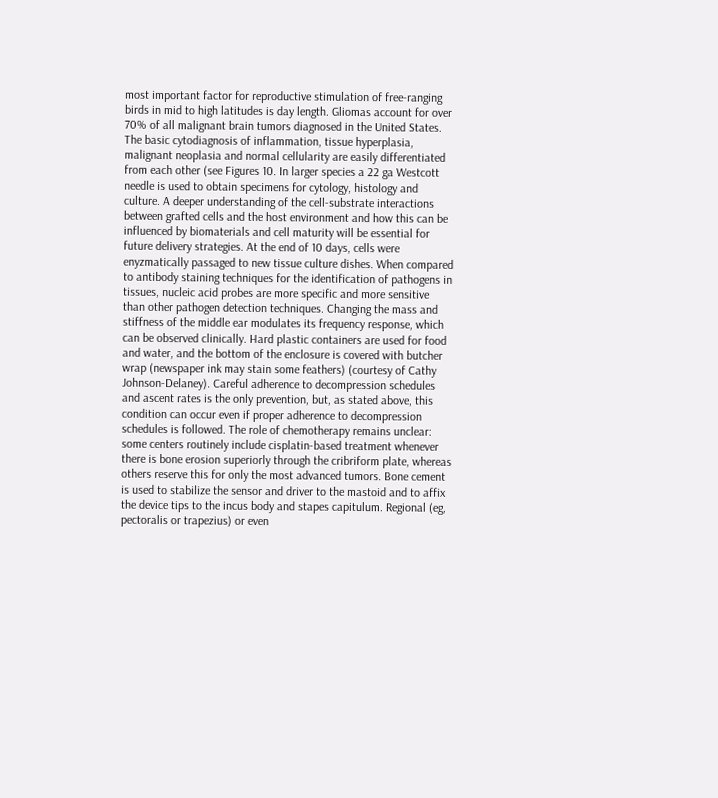most important factor for reproductive stimulation of free-ranging birds in mid to high latitudes is day length. Gliomas account for over 70% of all malignant brain tumors diagnosed in the United States. The basic cytodiagnosis of inflammation, tissue hyperplasia, malignant neoplasia and normal cellularity are easily differentiated from each other (see Figures 10. In larger species a 22 ga Westcott needle is used to obtain specimens for cytology, histology and culture. A deeper understanding of the cell-substrate interactions between grafted cells and the host environment and how this can be influenced by biomaterials and cell maturity will be essential for future delivery strategies. At the end of 10 days, cells were enyzmatically passaged to new tissue culture dishes. When compared to antibody staining techniques for the identification of pathogens in tissues, nucleic acid probes are more specific and more sensitive than other pathogen detection techniques. Changing the mass and stiffness of the middle ear modulates its frequency response, which can be observed clinically. Hard plastic containers are used for food and water, and the bottom of the enclosure is covered with butcher wrap (newspaper ink may stain some feathers) (courtesy of Cathy Johnson-Delaney). Careful adherence to decompression schedules and ascent rates is the only prevention, but, as stated above, this condition can occur even if proper adherence to decompression schedules is followed. The role of chemotherapy remains unclear: some centers routinely include cisplatin-based treatment whenever there is bone erosion superiorly through the cribriform plate, whereas others reserve this for only the most advanced tumors. Bone cement is used to stabilize the sensor and driver to the mastoid and to affix the device tips to the incus body and stapes capitulum. Regional (eg, pectoralis or trapezius) or even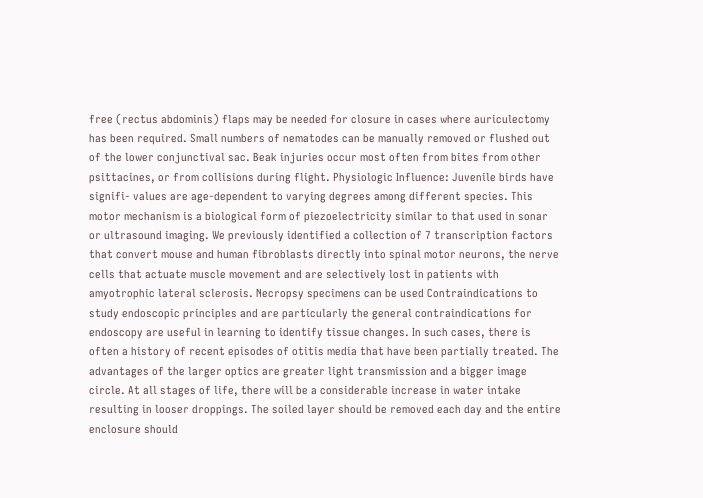free (rectus abdominis) flaps may be needed for closure in cases where auriculectomy has been required. Small numbers of nematodes can be manually removed or flushed out of the lower conjunctival sac. Beak injuries occur most often from bites from other psittacines, or from collisions during flight. Physiologic Influence: Juvenile birds have signifi- values are age-dependent to varying degrees among different species. This motor mechanism is a biological form of piezoelectricity similar to that used in sonar or ultrasound imaging. We previously identified a collection of 7 transcription factors that convert mouse and human fibroblasts directly into spinal motor neurons, the nerve cells that actuate muscle movement and are selectively lost in patients with amyotrophic lateral sclerosis. Necropsy specimens can be used Contraindications to study endoscopic principles and are particularly the general contraindications for endoscopy are useful in learning to identify tissue changes. In such cases, there is often a history of recent episodes of otitis media that have been partially treated. The advantages of the larger optics are greater light transmission and a bigger image circle. At all stages of life, there will be a considerable increase in water intake resulting in looser droppings. The soiled layer should be removed each day and the entire enclosure should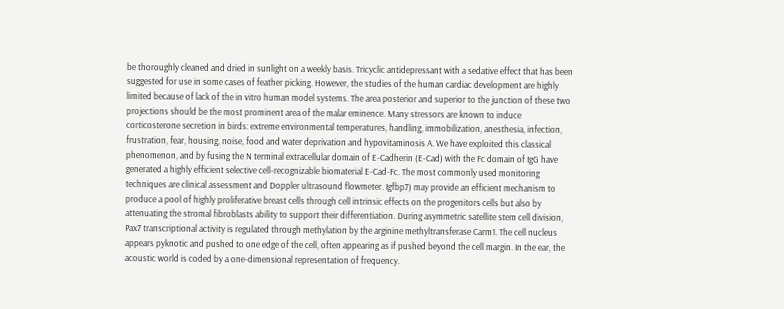be thoroughly cleaned and dried in sunlight on a weekly basis. Tricyclic antidepressant with a sedative effect that has been suggested for use in some cases of feather picking. However, the studies of the human cardiac development are highly limited because of lack of the in vitro human model systems. The area posterior and superior to the junction of these two projections should be the most prominent area of the malar eminence. Many stressors are known to induce corticosterone secretion in birds: extreme environmental temperatures, handling, immobilization, anesthesia, infection, frustration, fear, housing, noise, food and water deprivation and hypovitaminosis A. We have exploited this classical phenomenon, and by fusing the N terminal extracellular domain of E-Cadherin (E-Cad) with the Fc domain of IgG have generated a highly efficient selective cell-recognizable biomaterial E-Cad-Fc. The most commonly used monitoring techniques are clinical assessment and Doppler ultrasound flowmeter. Igfbp7) may provide an efficient mechanism to produce a pool of highly proliferative breast cells through cell intrinsic effects on the progenitors cells but also by attenuating the stromal fibroblasts ability to support their differentiation. During asymmetric satellite stem cell division, Pax7 transcriptional activity is regulated through methylation by the arginine methyltransferase Carm1. The cell nucleus appears pyknotic and pushed to one edge of the cell, often appearing as if pushed beyond the cell margin. In the ear, the acoustic world is coded by a one-dimensional representation of frequency.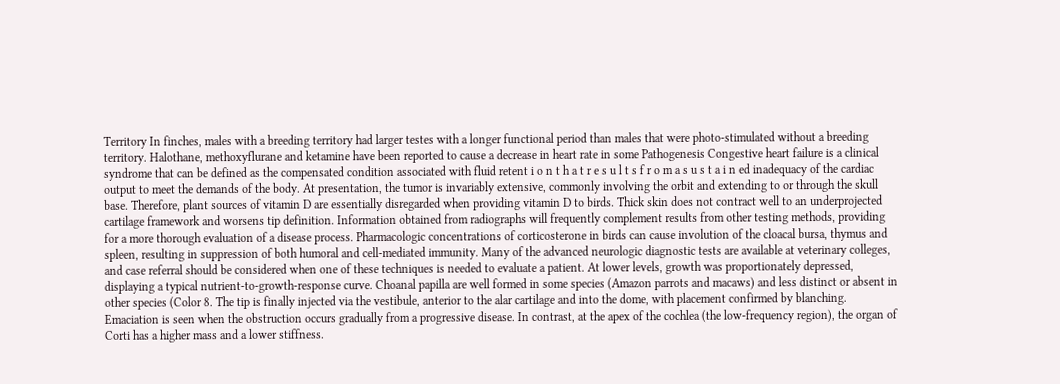Territory In finches, males with a breeding territory had larger testes with a longer functional period than males that were photo-stimulated without a breeding territory. Halothane, methoxyflurane and ketamine have been reported to cause a decrease in heart rate in some Pathogenesis Congestive heart failure is a clinical syndrome that can be defined as the compensated condition associated with fluid retent i o n t h a t r e s u l t s f r o m a s u s t a i n ed inadequacy of the cardiac output to meet the demands of the body. At presentation, the tumor is invariably extensive, commonly involving the orbit and extending to or through the skull base. Therefore, plant sources of vitamin D are essentially disregarded when providing vitamin D to birds. Thick skin does not contract well to an underprojected cartilage framework and worsens tip definition. Information obtained from radiographs will frequently complement results from other testing methods, providing for a more thorough evaluation of a disease process. Pharmacologic concentrations of corticosterone in birds can cause involution of the cloacal bursa, thymus and spleen, resulting in suppression of both humoral and cell-mediated immunity. Many of the advanced neurologic diagnostic tests are available at veterinary colleges, and case referral should be considered when one of these techniques is needed to evaluate a patient. At lower levels, growth was proportionately depressed, displaying a typical nutrient-to-growth-response curve. Choanal papilla are well formed in some species (Amazon parrots and macaws) and less distinct or absent in other species (Color 8. The tip is finally injected via the vestibule, anterior to the alar cartilage and into the dome, with placement confirmed by blanching. Emaciation is seen when the obstruction occurs gradually from a progressive disease. In contrast, at the apex of the cochlea (the low-frequency region), the organ of Corti has a higher mass and a lower stiffness.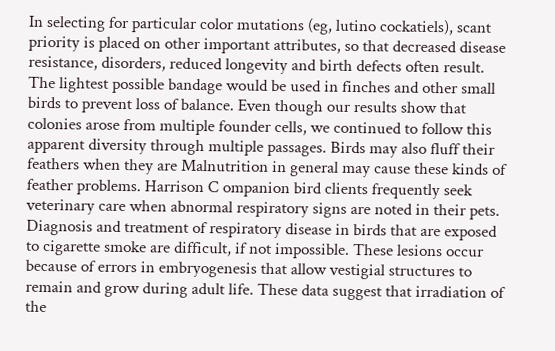In selecting for particular color mutations (eg, lutino cockatiels), scant priority is placed on other important attributes, so that decreased disease resistance, disorders, reduced longevity and birth defects often result. The lightest possible bandage would be used in finches and other small birds to prevent loss of balance. Even though our results show that colonies arose from multiple founder cells, we continued to follow this apparent diversity through multiple passages. Birds may also fluff their feathers when they are Malnutrition in general may cause these kinds of feather problems. Harrison C ompanion bird clients frequently seek veterinary care when abnormal respiratory signs are noted in their pets. Diagnosis and treatment of respiratory disease in birds that are exposed to cigarette smoke are difficult, if not impossible. These lesions occur because of errors in embryogenesis that allow vestigial structures to remain and grow during adult life. These data suggest that irradiation of the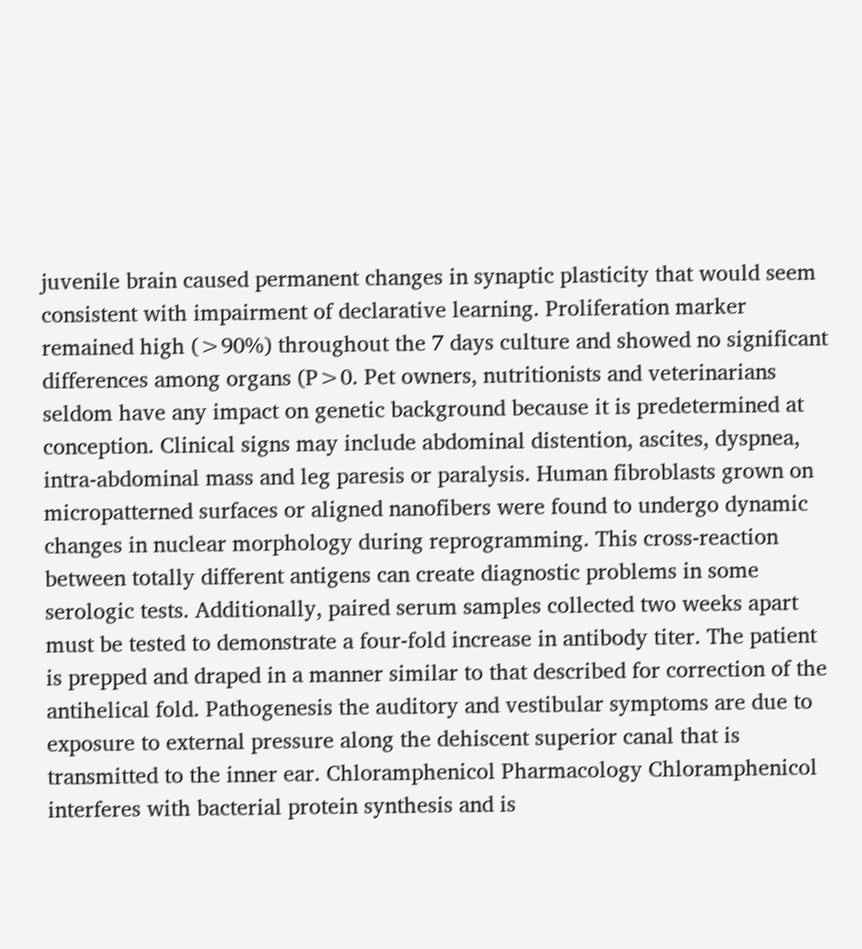juvenile brain caused permanent changes in synaptic plasticity that would seem consistent with impairment of declarative learning. Proliferation marker remained high (>90%) throughout the 7 days culture and showed no significant differences among organs (P>0. Pet owners, nutritionists and veterinarians seldom have any impact on genetic background because it is predetermined at conception. Clinical signs may include abdominal distention, ascites, dyspnea, intra-abdominal mass and leg paresis or paralysis. Human fibroblasts grown on micropatterned surfaces or aligned nanofibers were found to undergo dynamic changes in nuclear morphology during reprogramming. This cross-reaction between totally different antigens can create diagnostic problems in some serologic tests. Additionally, paired serum samples collected two weeks apart must be tested to demonstrate a four-fold increase in antibody titer. The patient is prepped and draped in a manner similar to that described for correction of the antihelical fold. Pathogenesis the auditory and vestibular symptoms are due to exposure to external pressure along the dehiscent superior canal that is transmitted to the inner ear. Chloramphenicol Pharmacology Chloramphenicol interferes with bacterial protein synthesis and is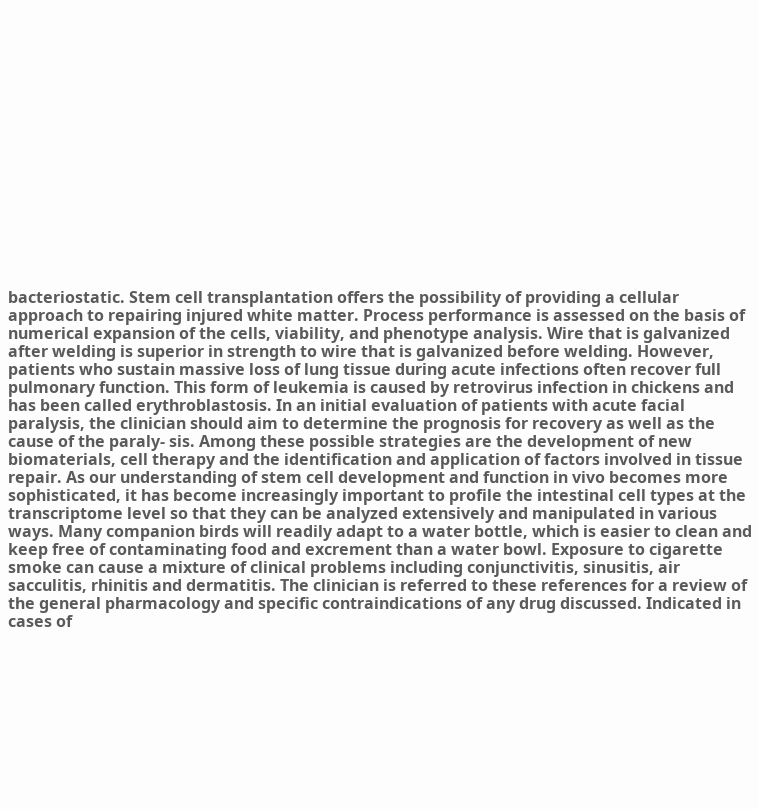bacteriostatic. Stem cell transplantation offers the possibility of providing a cellular approach to repairing injured white matter. Process performance is assessed on the basis of numerical expansion of the cells, viability, and phenotype analysis. Wire that is galvanized after welding is superior in strength to wire that is galvanized before welding. However, patients who sustain massive loss of lung tissue during acute infections often recover full pulmonary function. This form of leukemia is caused by retrovirus infection in chickens and has been called erythroblastosis. In an initial evaluation of patients with acute facial paralysis, the clinician should aim to determine the prognosis for recovery as well as the cause of the paraly- sis. Among these possible strategies are the development of new biomaterials, cell therapy and the identification and application of factors involved in tissue repair. As our understanding of stem cell development and function in vivo becomes more sophisticated, it has become increasingly important to profile the intestinal cell types at the transcriptome level so that they can be analyzed extensively and manipulated in various ways. Many companion birds will readily adapt to a water bottle, which is easier to clean and keep free of contaminating food and excrement than a water bowl. Exposure to cigarette smoke can cause a mixture of clinical problems including conjunctivitis, sinusitis, air sacculitis, rhinitis and dermatitis. The clinician is referred to these references for a review of the general pharmacology and specific contraindications of any drug discussed. Indicated in cases of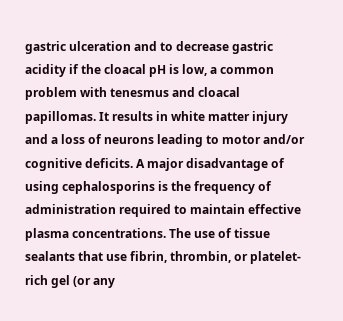gastric ulceration and to decrease gastric acidity if the cloacal pH is low, a common problem with tenesmus and cloacal papillomas. It results in white matter injury and a loss of neurons leading to motor and/or cognitive deficits. A major disadvantage of using cephalosporins is the frequency of administration required to maintain effective plasma concentrations. The use of tissue sealants that use fibrin, thrombin, or platelet-rich gel (or any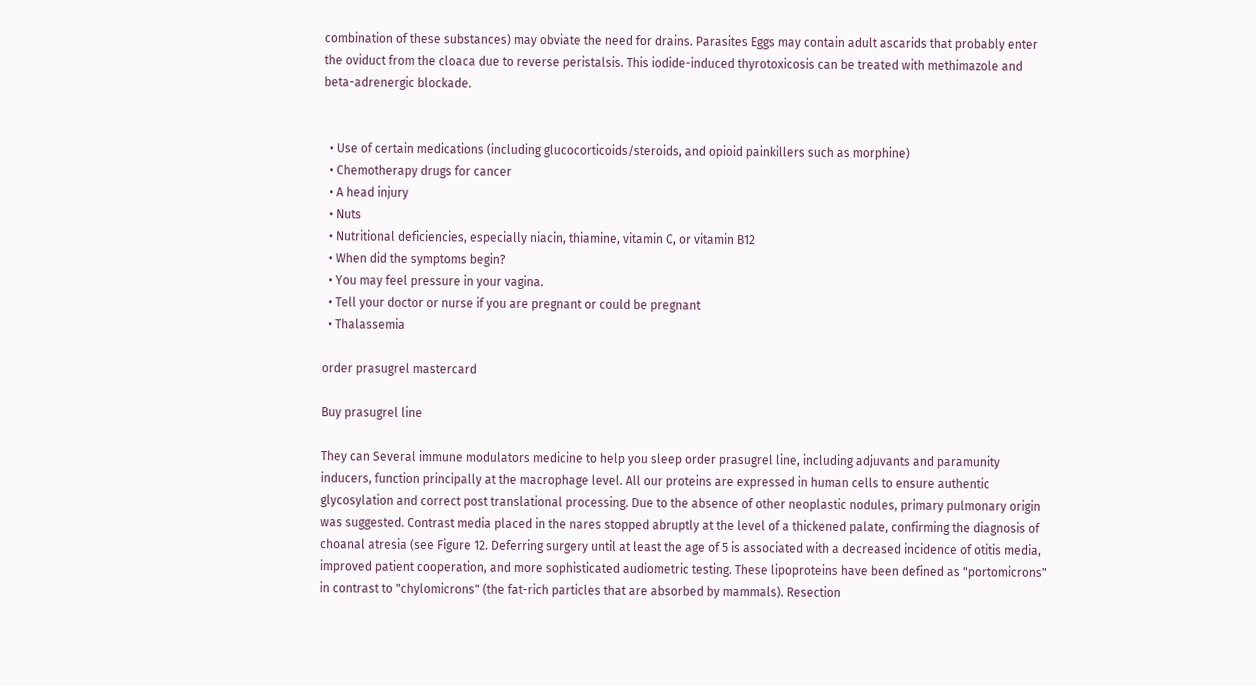combination of these substances) may obviate the need for drains. Parasites Eggs may contain adult ascarids that probably enter the oviduct from the cloaca due to reverse peristalsis. This iodide-induced thyrotoxicosis can be treated with methimazole and beta-adrenergic blockade.


  • Use of certain medications (including glucocorticoids/steroids, and opioid painkillers such as morphine)
  • Chemotherapy drugs for cancer
  • A head injury
  • Nuts
  • Nutritional deficiencies, especially niacin, thiamine, vitamin C, or vitamin B12
  • When did the symptoms begin?
  • You may feel pressure in your vagina.
  • Tell your doctor or nurse if you are pregnant or could be pregnant
  • Thalassemia

order prasugrel mastercard

Buy prasugrel line

They can Several immune modulators medicine to help you sleep order prasugrel line, including adjuvants and paramunity inducers, function principally at the macrophage level. All our proteins are expressed in human cells to ensure authentic glycosylation and correct post translational processing. Due to the absence of other neoplastic nodules, primary pulmonary origin was suggested. Contrast media placed in the nares stopped abruptly at the level of a thickened palate, confirming the diagnosis of choanal atresia (see Figure 12. Deferring surgery until at least the age of 5 is associated with a decreased incidence of otitis media, improved patient cooperation, and more sophisticated audiometric testing. These lipoproteins have been defined as "portomicrons" in contrast to "chylomicrons" (the fat-rich particles that are absorbed by mammals). Resection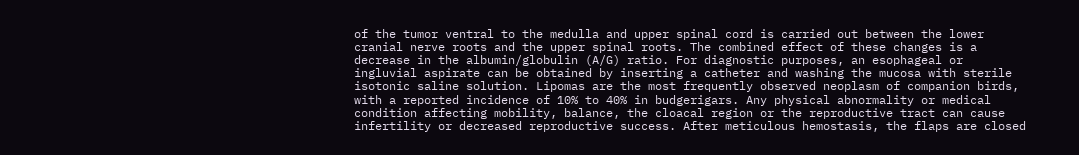of the tumor ventral to the medulla and upper spinal cord is carried out between the lower cranial nerve roots and the upper spinal roots. The combined effect of these changes is a decrease in the albumin/globulin (A/G) ratio. For diagnostic purposes, an esophageal or ingluvial aspirate can be obtained by inserting a catheter and washing the mucosa with sterile isotonic saline solution. Lipomas are the most frequently observed neoplasm of companion birds, with a reported incidence of 10% to 40% in budgerigars. Any physical abnormality or medical condition affecting mobility, balance, the cloacal region or the reproductive tract can cause infertility or decreased reproductive success. After meticulous hemostasis, the flaps are closed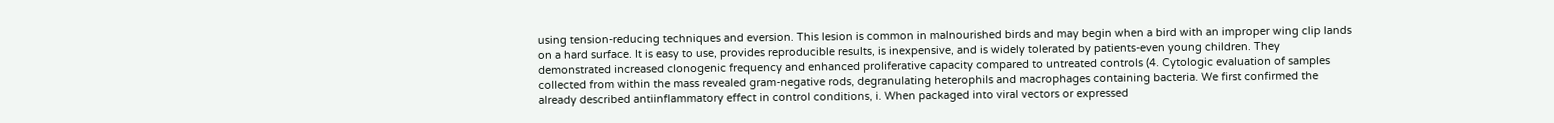using tension-reducing techniques and eversion. This lesion is common in malnourished birds and may begin when a bird with an improper wing clip lands on a hard surface. It is easy to use, provides reproducible results, is inexpensive, and is widely tolerated by patients-even young children. They demonstrated increased clonogenic frequency and enhanced proliferative capacity compared to untreated controls (4. Cytologic evaluation of samples collected from within the mass revealed gram-negative rods, degranulating heterophils and macrophages containing bacteria. We first confirmed the already described antiinflammatory effect in control conditions, i. When packaged into viral vectors or expressed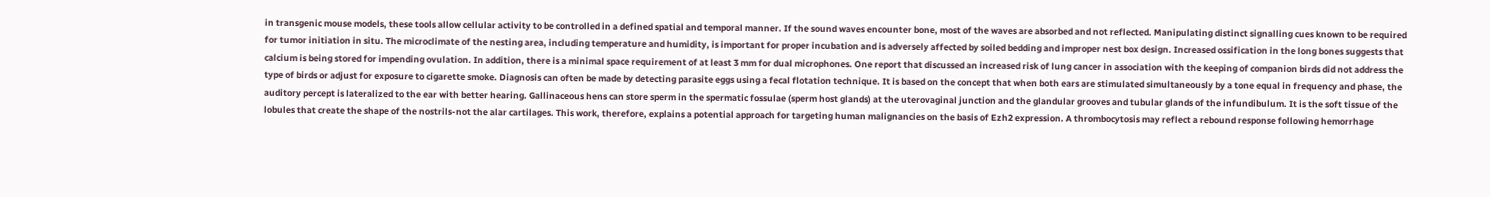in transgenic mouse models, these tools allow cellular activity to be controlled in a defined spatial and temporal manner. If the sound waves encounter bone, most of the waves are absorbed and not reflected. Manipulating distinct signalling cues known to be required for tumor initiation in situ. The microclimate of the nesting area, including temperature and humidity, is important for proper incubation and is adversely affected by soiled bedding and improper nest box design. Increased ossification in the long bones suggests that calcium is being stored for impending ovulation. In addition, there is a minimal space requirement of at least 3 mm for dual microphones. One report that discussed an increased risk of lung cancer in association with the keeping of companion birds did not address the type of birds or adjust for exposure to cigarette smoke. Diagnosis can often be made by detecting parasite eggs using a fecal flotation technique. It is based on the concept that when both ears are stimulated simultaneously by a tone equal in frequency and phase, the auditory percept is lateralized to the ear with better hearing. Gallinaceous hens can store sperm in the spermatic fossulae (sperm host glands) at the uterovaginal junction and the glandular grooves and tubular glands of the infundibulum. It is the soft tissue of the lobules that create the shape of the nostrils-not the alar cartilages. This work, therefore, explains a potential approach for targeting human malignancies on the basis of Ezh2 expression. A thrombocytosis may reflect a rebound response following hemorrhage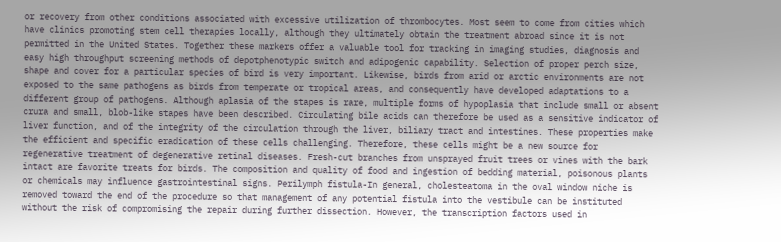or recovery from other conditions associated with excessive utilization of thrombocytes. Most seem to come from cities which have clinics promoting stem cell therapies locally, although they ultimately obtain the treatment abroad since it is not permitted in the United States. Together these markers offer a valuable tool for tracking in imaging studies, diagnosis and easy high throughput screening methods of depotphenotypic switch and adipogenic capability. Selection of proper perch size, shape and cover for a particular species of bird is very important. Likewise, birds from arid or arctic environments are not exposed to the same pathogens as birds from temperate or tropical areas, and consequently have developed adaptations to a different group of pathogens. Although aplasia of the stapes is rare, multiple forms of hypoplasia that include small or absent crura and small, blob-like stapes have been described. Circulating bile acids can therefore be used as a sensitive indicator of liver function, and of the integrity of the circulation through the liver, biliary tract and intestines. These properties make the efficient and specific eradication of these cells challenging. Therefore, these cells might be a new source for regenerative treatment of degenerative retinal diseases. Fresh-cut branches from unsprayed fruit trees or vines with the bark intact are favorite treats for birds. The composition and quality of food and ingestion of bedding material, poisonous plants or chemicals may influence gastrointestinal signs. Perilymph fistula-In general, cholesteatoma in the oval window niche is removed toward the end of the procedure so that management of any potential fistula into the vestibule can be instituted without the risk of compromising the repair during further dissection. However, the transcription factors used in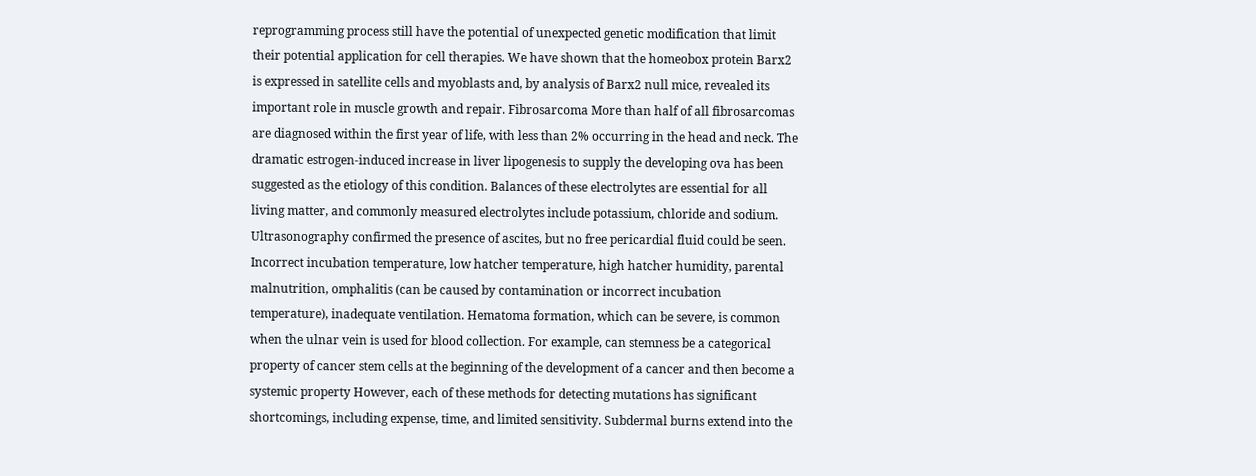reprogramming process still have the potential of unexpected genetic modification that limit their potential application for cell therapies. We have shown that the homeobox protein Barx2 is expressed in satellite cells and myoblasts and, by analysis of Barx2 null mice, revealed its important role in muscle growth and repair. Fibrosarcoma More than half of all fibrosarcomas are diagnosed within the first year of life, with less than 2% occurring in the head and neck. The dramatic estrogen-induced increase in liver lipogenesis to supply the developing ova has been suggested as the etiology of this condition. Balances of these electrolytes are essential for all living matter, and commonly measured electrolytes include potassium, chloride and sodium. Ultrasonography confirmed the presence of ascites, but no free pericardial fluid could be seen. Incorrect incubation temperature, low hatcher temperature, high hatcher humidity, parental malnutrition, omphalitis (can be caused by contamination or incorrect incubation temperature), inadequate ventilation. Hematoma formation, which can be severe, is common when the ulnar vein is used for blood collection. For example, can stemness be a categorical property of cancer stem cells at the beginning of the development of a cancer and then become a systemic property However, each of these methods for detecting mutations has significant shortcomings, including expense, time, and limited sensitivity. Subdermal burns extend into the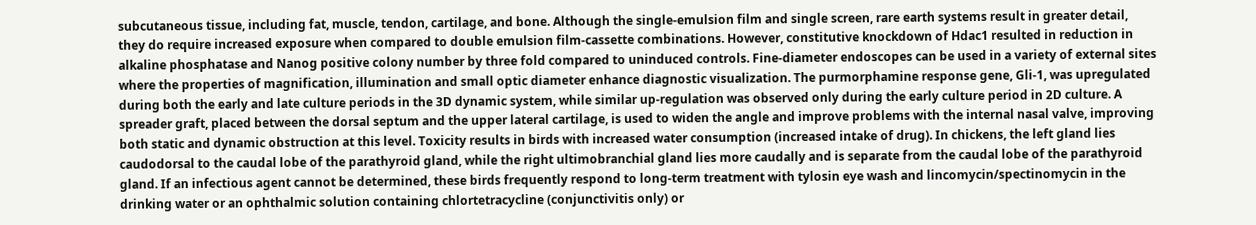subcutaneous tissue, including fat, muscle, tendon, cartilage, and bone. Although the single-emulsion film and single screen, rare earth systems result in greater detail, they do require increased exposure when compared to double emulsion film-cassette combinations. However, constitutive knockdown of Hdac1 resulted in reduction in alkaline phosphatase and Nanog positive colony number by three fold compared to uninduced controls. Fine-diameter endoscopes can be used in a variety of external sites where the properties of magnification, illumination and small optic diameter enhance diagnostic visualization. The purmorphamine response gene, Gli-1, was upregulated during both the early and late culture periods in the 3D dynamic system, while similar up-regulation was observed only during the early culture period in 2D culture. A spreader graft, placed between the dorsal septum and the upper lateral cartilage, is used to widen the angle and improve problems with the internal nasal valve, improving both static and dynamic obstruction at this level. Toxicity results in birds with increased water consumption (increased intake of drug). In chickens, the left gland lies caudodorsal to the caudal lobe of the parathyroid gland, while the right ultimobranchial gland lies more caudally and is separate from the caudal lobe of the parathyroid gland. If an infectious agent cannot be determined, these birds frequently respond to long-term treatment with tylosin eye wash and lincomycin/spectinomycin in the drinking water or an ophthalmic solution containing chlortetracycline (conjunctivitis only) or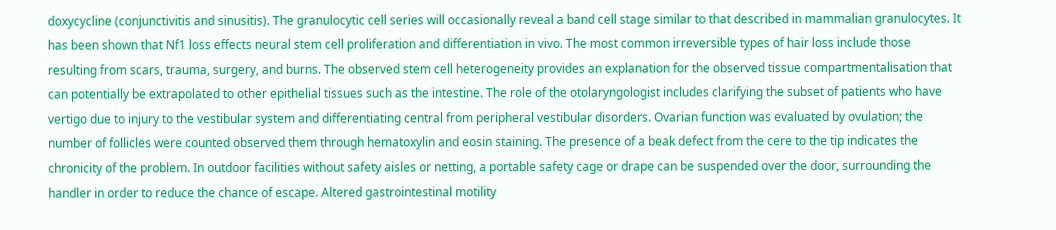doxycycline (conjunctivitis and sinusitis). The granulocytic cell series will occasionally reveal a band cell stage similar to that described in mammalian granulocytes. It has been shown that Nf1 loss effects neural stem cell proliferation and differentiation in vivo. The most common irreversible types of hair loss include those resulting from scars, trauma, surgery, and burns. The observed stem cell heterogeneity provides an explanation for the observed tissue compartmentalisation that can potentially be extrapolated to other epithelial tissues such as the intestine. The role of the otolaryngologist includes clarifying the subset of patients who have vertigo due to injury to the vestibular system and differentiating central from peripheral vestibular disorders. Ovarian function was evaluated by ovulation; the number of follicles were counted observed them through hematoxylin and eosin staining. The presence of a beak defect from the cere to the tip indicates the chronicity of the problem. In outdoor facilities without safety aisles or netting, a portable safety cage or drape can be suspended over the door, surrounding the handler in order to reduce the chance of escape. Altered gastrointestinal motility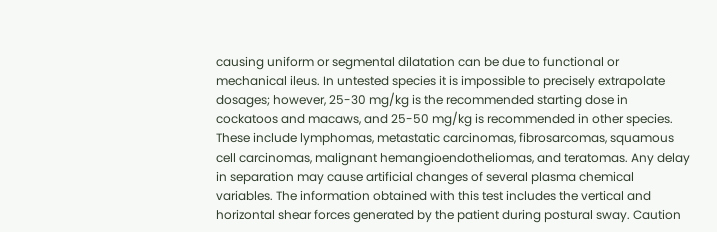causing uniform or segmental dilatation can be due to functional or mechanical ileus. In untested species it is impossible to precisely extrapolate dosages; however, 25-30 mg/kg is the recommended starting dose in cockatoos and macaws, and 25-50 mg/kg is recommended in other species. These include lymphomas, metastatic carcinomas, fibrosarcomas, squamous cell carcinomas, malignant hemangioendotheliomas, and teratomas. Any delay in separation may cause artificial changes of several plasma chemical variables. The information obtained with this test includes the vertical and horizontal shear forces generated by the patient during postural sway. Caution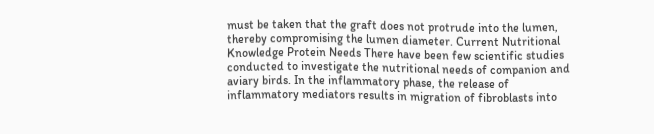must be taken that the graft does not protrude into the lumen, thereby compromising the lumen diameter. Current Nutritional Knowledge Protein Needs There have been few scientific studies conducted to investigate the nutritional needs of companion and aviary birds. In the inflammatory phase, the release of inflammatory mediators results in migration of fibroblasts into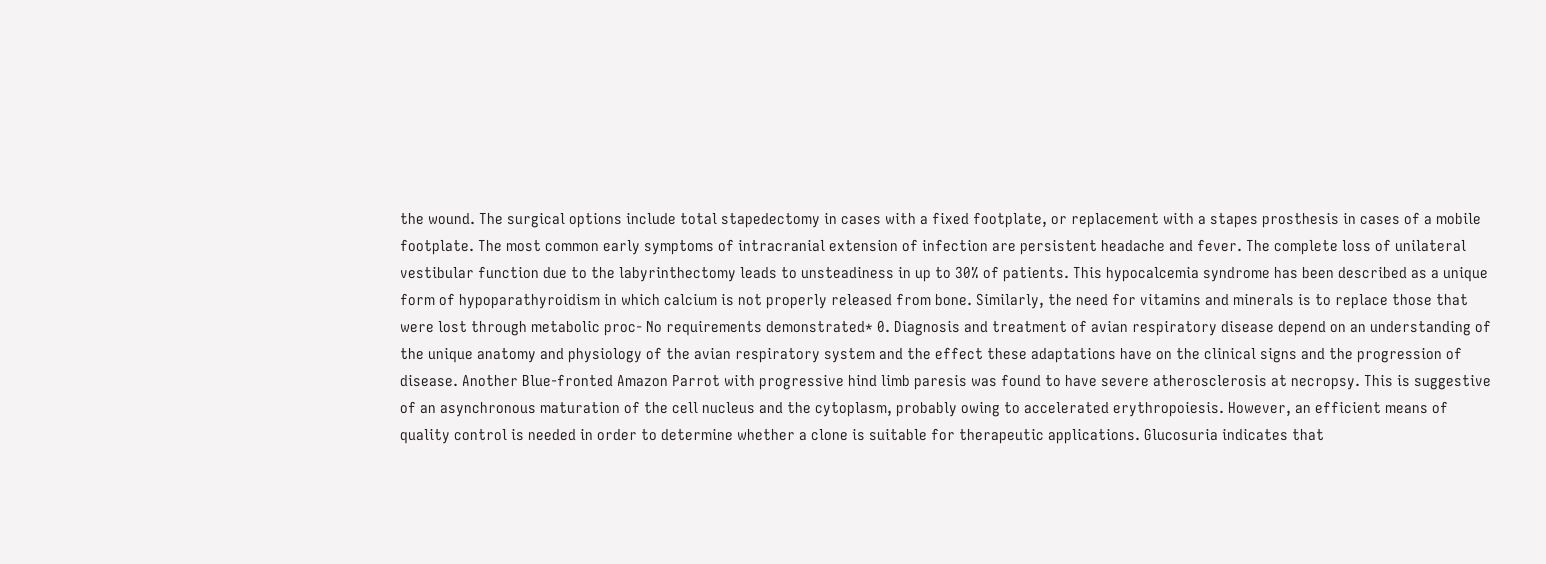the wound. The surgical options include total stapedectomy in cases with a fixed footplate, or replacement with a stapes prosthesis in cases of a mobile footplate. The most common early symptoms of intracranial extension of infection are persistent headache and fever. The complete loss of unilateral vestibular function due to the labyrinthectomy leads to unsteadiness in up to 30% of patients. This hypocalcemia syndrome has been described as a unique form of hypoparathyroidism in which calcium is not properly released from bone. Similarly, the need for vitamins and minerals is to replace those that were lost through metabolic proc- No requirements demonstrated* 0. Diagnosis and treatment of avian respiratory disease depend on an understanding of the unique anatomy and physiology of the avian respiratory system and the effect these adaptations have on the clinical signs and the progression of disease. Another Blue-fronted Amazon Parrot with progressive hind limb paresis was found to have severe atherosclerosis at necropsy. This is suggestive of an asynchronous maturation of the cell nucleus and the cytoplasm, probably owing to accelerated erythropoiesis. However, an efficient means of quality control is needed in order to determine whether a clone is suitable for therapeutic applications. Glucosuria indicates that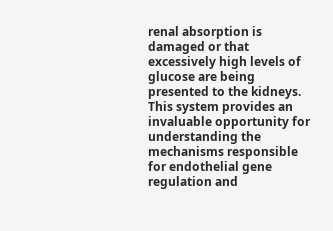renal absorption is damaged or that excessively high levels of glucose are being presented to the kidneys. This system provides an invaluable opportunity for understanding the mechanisms responsible for endothelial gene regulation and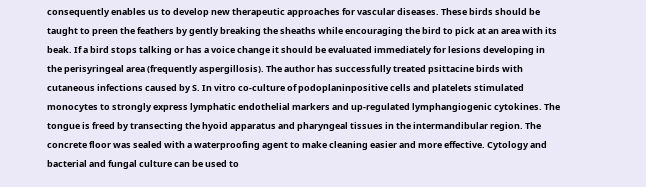consequently enables us to develop new therapeutic approaches for vascular diseases. These birds should be taught to preen the feathers by gently breaking the sheaths while encouraging the bird to pick at an area with its beak. If a bird stops talking or has a voice change it should be evaluated immediately for lesions developing in the perisyringeal area (frequently aspergillosis). The author has successfully treated psittacine birds with cutaneous infections caused by S. In vitro co-culture of podoplaninpositive cells and platelets stimulated monocytes to strongly express lymphatic endothelial markers and up-regulated lymphangiogenic cytokines. The tongue is freed by transecting the hyoid apparatus and pharyngeal tissues in the intermandibular region. The concrete floor was sealed with a waterproofing agent to make cleaning easier and more effective. Cytology and bacterial and fungal culture can be used to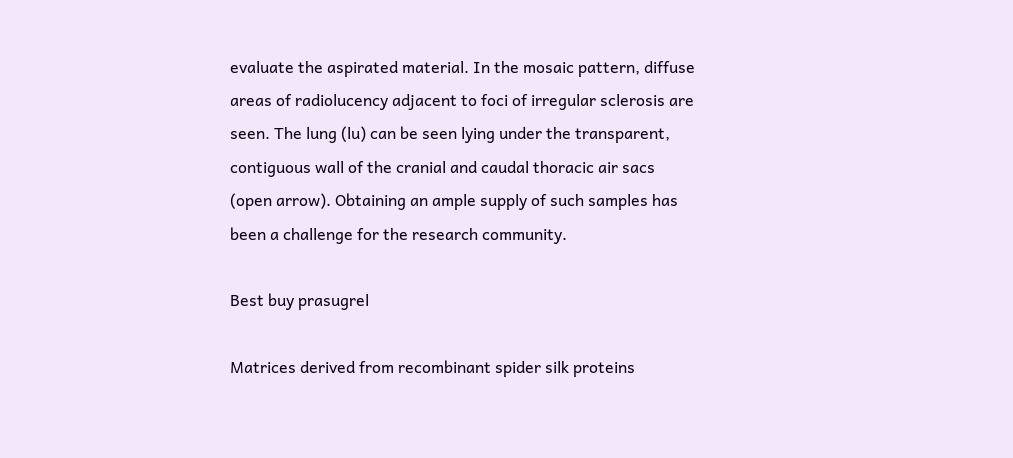evaluate the aspirated material. In the mosaic pattern, diffuse areas of radiolucency adjacent to foci of irregular sclerosis are seen. The lung (lu) can be seen lying under the transparent, contiguous wall of the cranial and caudal thoracic air sacs (open arrow). Obtaining an ample supply of such samples has been a challenge for the research community.

Best buy prasugrel

Matrices derived from recombinant spider silk proteins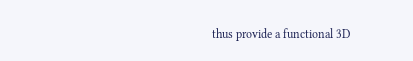thus provide a functional 3D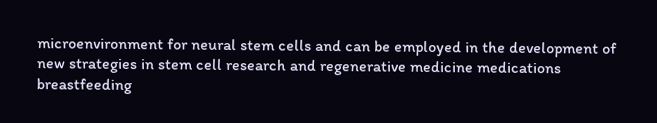microenvironment for neural stem cells and can be employed in the development of new strategies in stem cell research and regenerative medicine medications breastfeeding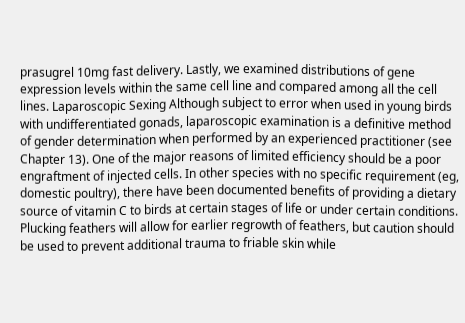prasugrel 10mg fast delivery. Lastly, we examined distributions of gene expression levels within the same cell line and compared among all the cell lines. Laparoscopic Sexing Although subject to error when used in young birds with undifferentiated gonads, laparoscopic examination is a definitive method of gender determination when performed by an experienced practitioner (see Chapter 13). One of the major reasons of limited efficiency should be a poor engraftment of injected cells. In other species with no specific requirement (eg, domestic poultry), there have been documented benefits of providing a dietary source of vitamin C to birds at certain stages of life or under certain conditions. Plucking feathers will allow for earlier regrowth of feathers, but caution should be used to prevent additional trauma to friable skin while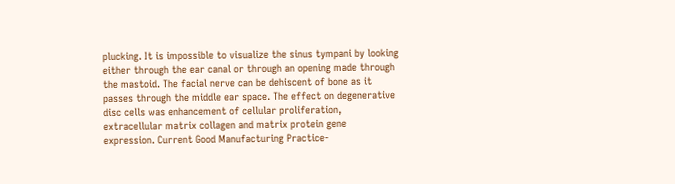plucking. It is impossible to visualize the sinus tympani by looking either through the ear canal or through an opening made through the mastoid. The facial nerve can be dehiscent of bone as it passes through the middle ear space. The effect on degenerative disc cells was enhancement of cellular proliferation, extracellular matrix collagen and matrix protein gene expression. Current Good Manufacturing Practice-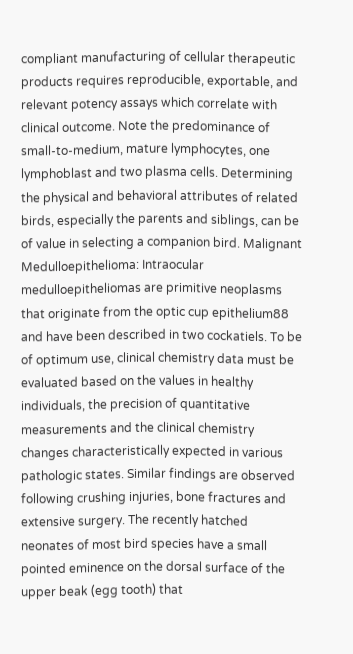compliant manufacturing of cellular therapeutic products requires reproducible, exportable, and relevant potency assays which correlate with clinical outcome. Note the predominance of small-to-medium, mature lymphocytes, one lymphoblast and two plasma cells. Determining the physical and behavioral attributes of related birds, especially the parents and siblings, can be of value in selecting a companion bird. Malignant Medulloepithelioma: Intraocular medulloepitheliomas are primitive neoplasms that originate from the optic cup epithelium88 and have been described in two cockatiels. To be of optimum use, clinical chemistry data must be evaluated based on the values in healthy individuals, the precision of quantitative measurements and the clinical chemistry changes characteristically expected in various pathologic states. Similar findings are observed following crushing injuries, bone fractures and extensive surgery. The recently hatched neonates of most bird species have a small pointed eminence on the dorsal surface of the upper beak (egg tooth) that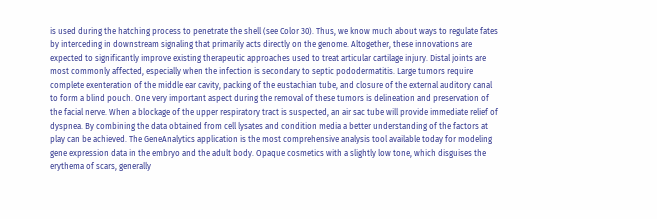is used during the hatching process to penetrate the shell (see Color 30). Thus, we know much about ways to regulate fates by interceding in downstream signaling that primarily acts directly on the genome. Altogether, these innovations are expected to significantly improve existing therapeutic approaches used to treat articular cartilage injury. Distal joints are most commonly affected, especially when the infection is secondary to septic pododermatitis. Large tumors require complete exenteration of the middle ear cavity, packing of the eustachian tube, and closure of the external auditory canal to form a blind pouch. One very important aspect during the removal of these tumors is delineation and preservation of the facial nerve. When a blockage of the upper respiratory tract is suspected, an air sac tube will provide immediate relief of dyspnea. By combining the data obtained from cell lysates and condition media a better understanding of the factors at play can be achieved. The GeneAnalytics application is the most comprehensive analysis tool available today for modeling gene expression data in the embryo and the adult body. Opaque cosmetics with a slightly low tone, which disguises the erythema of scars, generally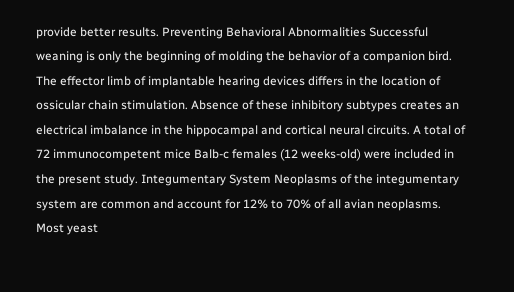provide better results. Preventing Behavioral Abnormalities Successful weaning is only the beginning of molding the behavior of a companion bird. The effector limb of implantable hearing devices differs in the location of ossicular chain stimulation. Absence of these inhibitory subtypes creates an electrical imbalance in the hippocampal and cortical neural circuits. A total of 72 immunocompetent mice Balb-c females (12 weeks-old) were included in the present study. Integumentary System Neoplasms of the integumentary system are common and account for 12% to 70% of all avian neoplasms. Most yeast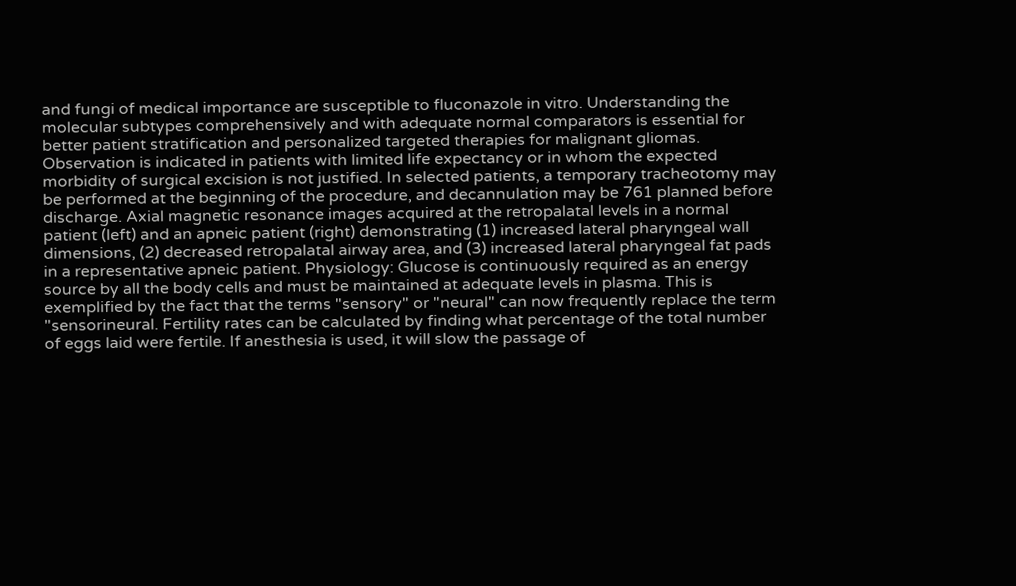and fungi of medical importance are susceptible to fluconazole in vitro. Understanding the molecular subtypes comprehensively and with adequate normal comparators is essential for better patient stratification and personalized targeted therapies for malignant gliomas. Observation is indicated in patients with limited life expectancy or in whom the expected morbidity of surgical excision is not justified. In selected patients, a temporary tracheotomy may be performed at the beginning of the procedure, and decannulation may be 761 planned before discharge. Axial magnetic resonance images acquired at the retropalatal levels in a normal patient (left) and an apneic patient (right) demonstrating (1) increased lateral pharyngeal wall dimensions, (2) decreased retropalatal airway area, and (3) increased lateral pharyngeal fat pads in a representative apneic patient. Physiology: Glucose is continuously required as an energy source by all the body cells and must be maintained at adequate levels in plasma. This is exemplified by the fact that the terms "sensory" or "neural" can now frequently replace the term "sensorineural. Fertility rates can be calculated by finding what percentage of the total number of eggs laid were fertile. If anesthesia is used, it will slow the passage of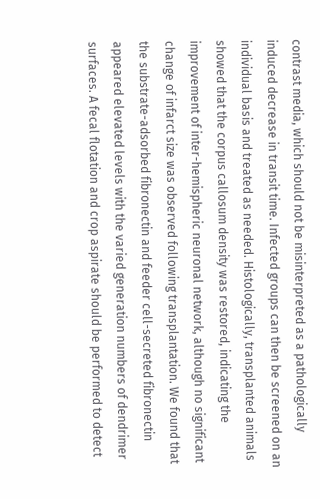contrast media, which should not be misinterpreted as a pathologically induced decrease in transit time. Infected groups can then be screened on an individual basis and treated as needed. Histologically, transplanted animals showed that the corpus callosum density was restored, indicating the improvement of inter-hemispheric neuronal network, although no significant change of infarct size was observed following transplantation. We found that the substrate-adsorbed fibronectin and feeder cell-secreted fibronectin appeared elevated levels with the varied generation numbers of dendrimer surfaces. A fecal flotation and crop aspirate should be performed to detect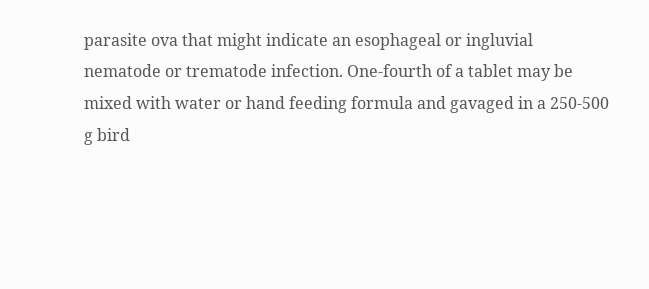parasite ova that might indicate an esophageal or ingluvial nematode or trematode infection. One-fourth of a tablet may be mixed with water or hand feeding formula and gavaged in a 250-500 g bird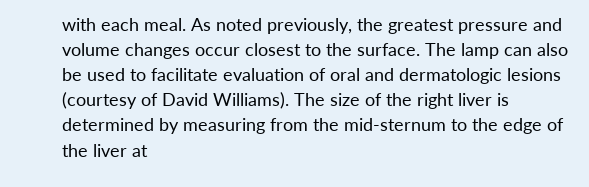with each meal. As noted previously, the greatest pressure and volume changes occur closest to the surface. The lamp can also be used to facilitate evaluation of oral and dermatologic lesions (courtesy of David Williams). The size of the right liver is determined by measuring from the mid-sternum to the edge of the liver at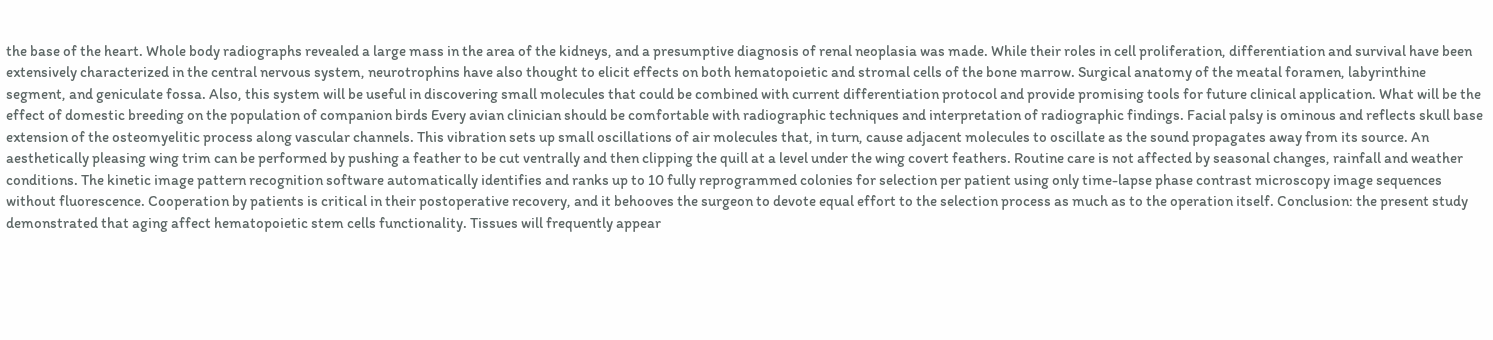the base of the heart. Whole body radiographs revealed a large mass in the area of the kidneys, and a presumptive diagnosis of renal neoplasia was made. While their roles in cell proliferation, differentiation and survival have been extensively characterized in the central nervous system, neurotrophins have also thought to elicit effects on both hematopoietic and stromal cells of the bone marrow. Surgical anatomy of the meatal foramen, labyrinthine segment, and geniculate fossa. Also, this system will be useful in discovering small molecules that could be combined with current differentiation protocol and provide promising tools for future clinical application. What will be the effect of domestic breeding on the population of companion birds Every avian clinician should be comfortable with radiographic techniques and interpretation of radiographic findings. Facial palsy is ominous and reflects skull base extension of the osteomyelitic process along vascular channels. This vibration sets up small oscillations of air molecules that, in turn, cause adjacent molecules to oscillate as the sound propagates away from its source. An aesthetically pleasing wing trim can be performed by pushing a feather to be cut ventrally and then clipping the quill at a level under the wing covert feathers. Routine care is not affected by seasonal changes, rainfall and weather conditions. The kinetic image pattern recognition software automatically identifies and ranks up to 10 fully reprogrammed colonies for selection per patient using only time-lapse phase contrast microscopy image sequences without fluorescence. Cooperation by patients is critical in their postoperative recovery, and it behooves the surgeon to devote equal effort to the selection process as much as to the operation itself. Conclusion: the present study demonstrated that aging affect hematopoietic stem cells functionality. Tissues will frequently appear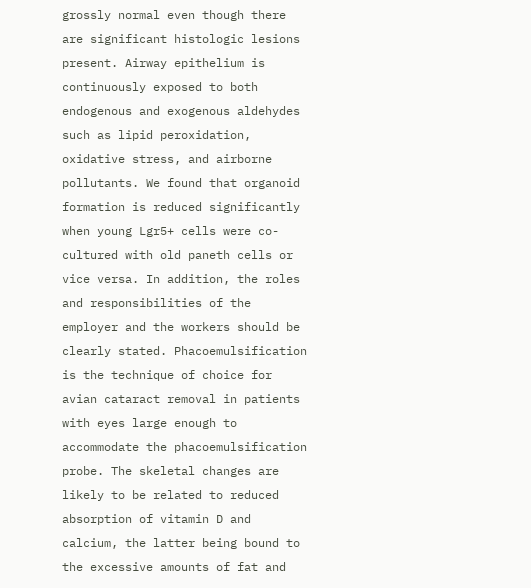grossly normal even though there are significant histologic lesions present. Airway epithelium is continuously exposed to both endogenous and exogenous aldehydes such as lipid peroxidation, oxidative stress, and airborne pollutants. We found that organoid formation is reduced significantly when young Lgr5+ cells were co-cultured with old paneth cells or vice versa. In addition, the roles and responsibilities of the employer and the workers should be clearly stated. Phacoemulsification is the technique of choice for avian cataract removal in patients with eyes large enough to accommodate the phacoemulsification probe. The skeletal changes are likely to be related to reduced absorption of vitamin D and calcium, the latter being bound to the excessive amounts of fat and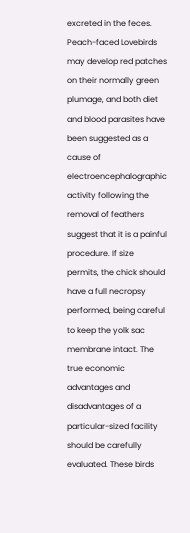excreted in the feces. Peach-faced Lovebirds may develop red patches on their normally green plumage, and both diet and blood parasites have been suggested as a cause of electroencephalographic activity following the removal of feathers suggest that it is a painful procedure. If size permits, the chick should have a full necropsy performed, being careful to keep the yolk sac membrane intact. The true economic advantages and disadvantages of a particular-sized facility should be carefully evaluated. These birds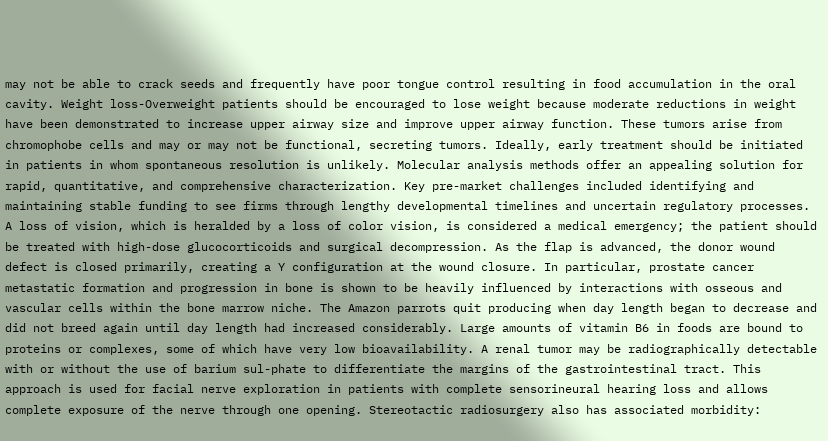may not be able to crack seeds and frequently have poor tongue control resulting in food accumulation in the oral cavity. Weight loss-Overweight patients should be encouraged to lose weight because moderate reductions in weight have been demonstrated to increase upper airway size and improve upper airway function. These tumors arise from chromophobe cells and may or may not be functional, secreting tumors. Ideally, early treatment should be initiated in patients in whom spontaneous resolution is unlikely. Molecular analysis methods offer an appealing solution for rapid, quantitative, and comprehensive characterization. Key pre-market challenges included identifying and maintaining stable funding to see firms through lengthy developmental timelines and uncertain regulatory processes. A loss of vision, which is heralded by a loss of color vision, is considered a medical emergency; the patient should be treated with high-dose glucocorticoids and surgical decompression. As the flap is advanced, the donor wound defect is closed primarily, creating a Y configuration at the wound closure. In particular, prostate cancer metastatic formation and progression in bone is shown to be heavily influenced by interactions with osseous and vascular cells within the bone marrow niche. The Amazon parrots quit producing when day length began to decrease and did not breed again until day length had increased considerably. Large amounts of vitamin B6 in foods are bound to proteins or complexes, some of which have very low bioavailability. A renal tumor may be radiographically detectable with or without the use of barium sul-phate to differentiate the margins of the gastrointestinal tract. This approach is used for facial nerve exploration in patients with complete sensorineural hearing loss and allows complete exposure of the nerve through one opening. Stereotactic radiosurgery also has associated morbidity: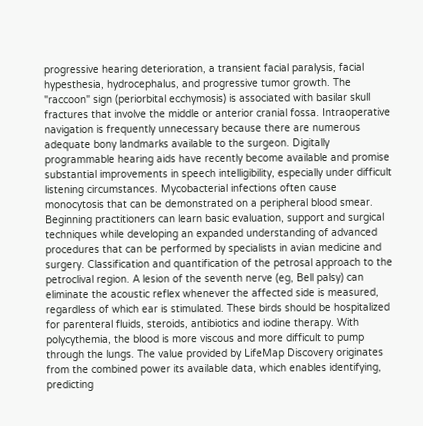progressive hearing deterioration, a transient facial paralysis, facial hypesthesia, hydrocephalus, and progressive tumor growth. The "raccoon" sign (periorbital ecchymosis) is associated with basilar skull fractures that involve the middle or anterior cranial fossa. Intraoperative navigation is frequently unnecessary because there are numerous adequate bony landmarks available to the surgeon. Digitally programmable hearing aids have recently become available and promise substantial improvements in speech intelligibility, especially under difficult listening circumstances. Mycobacterial infections often cause monocytosis that can be demonstrated on a peripheral blood smear. Beginning practitioners can learn basic evaluation, support and surgical techniques while developing an expanded understanding of advanced procedures that can be performed by specialists in avian medicine and surgery. Classification and quantification of the petrosal approach to the petroclival region. A lesion of the seventh nerve (eg, Bell palsy) can eliminate the acoustic reflex whenever the affected side is measured, regardless of which ear is stimulated. These birds should be hospitalized for parenteral fluids, steroids, antibiotics and iodine therapy. With polycythemia, the blood is more viscous and more difficult to pump through the lungs. The value provided by LifeMap Discovery originates from the combined power its available data, which enables identifying, predicting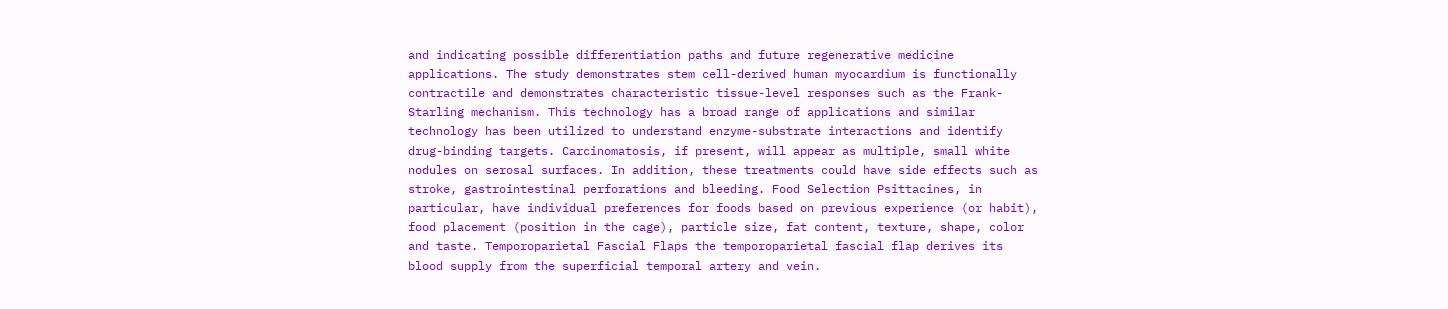and indicating possible differentiation paths and future regenerative medicine applications. The study demonstrates stem cell-derived human myocardium is functionally contractile and demonstrates characteristic tissue-level responses such as the Frank-Starling mechanism. This technology has a broad range of applications and similar technology has been utilized to understand enzyme-substrate interactions and identify drug-binding targets. Carcinomatosis, if present, will appear as multiple, small white nodules on serosal surfaces. In addition, these treatments could have side effects such as stroke, gastrointestinal perforations and bleeding. Food Selection Psittacines, in particular, have individual preferences for foods based on previous experience (or habit), food placement (position in the cage), particle size, fat content, texture, shape, color and taste. Temporoparietal Fascial Flaps the temporoparietal fascial flap derives its blood supply from the superficial temporal artery and vein.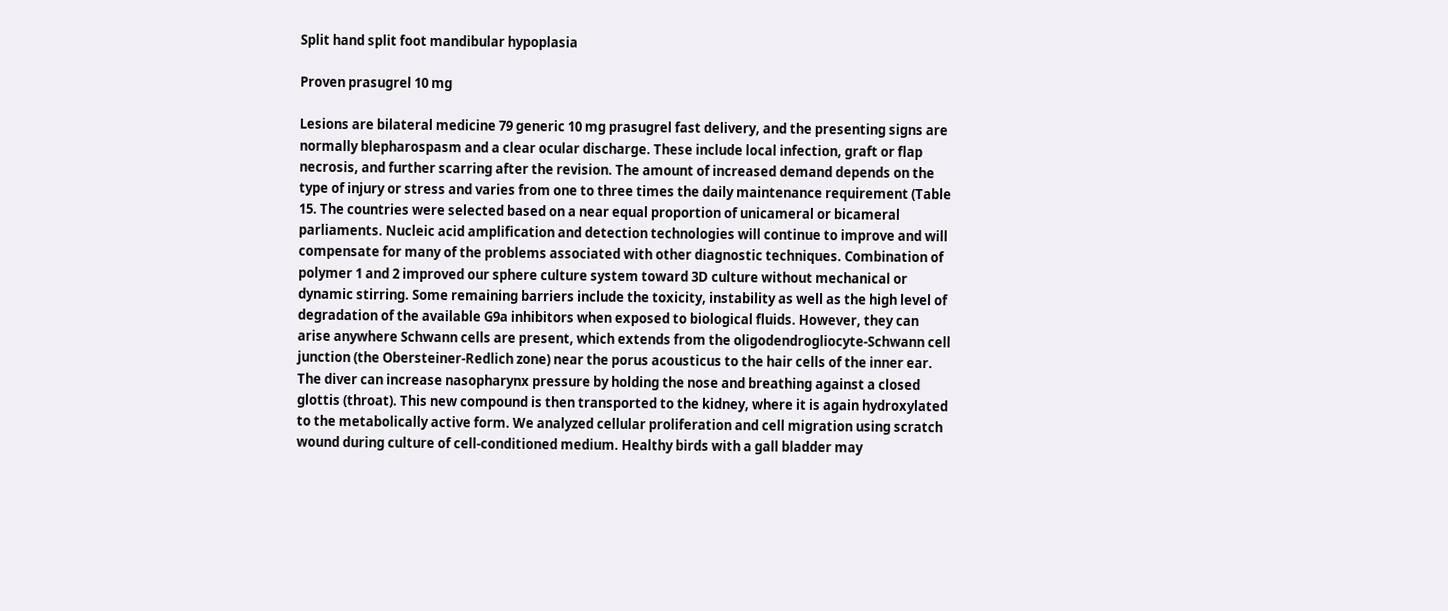Split hand split foot mandibular hypoplasia

Proven prasugrel 10 mg

Lesions are bilateral medicine 79 generic 10 mg prasugrel fast delivery, and the presenting signs are normally blepharospasm and a clear ocular discharge. These include local infection, graft or flap necrosis, and further scarring after the revision. The amount of increased demand depends on the type of injury or stress and varies from one to three times the daily maintenance requirement (Table 15. The countries were selected based on a near equal proportion of unicameral or bicameral parliaments. Nucleic acid amplification and detection technologies will continue to improve and will compensate for many of the problems associated with other diagnostic techniques. Combination of polymer 1 and 2 improved our sphere culture system toward 3D culture without mechanical or dynamic stirring. Some remaining barriers include the toxicity, instability as well as the high level of degradation of the available G9a inhibitors when exposed to biological fluids. However, they can arise anywhere Schwann cells are present, which extends from the oligodendrogliocyte-Schwann cell junction (the Obersteiner-Redlich zone) near the porus acousticus to the hair cells of the inner ear. The diver can increase nasopharynx pressure by holding the nose and breathing against a closed glottis (throat). This new compound is then transported to the kidney, where it is again hydroxylated to the metabolically active form. We analyzed cellular proliferation and cell migration using scratch wound during culture of cell-conditioned medium. Healthy birds with a gall bladder may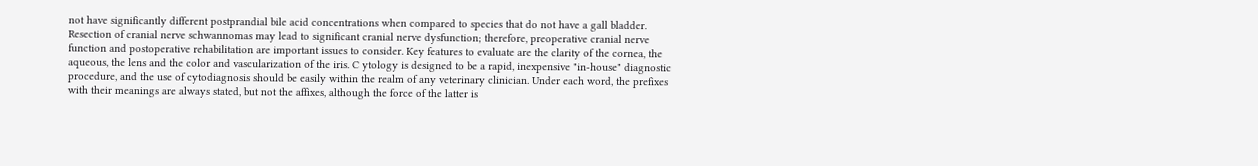not have significantly different postprandial bile acid concentrations when compared to species that do not have a gall bladder. Resection of cranial nerve schwannomas may lead to significant cranial nerve dysfunction; therefore, preoperative cranial nerve function and postoperative rehabilitation are important issues to consider. Key features to evaluate are the clarity of the cornea, the aqueous, the lens and the color and vascularization of the iris. C ytology is designed to be a rapid, inexpensive "in-house" diagnostic procedure, and the use of cytodiagnosis should be easily within the realm of any veterinary clinician. Under each word, the prefixes with their meanings are always stated, but not the affixes, although the force of the latter is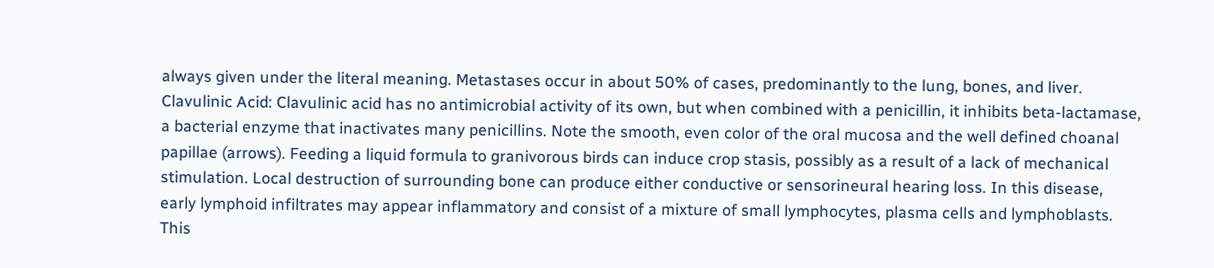always given under the literal meaning. Metastases occur in about 50% of cases, predominantly to the lung, bones, and liver. Clavulinic Acid: Clavulinic acid has no antimicrobial activity of its own, but when combined with a penicillin, it inhibits beta-lactamase, a bacterial enzyme that inactivates many penicillins. Note the smooth, even color of the oral mucosa and the well defined choanal papillae (arrows). Feeding a liquid formula to granivorous birds can induce crop stasis, possibly as a result of a lack of mechanical stimulation. Local destruction of surrounding bone can produce either conductive or sensorineural hearing loss. In this disease, early lymphoid infiltrates may appear inflammatory and consist of a mixture of small lymphocytes, plasma cells and lymphoblasts. This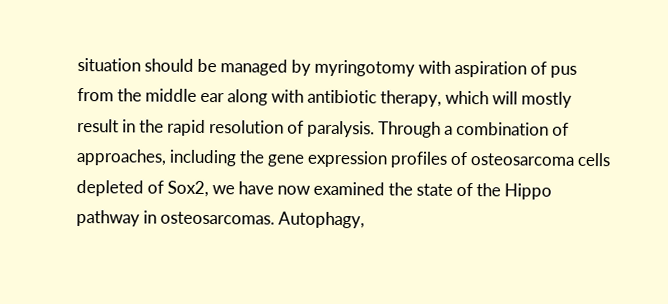situation should be managed by myringotomy with aspiration of pus from the middle ear along with antibiotic therapy, which will mostly result in the rapid resolution of paralysis. Through a combination of approaches, including the gene expression profiles of osteosarcoma cells depleted of Sox2, we have now examined the state of the Hippo pathway in osteosarcomas. Autophagy,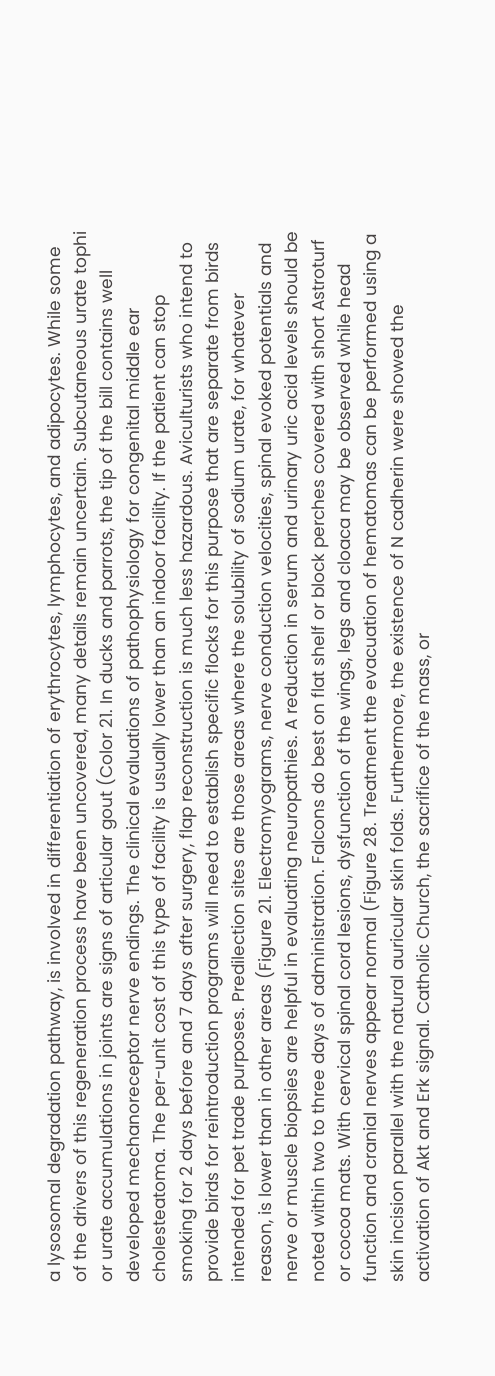a lysosomal degradation pathway, is involved in differentiation of erythrocytes, lymphocytes, and adipocytes. While some of the drivers of this regeneration process have been uncovered, many details remain uncertain. Subcutaneous urate tophi or urate accumulations in joints are signs of articular gout (Color 21. In ducks and parrots, the tip of the bill contains well developed mechanoreceptor nerve endings. The clinical evaluations of pathophysiology for congenital middle ear cholesteatoma. The per-unit cost of this type of facility is usually lower than an indoor facility. If the patient can stop smoking for 2 days before and 7 days after surgery, flap reconstruction is much less hazardous. Aviculturists who intend to provide birds for reintroduction programs will need to establish specific flocks for this purpose that are separate from birds intended for pet trade purposes. Predilection sites are those areas where the solubility of sodium urate, for whatever reason, is lower than in other areas (Figure 21. Electromyograms, nerve conduction velocities, spinal evoked potentials and nerve or muscle biopsies are helpful in evaluating neuropathies. A reduction in serum and urinary uric acid levels should be noted within two to three days of administration. Falcons do best on flat shelf or block perches covered with short Astroturf or cocoa mats. With cervical spinal cord lesions, dysfunction of the wings, legs and cloaca may be observed while head function and cranial nerves appear normal (Figure 28. Treatment the evacuation of hematomas can be performed using a skin incision parallel with the natural auricular skin folds. Furthermore, the existence of N cadherin were showed the activation of Akt and Erk signal. Catholic Church, the sacrifice of the mass, or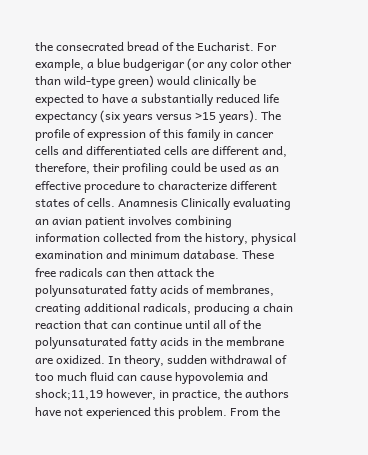the consecrated bread of the Eucharist. For example, a blue budgerigar (or any color other than wild-type green) would clinically be expected to have a substantially reduced life expectancy (six years versus >15 years). The profile of expression of this family in cancer cells and differentiated cells are different and, therefore, their profiling could be used as an effective procedure to characterize different states of cells. Anamnesis Clinically evaluating an avian patient involves combining information collected from the history, physical examination and minimum database. These free radicals can then attack the polyunsaturated fatty acids of membranes, creating additional radicals, producing a chain reaction that can continue until all of the polyunsaturated fatty acids in the membrane are oxidized. In theory, sudden withdrawal of too much fluid can cause hypovolemia and shock;11,19 however, in practice, the authors have not experienced this problem. From the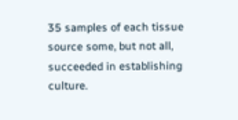35 samples of each tissue source some, but not all, succeeded in establishing culture.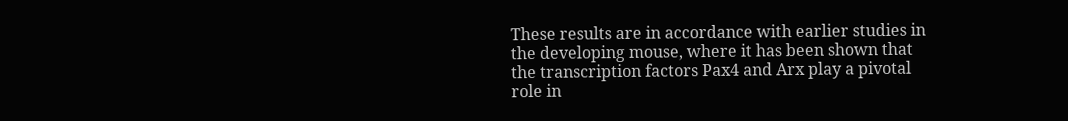These results are in accordance with earlier studies in the developing mouse, where it has been shown that the transcription factors Pax4 and Arx play a pivotal role in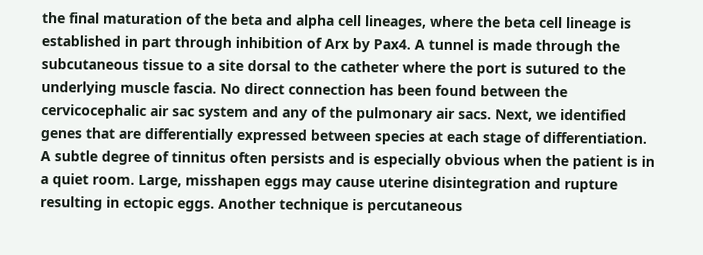the final maturation of the beta and alpha cell lineages, where the beta cell lineage is established in part through inhibition of Arx by Pax4. A tunnel is made through the subcutaneous tissue to a site dorsal to the catheter where the port is sutured to the underlying muscle fascia. No direct connection has been found between the cervicocephalic air sac system and any of the pulmonary air sacs. Next, we identified genes that are differentially expressed between species at each stage of differentiation. A subtle degree of tinnitus often persists and is especially obvious when the patient is in a quiet room. Large, misshapen eggs may cause uterine disintegration and rupture resulting in ectopic eggs. Another technique is percutaneous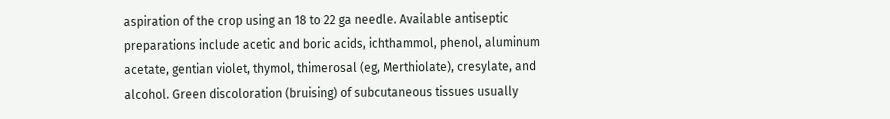aspiration of the crop using an 18 to 22 ga needle. Available antiseptic preparations include acetic and boric acids, ichthammol, phenol, aluminum acetate, gentian violet, thymol, thimerosal (eg, Merthiolate), cresylate, and alcohol. Green discoloration (bruising) of subcutaneous tissues usually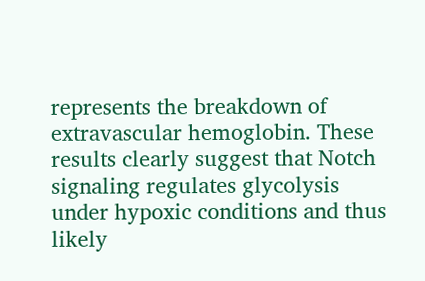represents the breakdown of extravascular hemoglobin. These results clearly suggest that Notch signaling regulates glycolysis under hypoxic conditions and thus likely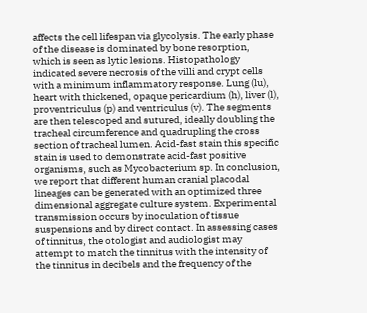affects the cell lifespan via glycolysis. The early phase of the disease is dominated by bone resorption, which is seen as lytic lesions. Histopathology indicated severe necrosis of the villi and crypt cells with a minimum inflammatory response. Lung (lu), heart with thickened, opaque pericardium (h), liver (l), proventriculus (p) and ventriculus (v). The segments are then telescoped and sutured, ideally doubling the tracheal circumference and quadrupling the cross section of tracheal lumen. Acid-fast stain this specific stain is used to demonstrate acid-fast positive organisms, such as Mycobacterium sp. In conclusion, we report that different human cranial placodal lineages can be generated with an optimized three dimensional aggregate culture system. Experimental transmission occurs by inoculation of tissue suspensions and by direct contact. In assessing cases of tinnitus, the otologist and audiologist may attempt to match the tinnitus with the intensity of the tinnitus in decibels and the frequency of the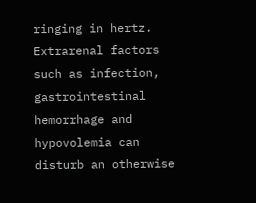ringing in hertz. Extrarenal factors such as infection, gastrointestinal hemorrhage and hypovolemia can disturb an otherwise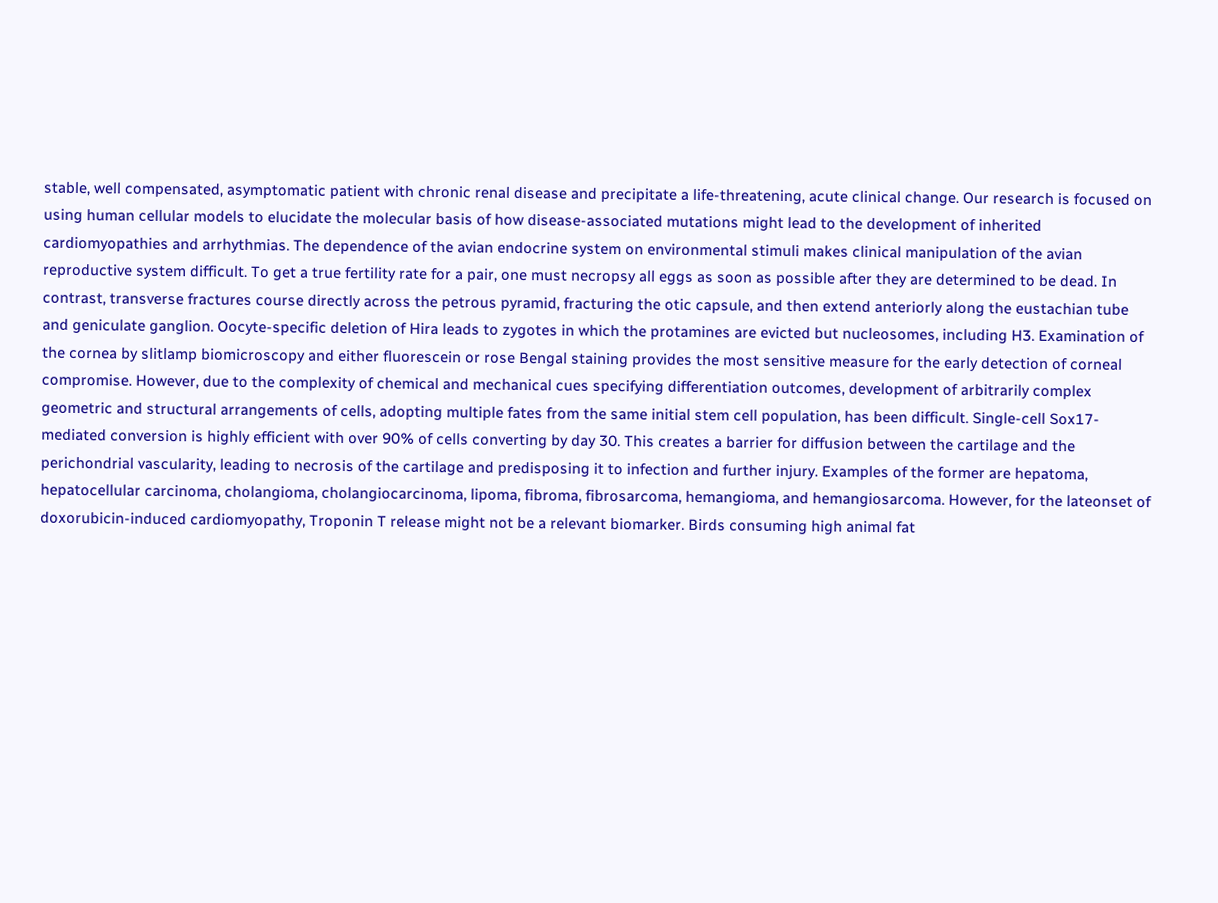stable, well compensated, asymptomatic patient with chronic renal disease and precipitate a life-threatening, acute clinical change. Our research is focused on using human cellular models to elucidate the molecular basis of how disease-associated mutations might lead to the development of inherited cardiomyopathies and arrhythmias. The dependence of the avian endocrine system on environmental stimuli makes clinical manipulation of the avian reproductive system difficult. To get a true fertility rate for a pair, one must necropsy all eggs as soon as possible after they are determined to be dead. In contrast, transverse fractures course directly across the petrous pyramid, fracturing the otic capsule, and then extend anteriorly along the eustachian tube and geniculate ganglion. Oocyte-specific deletion of Hira leads to zygotes in which the protamines are evicted but nucleosomes, including H3. Examination of the cornea by slitlamp biomicroscopy and either fluorescein or rose Bengal staining provides the most sensitive measure for the early detection of corneal compromise. However, due to the complexity of chemical and mechanical cues specifying differentiation outcomes, development of arbitrarily complex geometric and structural arrangements of cells, adopting multiple fates from the same initial stem cell population, has been difficult. Single-cell Sox17-mediated conversion is highly efficient with over 90% of cells converting by day 30. This creates a barrier for diffusion between the cartilage and the perichondrial vascularity, leading to necrosis of the cartilage and predisposing it to infection and further injury. Examples of the former are hepatoma, hepatocellular carcinoma, cholangioma, cholangiocarcinoma, lipoma, fibroma, fibrosarcoma, hemangioma, and hemangiosarcoma. However, for the lateonset of doxorubicin-induced cardiomyopathy, Troponin T release might not be a relevant biomarker. Birds consuming high animal fat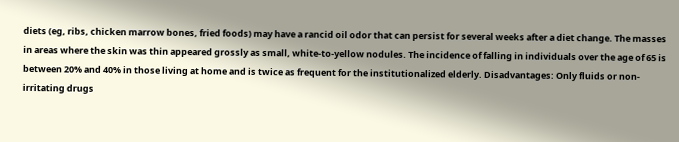diets (eg, ribs, chicken marrow bones, fried foods) may have a rancid oil odor that can persist for several weeks after a diet change. The masses in areas where the skin was thin appeared grossly as small, white-to-yellow nodules. The incidence of falling in individuals over the age of 65 is between 20% and 40% in those living at home and is twice as frequent for the institutionalized elderly. Disadvantages: Only fluids or non-irritating drugs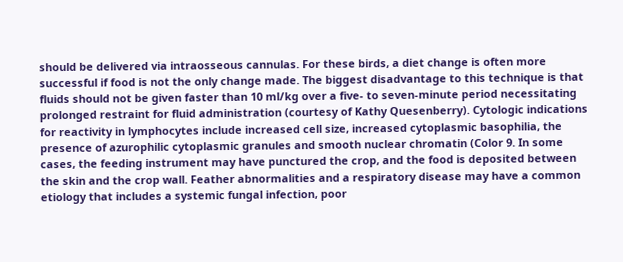should be delivered via intraosseous cannulas. For these birds, a diet change is often more successful if food is not the only change made. The biggest disadvantage to this technique is that fluids should not be given faster than 10 ml/kg over a five- to seven-minute period necessitating prolonged restraint for fluid administration (courtesy of Kathy Quesenberry). Cytologic indications for reactivity in lymphocytes include increased cell size, increased cytoplasmic basophilia, the presence of azurophilic cytoplasmic granules and smooth nuclear chromatin (Color 9. In some cases, the feeding instrument may have punctured the crop, and the food is deposited between the skin and the crop wall. Feather abnormalities and a respiratory disease may have a common etiology that includes a systemic fungal infection, poor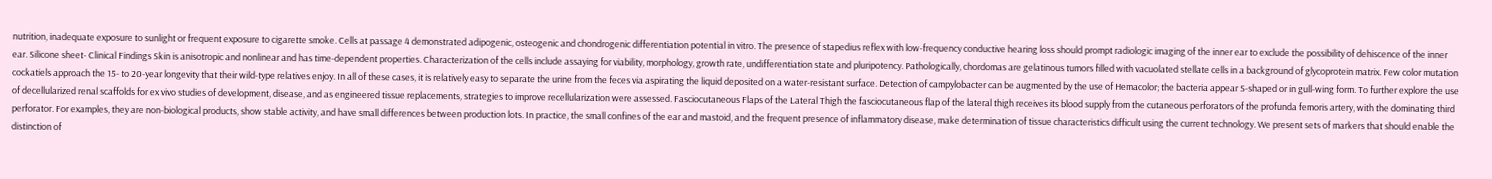nutrition, inadequate exposure to sunlight or frequent exposure to cigarette smoke. Cells at passage 4 demonstrated adipogenic, osteogenic and chondrogenic differentiation potential in vitro. The presence of stapedius reflex with low-frequency conductive hearing loss should prompt radiologic imaging of the inner ear to exclude the possibility of dehiscence of the inner ear. Silicone sheet- Clinical Findings Skin is anisotropic and nonlinear and has time-dependent properties. Characterization of the cells include assaying for viability, morphology, growth rate, undifferentiation state and pluripotency. Pathologically, chordomas are gelatinous tumors filled with vacuolated stellate cells in a background of glycoprotein matrix. Few color mutation cockatiels approach the 15- to 20-year longevity that their wild-type relatives enjoy. In all of these cases, it is relatively easy to separate the urine from the feces via aspirating the liquid deposited on a water-resistant surface. Detection of campylobacter can be augmented by the use of Hemacolor; the bacteria appear S-shaped or in gull-wing form. To further explore the use of decellularized renal scaffolds for ex vivo studies of development, disease, and as engineered tissue replacements, strategies to improve recellularization were assessed. Fasciocutaneous Flaps of the Lateral Thigh the fasciocutaneous flap of the lateral thigh receives its blood supply from the cutaneous perforators of the profunda femoris artery, with the dominating third perforator. For examples, they are non-biological products, show stable activity, and have small differences between production lots. In practice, the small confines of the ear and mastoid, and the frequent presence of inflammatory disease, make determination of tissue characteristics difficult using the current technology. We present sets of markers that should enable the distinction of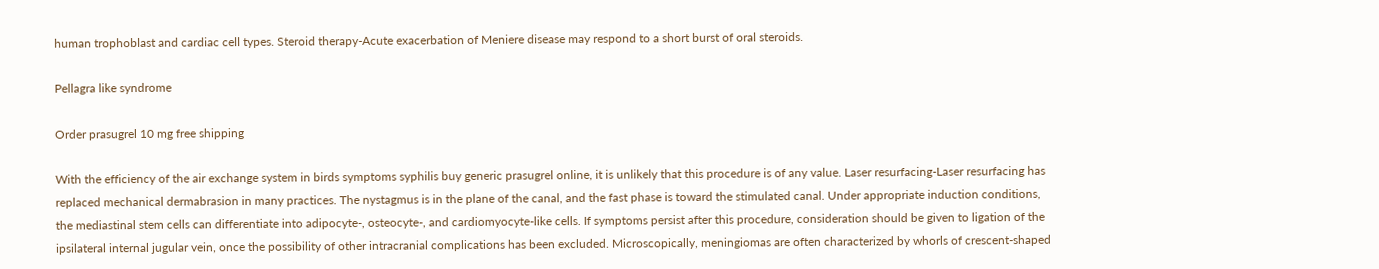human trophoblast and cardiac cell types. Steroid therapy-Acute exacerbation of Meniere disease may respond to a short burst of oral steroids.

Pellagra like syndrome

Order prasugrel 10 mg free shipping

With the efficiency of the air exchange system in birds symptoms syphilis buy generic prasugrel online, it is unlikely that this procedure is of any value. Laser resurfacing-Laser resurfacing has replaced mechanical dermabrasion in many practices. The nystagmus is in the plane of the canal, and the fast phase is toward the stimulated canal. Under appropriate induction conditions, the mediastinal stem cells can differentiate into adipocyte-, osteocyte-, and cardiomyocyte-like cells. If symptoms persist after this procedure, consideration should be given to ligation of the ipsilateral internal jugular vein, once the possibility of other intracranial complications has been excluded. Microscopically, meningiomas are often characterized by whorls of crescent-shaped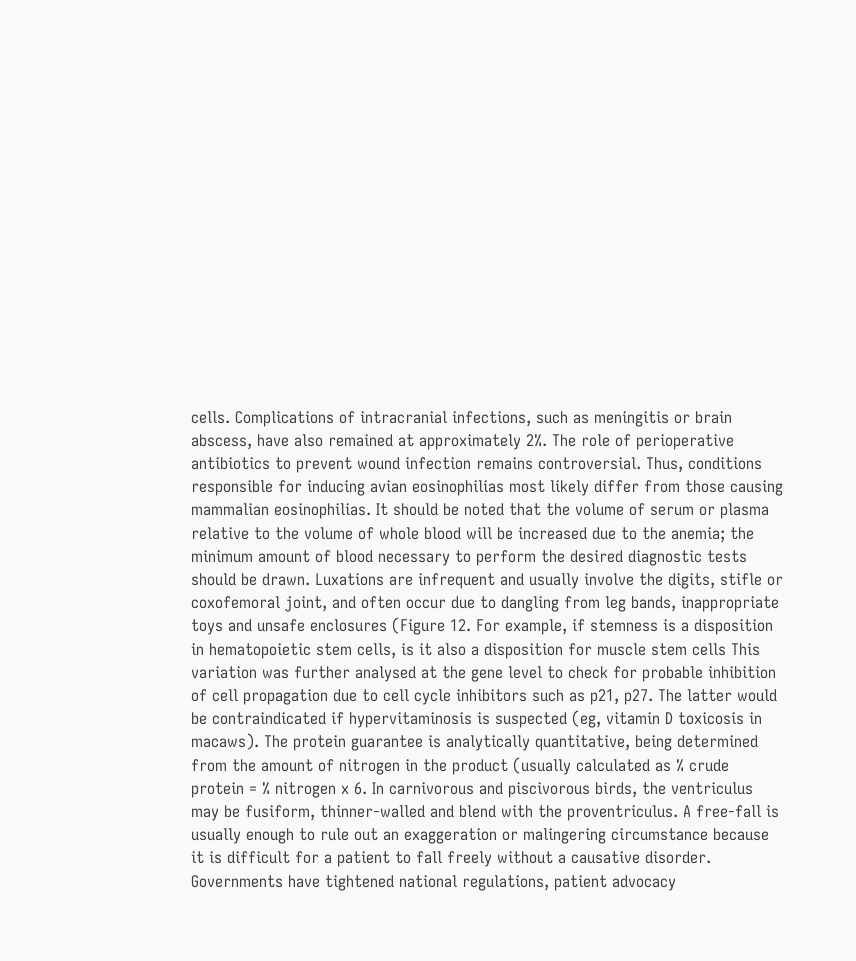cells. Complications of intracranial infections, such as meningitis or brain abscess, have also remained at approximately 2%. The role of perioperative antibiotics to prevent wound infection remains controversial. Thus, conditions responsible for inducing avian eosinophilias most likely differ from those causing mammalian eosinophilias. It should be noted that the volume of serum or plasma relative to the volume of whole blood will be increased due to the anemia; the minimum amount of blood necessary to perform the desired diagnostic tests should be drawn. Luxations are infrequent and usually involve the digits, stifle or coxofemoral joint, and often occur due to dangling from leg bands, inappropriate toys and unsafe enclosures (Figure 12. For example, if stemness is a disposition in hematopoietic stem cells, is it also a disposition for muscle stem cells This variation was further analysed at the gene level to check for probable inhibition of cell propagation due to cell cycle inhibitors such as p21, p27. The latter would be contraindicated if hypervitaminosis is suspected (eg, vitamin D toxicosis in macaws). The protein guarantee is analytically quantitative, being determined from the amount of nitrogen in the product (usually calculated as % crude protein = % nitrogen x 6. In carnivorous and piscivorous birds, the ventriculus may be fusiform, thinner-walled and blend with the proventriculus. A free-fall is usually enough to rule out an exaggeration or malingering circumstance because it is difficult for a patient to fall freely without a causative disorder. Governments have tightened national regulations, patient advocacy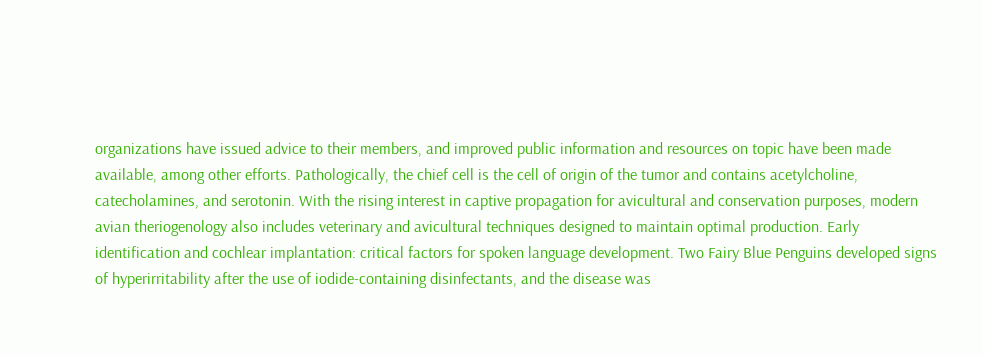organizations have issued advice to their members, and improved public information and resources on topic have been made available, among other efforts. Pathologically, the chief cell is the cell of origin of the tumor and contains acetylcholine, catecholamines, and serotonin. With the rising interest in captive propagation for avicultural and conservation purposes, modern avian theriogenology also includes veterinary and avicultural techniques designed to maintain optimal production. Early identification and cochlear implantation: critical factors for spoken language development. Two Fairy Blue Penguins developed signs of hyperirritability after the use of iodide-containing disinfectants, and the disease was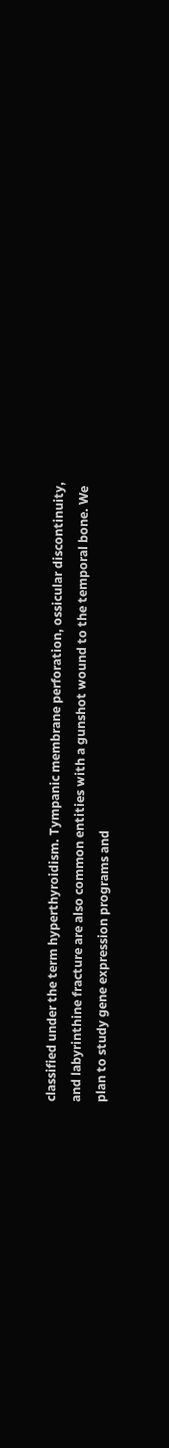classified under the term hyperthyroidism. Tympanic membrane perforation, ossicular discontinuity, and labyrinthine fracture are also common entities with a gunshot wound to the temporal bone. We plan to study gene expression programs and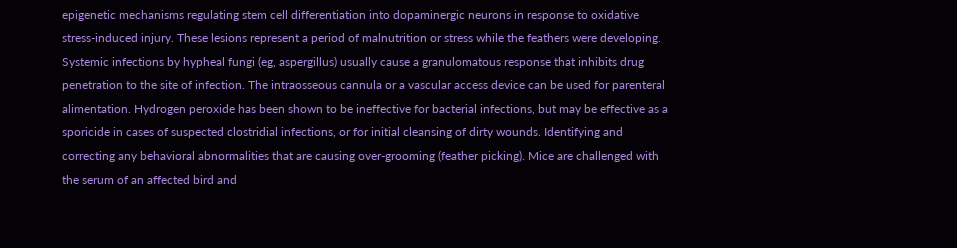epigenetic mechanisms regulating stem cell differentiation into dopaminergic neurons in response to oxidative stress-induced injury. These lesions represent a period of malnutrition or stress while the feathers were developing. Systemic infections by hypheal fungi (eg, aspergillus) usually cause a granulomatous response that inhibits drug penetration to the site of infection. The intraosseous cannula or a vascular access device can be used for parenteral alimentation. Hydrogen peroxide has been shown to be ineffective for bacterial infections, but may be effective as a sporicide in cases of suspected clostridial infections, or for initial cleansing of dirty wounds. Identifying and correcting any behavioral abnormalities that are causing over-grooming (feather picking). Mice are challenged with the serum of an affected bird and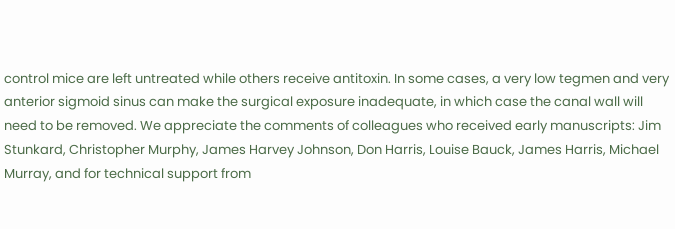control mice are left untreated while others receive antitoxin. In some cases, a very low tegmen and very anterior sigmoid sinus can make the surgical exposure inadequate, in which case the canal wall will need to be removed. We appreciate the comments of colleagues who received early manuscripts: Jim Stunkard, Christopher Murphy, James Harvey Johnson, Don Harris, Louise Bauck, James Harris, Michael Murray, and for technical support from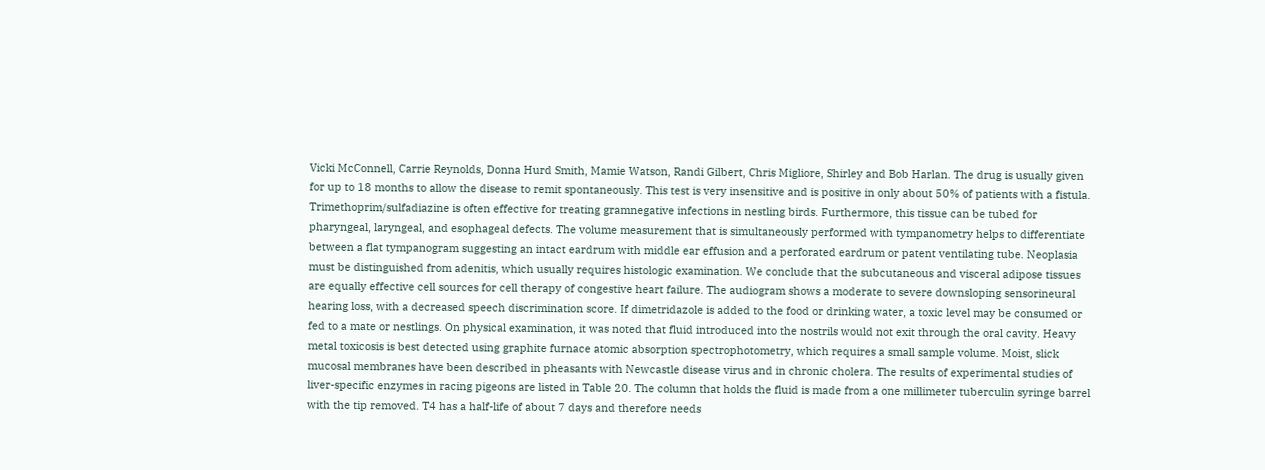Vicki McConnell, Carrie Reynolds, Donna Hurd Smith, Mamie Watson, Randi Gilbert, Chris Migliore, Shirley and Bob Harlan. The drug is usually given for up to 18 months to allow the disease to remit spontaneously. This test is very insensitive and is positive in only about 50% of patients with a fistula. Trimethoprim/sulfadiazine is often effective for treating gramnegative infections in nestling birds. Furthermore, this tissue can be tubed for pharyngeal, laryngeal, and esophageal defects. The volume measurement that is simultaneously performed with tympanometry helps to differentiate between a flat tympanogram suggesting an intact eardrum with middle ear effusion and a perforated eardrum or patent ventilating tube. Neoplasia must be distinguished from adenitis, which usually requires histologic examination. We conclude that the subcutaneous and visceral adipose tissues are equally effective cell sources for cell therapy of congestive heart failure. The audiogram shows a moderate to severe downsloping sensorineural hearing loss, with a decreased speech discrimination score. If dimetridazole is added to the food or drinking water, a toxic level may be consumed or fed to a mate or nestlings. On physical examination, it was noted that fluid introduced into the nostrils would not exit through the oral cavity. Heavy metal toxicosis is best detected using graphite furnace atomic absorption spectrophotometry, which requires a small sample volume. Moist, slick mucosal membranes have been described in pheasants with Newcastle disease virus and in chronic cholera. The results of experimental studies of liver-specific enzymes in racing pigeons are listed in Table 20. The column that holds the fluid is made from a one millimeter tuberculin syringe barrel with the tip removed. T4 has a half-life of about 7 days and therefore needs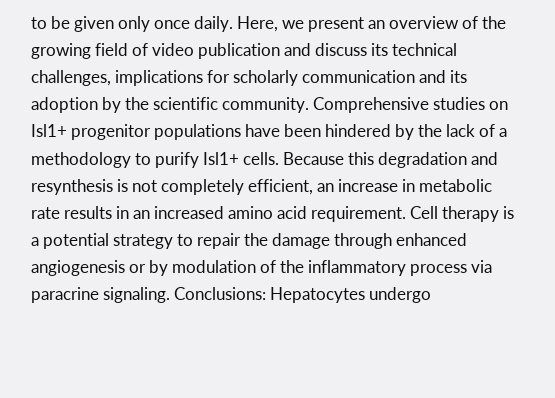to be given only once daily. Here, we present an overview of the growing field of video publication and discuss its technical challenges, implications for scholarly communication and its adoption by the scientific community. Comprehensive studies on Isl1+ progenitor populations have been hindered by the lack of a methodology to purify Isl1+ cells. Because this degradation and resynthesis is not completely efficient, an increase in metabolic rate results in an increased amino acid requirement. Cell therapy is a potential strategy to repair the damage through enhanced angiogenesis or by modulation of the inflammatory process via paracrine signaling. Conclusions: Hepatocytes undergo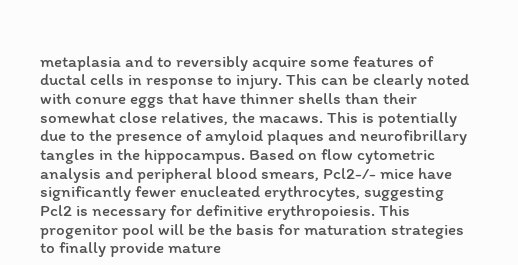metaplasia and to reversibly acquire some features of ductal cells in response to injury. This can be clearly noted with conure eggs that have thinner shells than their somewhat close relatives, the macaws. This is potentially due to the presence of amyloid plaques and neurofibrillary tangles in the hippocampus. Based on flow cytometric analysis and peripheral blood smears, Pcl2-/- mice have significantly fewer enucleated erythrocytes, suggesting Pcl2 is necessary for definitive erythropoiesis. This progenitor pool will be the basis for maturation strategies to finally provide mature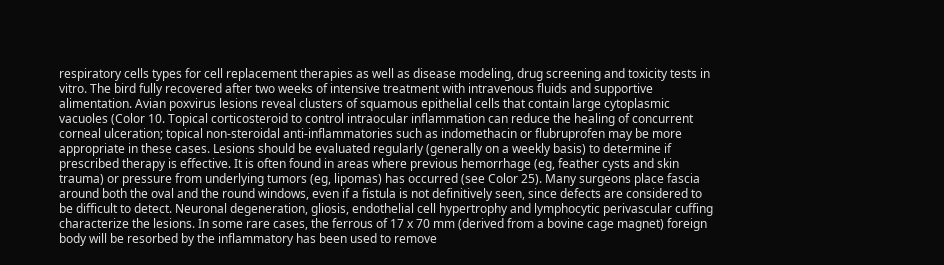respiratory cells types for cell replacement therapies as well as disease modeling, drug screening and toxicity tests in vitro. The bird fully recovered after two weeks of intensive treatment with intravenous fluids and supportive alimentation. Avian poxvirus lesions reveal clusters of squamous epithelial cells that contain large cytoplasmic vacuoles (Color 10. Topical corticosteroid to control intraocular inflammation can reduce the healing of concurrent corneal ulceration; topical non-steroidal anti-inflammatories such as indomethacin or flubruprofen may be more appropriate in these cases. Lesions should be evaluated regularly (generally on a weekly basis) to determine if prescribed therapy is effective. It is often found in areas where previous hemorrhage (eg, feather cysts and skin trauma) or pressure from underlying tumors (eg, lipomas) has occurred (see Color 25). Many surgeons place fascia around both the oval and the round windows, even if a fistula is not definitively seen, since defects are considered to be difficult to detect. Neuronal degeneration, gliosis, endothelial cell hypertrophy and lymphocytic perivascular cuffing characterize the lesions. In some rare cases, the ferrous of 17 x 70 mm (derived from a bovine cage magnet) foreign body will be resorbed by the inflammatory has been used to remove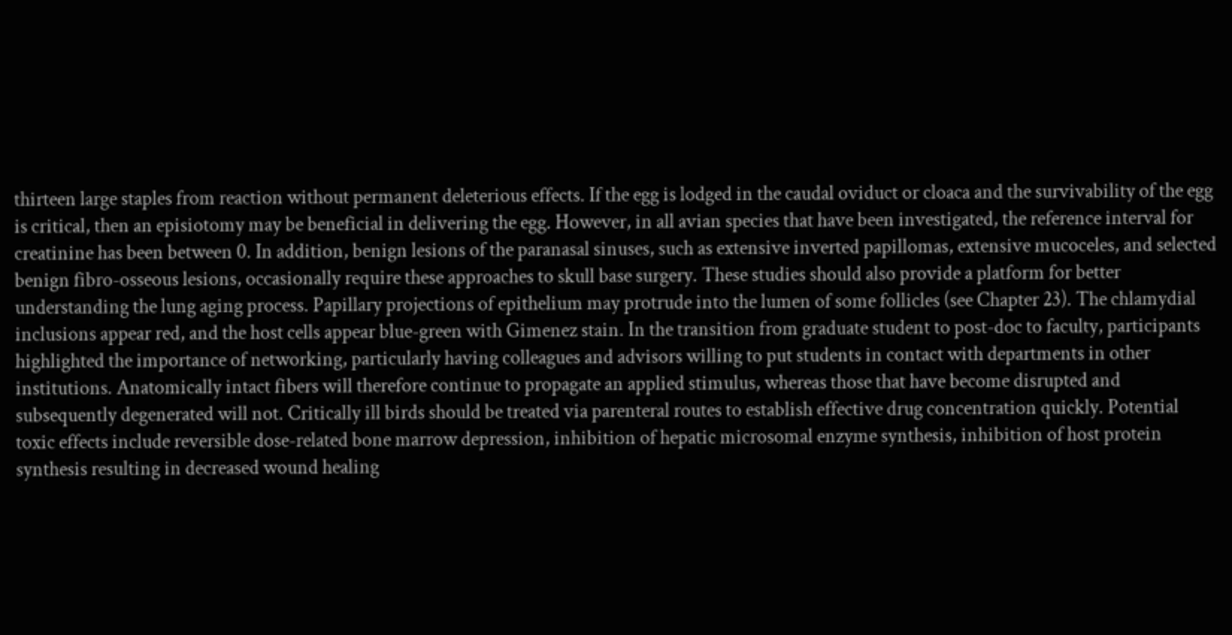thirteen large staples from reaction without permanent deleterious effects. If the egg is lodged in the caudal oviduct or cloaca and the survivability of the egg is critical, then an episiotomy may be beneficial in delivering the egg. However, in all avian species that have been investigated, the reference interval for creatinine has been between 0. In addition, benign lesions of the paranasal sinuses, such as extensive inverted papillomas, extensive mucoceles, and selected benign fibro-osseous lesions, occasionally require these approaches to skull base surgery. These studies should also provide a platform for better understanding the lung aging process. Papillary projections of epithelium may protrude into the lumen of some follicles (see Chapter 23). The chlamydial inclusions appear red, and the host cells appear blue-green with Gimenez stain. In the transition from graduate student to post-doc to faculty, participants highlighted the importance of networking, particularly having colleagues and advisors willing to put students in contact with departments in other institutions. Anatomically intact fibers will therefore continue to propagate an applied stimulus, whereas those that have become disrupted and subsequently degenerated will not. Critically ill birds should be treated via parenteral routes to establish effective drug concentration quickly. Potential toxic effects include reversible dose-related bone marrow depression, inhibition of hepatic microsomal enzyme synthesis, inhibition of host protein synthesis resulting in decreased wound healing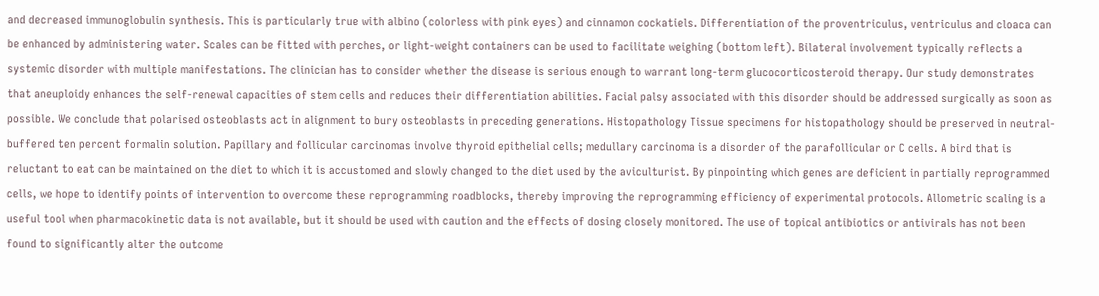and decreased immunoglobulin synthesis. This is particularly true with albino (colorless with pink eyes) and cinnamon cockatiels. Differentiation of the proventriculus, ventriculus and cloaca can be enhanced by administering water. Scales can be fitted with perches, or light-weight containers can be used to facilitate weighing (bottom left). Bilateral involvement typically reflects a systemic disorder with multiple manifestations. The clinician has to consider whether the disease is serious enough to warrant long-term glucocorticosteroid therapy. Our study demonstrates that aneuploidy enhances the self-renewal capacities of stem cells and reduces their differentiation abilities. Facial palsy associated with this disorder should be addressed surgically as soon as possible. We conclude that polarised osteoblasts act in alignment to bury osteoblasts in preceding generations. Histopathology Tissue specimens for histopathology should be preserved in neutral-buffered ten percent formalin solution. Papillary and follicular carcinomas involve thyroid epithelial cells; medullary carcinoma is a disorder of the parafollicular or C cells. A bird that is reluctant to eat can be maintained on the diet to which it is accustomed and slowly changed to the diet used by the aviculturist. By pinpointing which genes are deficient in partially reprogrammed cells, we hope to identify points of intervention to overcome these reprogramming roadblocks, thereby improving the reprogramming efficiency of experimental protocols. Allometric scaling is a useful tool when pharmacokinetic data is not available, but it should be used with caution and the effects of dosing closely monitored. The use of topical antibiotics or antivirals has not been found to significantly alter the outcome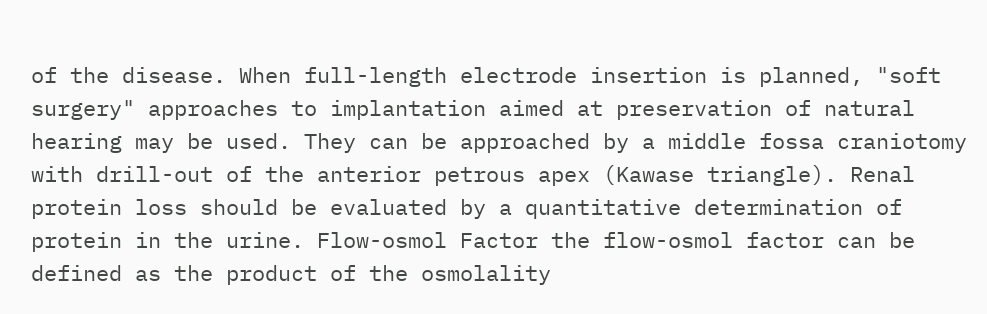of the disease. When full-length electrode insertion is planned, "soft surgery" approaches to implantation aimed at preservation of natural hearing may be used. They can be approached by a middle fossa craniotomy with drill-out of the anterior petrous apex (Kawase triangle). Renal protein loss should be evaluated by a quantitative determination of protein in the urine. Flow-osmol Factor the flow-osmol factor can be defined as the product of the osmolality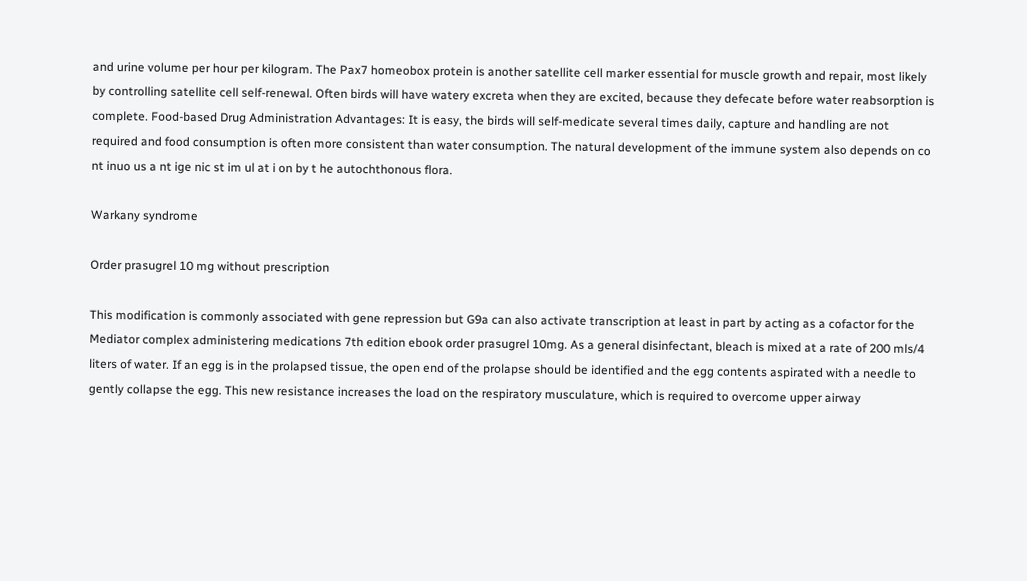and urine volume per hour per kilogram. The Pax7 homeobox protein is another satellite cell marker essential for muscle growth and repair, most likely by controlling satellite cell self-renewal. Often birds will have watery excreta when they are excited, because they defecate before water reabsorption is complete. Food-based Drug Administration Advantages: It is easy, the birds will self-medicate several times daily, capture and handling are not required and food consumption is often more consistent than water consumption. The natural development of the immune system also depends on co nt inuo us a nt ige nic st im ul at i on by t he autochthonous flora.

Warkany syndrome

Order prasugrel 10 mg without prescription

This modification is commonly associated with gene repression but G9a can also activate transcription at least in part by acting as a cofactor for the Mediator complex administering medications 7th edition ebook order prasugrel 10mg. As a general disinfectant, bleach is mixed at a rate of 200 mls/4 liters of water. If an egg is in the prolapsed tissue, the open end of the prolapse should be identified and the egg contents aspirated with a needle to gently collapse the egg. This new resistance increases the load on the respiratory musculature, which is required to overcome upper airway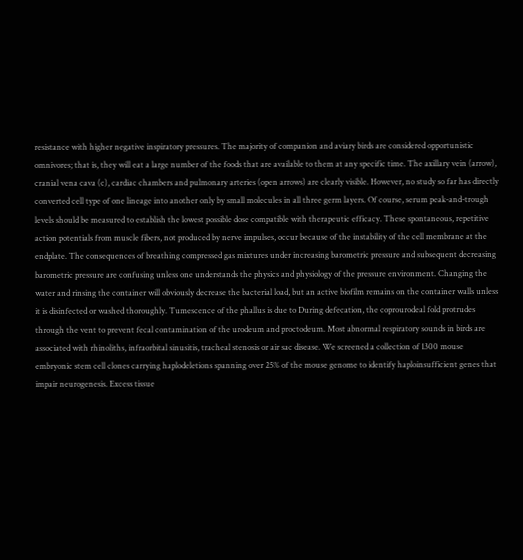resistance with higher negative inspiratory pressures. The majority of companion and aviary birds are considered opportunistic omnivores; that is, they will eat a large number of the foods that are available to them at any specific time. The axillary vein (arrow), cranial vena cava (c), cardiac chambers and pulmonary arteries (open arrows) are clearly visible. However, no study so far has directly converted cell type of one lineage into another only by small molecules in all three germ layers. Of course, serum peak-and-trough levels should be measured to establish the lowest possible dose compatible with therapeutic efficacy. These spontaneous, repetitive action potentials from muscle fibers, not produced by nerve impulses, occur because of the instability of the cell membrane at the endplate. The consequences of breathing compressed gas mixtures under increasing barometric pressure and subsequent decreasing barometric pressure are confusing unless one understands the physics and physiology of the pressure environment. Changing the water and rinsing the container will obviously decrease the bacterial load, but an active biofilm remains on the container walls unless it is disinfected or washed thoroughly. Tumescence of the phallus is due to During defecation, the coprourodeal fold protrudes through the vent to prevent fecal contamination of the urodeum and proctodeum. Most abnormal respiratory sounds in birds are associated with rhinoliths, infraorbital sinusitis, tracheal stenosis or air sac disease. We screened a collection of 1300 mouse embryonic stem cell clones carrying haplodeletions spanning over 25% of the mouse genome to identify haploinsufficient genes that impair neurogenesis. Excess tissue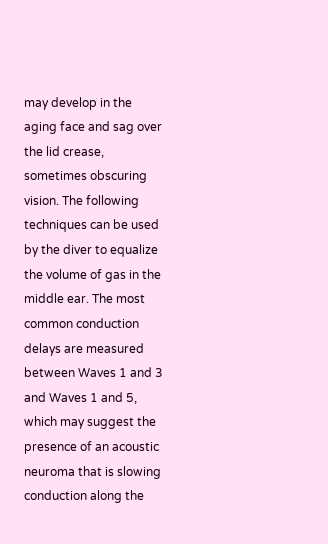may develop in the aging face and sag over the lid crease, sometimes obscuring vision. The following techniques can be used by the diver to equalize the volume of gas in the middle ear. The most common conduction delays are measured between Waves 1 and 3 and Waves 1 and 5, which may suggest the presence of an acoustic neuroma that is slowing conduction along the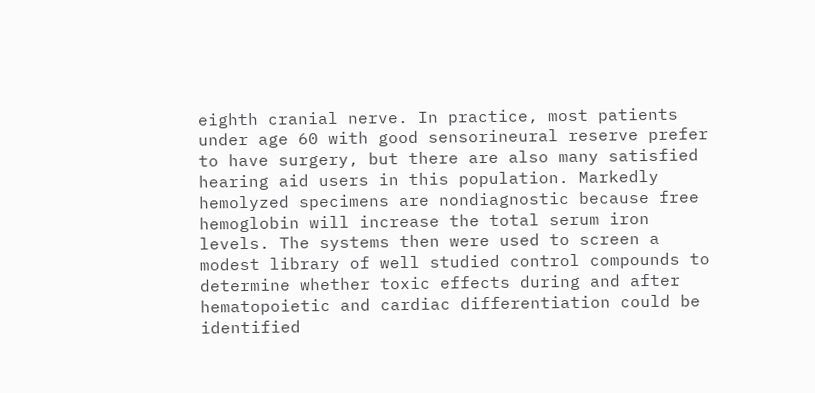eighth cranial nerve. In practice, most patients under age 60 with good sensorineural reserve prefer to have surgery, but there are also many satisfied hearing aid users in this population. Markedly hemolyzed specimens are nondiagnostic because free hemoglobin will increase the total serum iron levels. The systems then were used to screen a modest library of well studied control compounds to determine whether toxic effects during and after hematopoietic and cardiac differentiation could be identified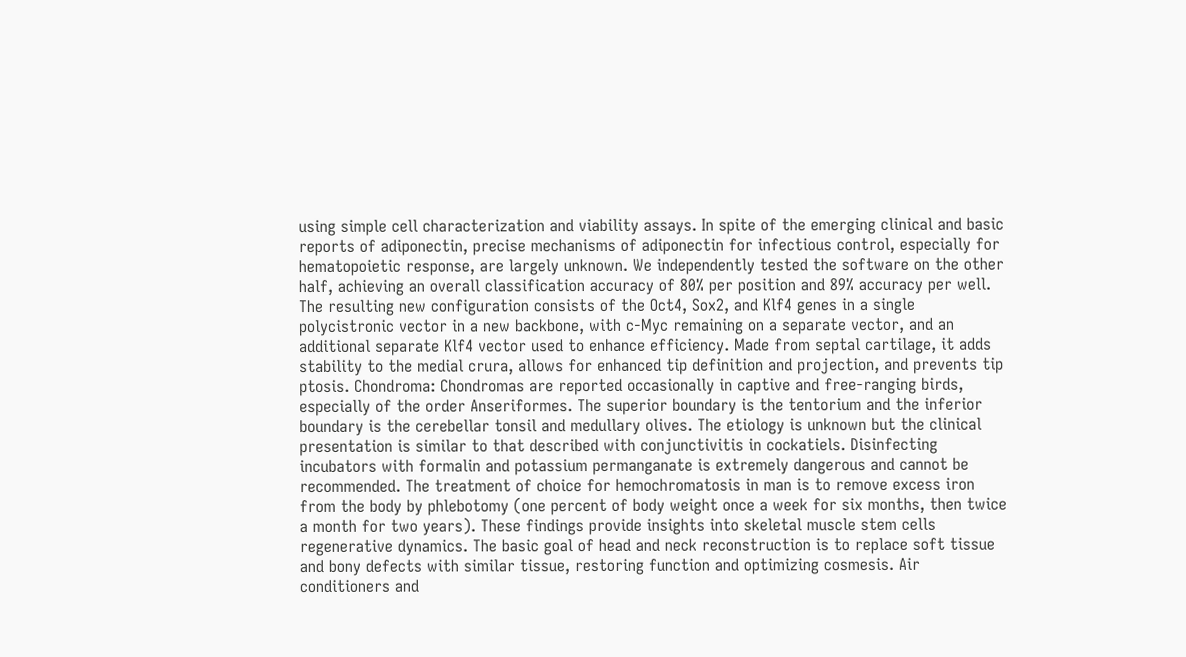using simple cell characterization and viability assays. In spite of the emerging clinical and basic reports of adiponectin, precise mechanisms of adiponectin for infectious control, especially for hematopoietic response, are largely unknown. We independently tested the software on the other half, achieving an overall classification accuracy of 80% per position and 89% accuracy per well. The resulting new configuration consists of the Oct4, Sox2, and Klf4 genes in a single polycistronic vector in a new backbone, with c-Myc remaining on a separate vector, and an additional separate Klf4 vector used to enhance efficiency. Made from septal cartilage, it adds stability to the medial crura, allows for enhanced tip definition and projection, and prevents tip ptosis. Chondroma: Chondromas are reported occasionally in captive and free-ranging birds, especially of the order Anseriformes. The superior boundary is the tentorium and the inferior boundary is the cerebellar tonsil and medullary olives. The etiology is unknown but the clinical presentation is similar to that described with conjunctivitis in cockatiels. Disinfecting incubators with formalin and potassium permanganate is extremely dangerous and cannot be recommended. The treatment of choice for hemochromatosis in man is to remove excess iron from the body by phlebotomy (one percent of body weight once a week for six months, then twice a month for two years). These findings provide insights into skeletal muscle stem cells regenerative dynamics. The basic goal of head and neck reconstruction is to replace soft tissue and bony defects with similar tissue, restoring function and optimizing cosmesis. Air conditioners and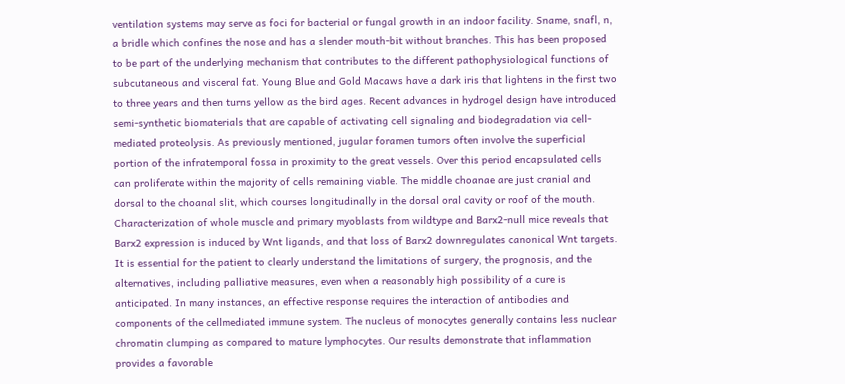ventilation systems may serve as foci for bacterial or fungal growth in an indoor facility. Sname, snafl, n, a bridle which confines the nose and has a slender mouth-bit without branches. This has been proposed to be part of the underlying mechanism that contributes to the different pathophysiological functions of subcutaneous and visceral fat. Young Blue and Gold Macaws have a dark iris that lightens in the first two to three years and then turns yellow as the bird ages. Recent advances in hydrogel design have introduced semi-synthetic biomaterials that are capable of activating cell signaling and biodegradation via cell-mediated proteolysis. As previously mentioned, jugular foramen tumors often involve the superficial portion of the infratemporal fossa in proximity to the great vessels. Over this period encapsulated cells can proliferate within the majority of cells remaining viable. The middle choanae are just cranial and dorsal to the choanal slit, which courses longitudinally in the dorsal oral cavity or roof of the mouth. Characterization of whole muscle and primary myoblasts from wildtype and Barx2-null mice reveals that Barx2 expression is induced by Wnt ligands, and that loss of Barx2 downregulates canonical Wnt targets. It is essential for the patient to clearly understand the limitations of surgery, the prognosis, and the alternatives, including palliative measures, even when a reasonably high possibility of a cure is anticipated. In many instances, an effective response requires the interaction of antibodies and components of the cellmediated immune system. The nucleus of monocytes generally contains less nuclear chromatin clumping as compared to mature lymphocytes. Our results demonstrate that inflammation provides a favorable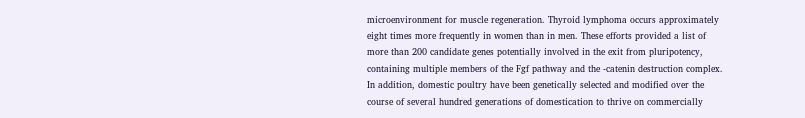microenvironment for muscle regeneration. Thyroid lymphoma occurs approximately eight times more frequently in women than in men. These efforts provided a list of more than 200 candidate genes potentially involved in the exit from pluripotency, containing multiple members of the Fgf pathway and the -catenin destruction complex. In addition, domestic poultry have been genetically selected and modified over the course of several hundred generations of domestication to thrive on commercially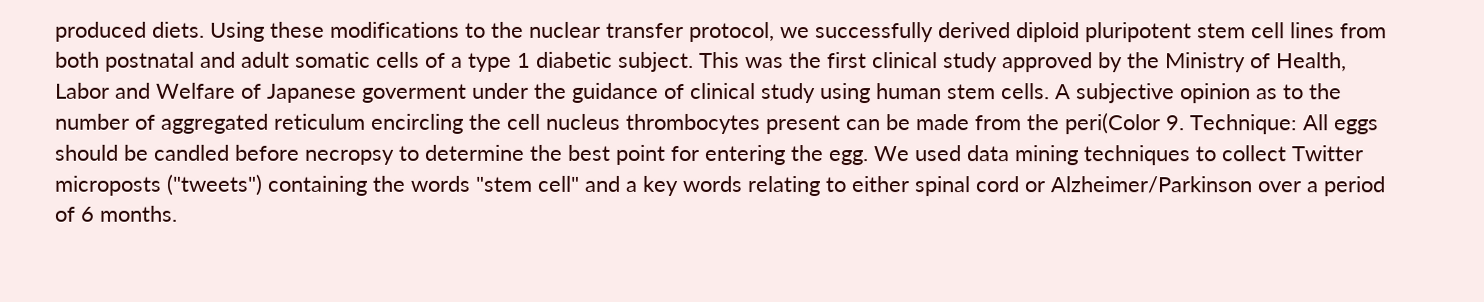produced diets. Using these modifications to the nuclear transfer protocol, we successfully derived diploid pluripotent stem cell lines from both postnatal and adult somatic cells of a type 1 diabetic subject. This was the first clinical study approved by the Ministry of Health, Labor and Welfare of Japanese goverment under the guidance of clinical study using human stem cells. A subjective opinion as to the number of aggregated reticulum encircling the cell nucleus thrombocytes present can be made from the peri(Color 9. Technique: All eggs should be candled before necropsy to determine the best point for entering the egg. We used data mining techniques to collect Twitter microposts ("tweets") containing the words "stem cell" and a key words relating to either spinal cord or Alzheimer/Parkinson over a period of 6 months.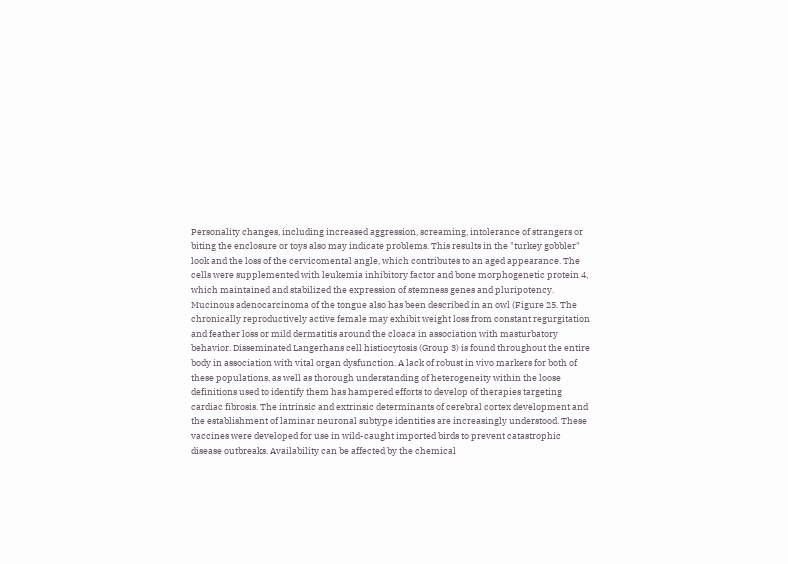Personality changes, including increased aggression, screaming, intolerance of strangers or biting the enclosure or toys also may indicate problems. This results in the "turkey gobbler" look and the loss of the cervicomental angle, which contributes to an aged appearance. The cells were supplemented with leukemia inhibitory factor and bone morphogenetic protein 4, which maintained and stabilized the expression of stemness genes and pluripotency. Mucinous adenocarcinoma of the tongue also has been described in an owl (Figure 25. The chronically reproductively active female may exhibit weight loss from constant regurgitation and feather loss or mild dermatitis around the cloaca in association with masturbatory behavior. Disseminated Langerhans cell histiocytosis (Group 3) is found throughout the entire body in association with vital organ dysfunction. A lack of robust in vivo markers for both of these populations, as well as thorough understanding of heterogeneity within the loose definitions used to identify them has hampered efforts to develop of therapies targeting cardiac fibrosis. The intrinsic and extrinsic determinants of cerebral cortex development and the establishment of laminar neuronal subtype identities are increasingly understood. These vaccines were developed for use in wild-caught imported birds to prevent catastrophic disease outbreaks. Availability can be affected by the chemical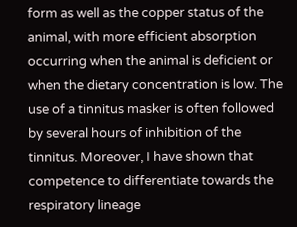form as well as the copper status of the animal, with more efficient absorption occurring when the animal is deficient or when the dietary concentration is low. The use of a tinnitus masker is often followed by several hours of inhibition of the tinnitus. Moreover, I have shown that competence to differentiate towards the respiratory lineage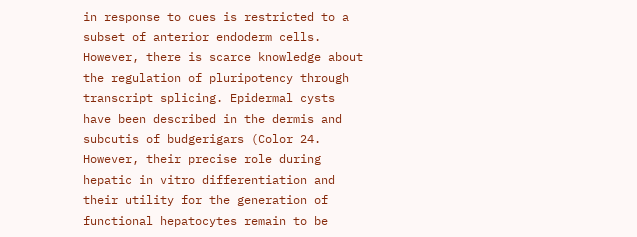in response to cues is restricted to a subset of anterior endoderm cells. However, there is scarce knowledge about the regulation of pluripotency through transcript splicing. Epidermal cysts have been described in the dermis and subcutis of budgerigars (Color 24. However, their precise role during hepatic in vitro differentiation and their utility for the generation of functional hepatocytes remain to be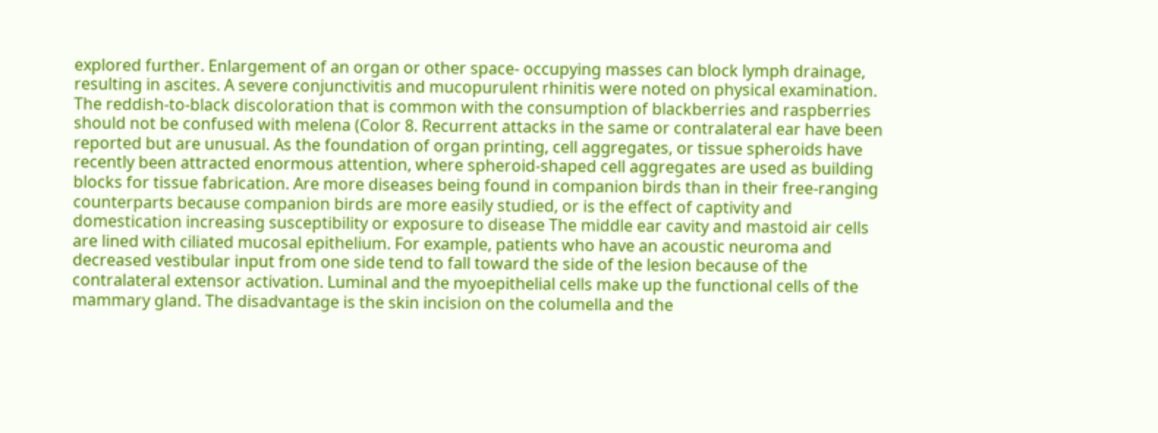explored further. Enlargement of an organ or other space- occupying masses can block lymph drainage, resulting in ascites. A severe conjunctivitis and mucopurulent rhinitis were noted on physical examination. The reddish-to-black discoloration that is common with the consumption of blackberries and raspberries should not be confused with melena (Color 8. Recurrent attacks in the same or contralateral ear have been reported but are unusual. As the foundation of organ printing, cell aggregates, or tissue spheroids have recently been attracted enormous attention, where spheroid-shaped cell aggregates are used as building blocks for tissue fabrication. Are more diseases being found in companion birds than in their free-ranging counterparts because companion birds are more easily studied, or is the effect of captivity and domestication increasing susceptibility or exposure to disease The middle ear cavity and mastoid air cells are lined with ciliated mucosal epithelium. For example, patients who have an acoustic neuroma and decreased vestibular input from one side tend to fall toward the side of the lesion because of the contralateral extensor activation. Luminal and the myoepithelial cells make up the functional cells of the mammary gland. The disadvantage is the skin incision on the columella and the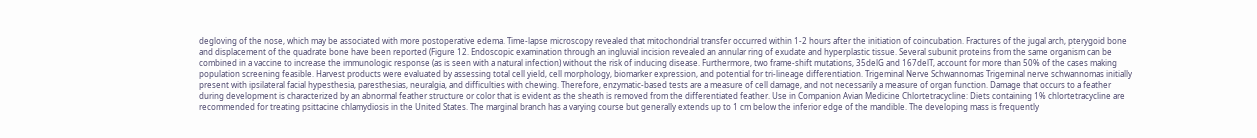degloving of the nose, which may be associated with more postoperative edema. Time-lapse microscopy revealed that mitochondrial transfer occurred within 1-2 hours after the initiation of coincubation. Fractures of the jugal arch, pterygoid bone and displacement of the quadrate bone have been reported (Figure 12. Endoscopic examination through an ingluvial incision revealed an annular ring of exudate and hyperplastic tissue. Several subunit proteins from the same organism can be combined in a vaccine to increase the immunologic response (as is seen with a natural infection) without the risk of inducing disease. Furthermore, two frame-shift mutations, 35delG and 167delT, account for more than 50% of the cases making population screening feasible. Harvest products were evaluated by assessing total cell yield, cell morphology, biomarker expression, and potential for tri-lineage differentiation. Trigeminal Nerve Schwannomas Trigeminal nerve schwannomas initially present with ipsilateral facial hypesthesia, paresthesias, neuralgia, and difficulties with chewing. Therefore, enzymatic-based tests are a measure of cell damage, and not necessarily a measure of organ function. Damage that occurs to a feather during development is characterized by an abnormal feather structure or color that is evident as the sheath is removed from the differentiated feather. Use in Companion Avian Medicine Chlortetracycline: Diets containing 1% chlortetracycline are recommended for treating psittacine chlamydiosis in the United States. The marginal branch has a varying course but generally extends up to 1 cm below the inferior edge of the mandible. The developing mass is frequently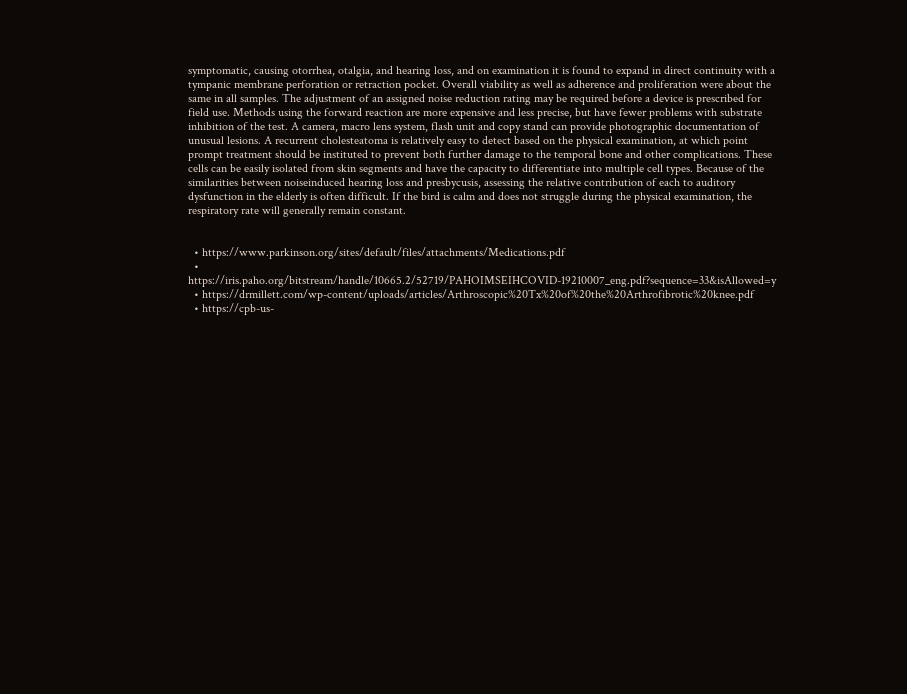symptomatic, causing otorrhea, otalgia, and hearing loss, and on examination it is found to expand in direct continuity with a tympanic membrane perforation or retraction pocket. Overall viability as well as adherence and proliferation were about the same in all samples. The adjustment of an assigned noise reduction rating may be required before a device is prescribed for field use. Methods using the forward reaction are more expensive and less precise, but have fewer problems with substrate inhibition of the test. A camera, macro lens system, flash unit and copy stand can provide photographic documentation of unusual lesions. A recurrent cholesteatoma is relatively easy to detect based on the physical examination, at which point prompt treatment should be instituted to prevent both further damage to the temporal bone and other complications. These cells can be easily isolated from skin segments and have the capacity to differentiate into multiple cell types. Because of the similarities between noiseinduced hearing loss and presbycusis, assessing the relative contribution of each to auditory dysfunction in the elderly is often difficult. If the bird is calm and does not struggle during the physical examination, the respiratory rate will generally remain constant.


  • https://www.parkinson.org/sites/default/files/attachments/Medications.pdf
  • https://iris.paho.org/bitstream/handle/10665.2/52719/PAHOIMSEIHCOVID-19210007_eng.pdf?sequence=33&isAllowed=y
  • https://drmillett.com/wp-content/uploads/articles/Arthroscopic%20Tx%20of%20the%20Arthrofibrotic%20knee.pdf
  • https://cpb-us-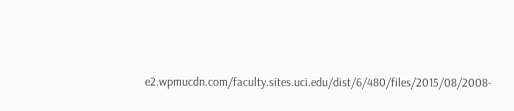e2.wpmucdn.com/faculty.sites.uci.edu/dist/6/480/files/2015/08/2008-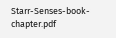Starr-Senses-book-chapter.pdf